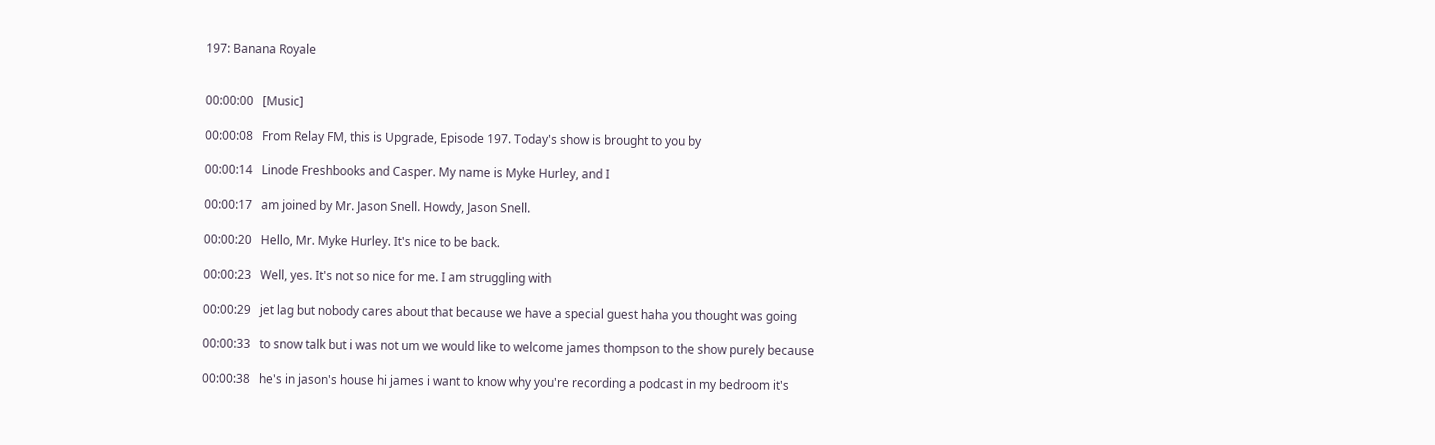197: Banana Royale


00:00:00   [Music]

00:00:08   From Relay FM, this is Upgrade, Episode 197. Today's show is brought to you by

00:00:14   Linode Freshbooks and Casper. My name is Myke Hurley, and I

00:00:17   am joined by Mr. Jason Snell. Howdy, Jason Snell.

00:00:20   Hello, Mr. Myke Hurley. It's nice to be back.

00:00:23   Well, yes. It's not so nice for me. I am struggling with

00:00:29   jet lag but nobody cares about that because we have a special guest haha you thought was going

00:00:33   to snow talk but i was not um we would like to welcome james thompson to the show purely because

00:00:38   he's in jason's house hi james i want to know why you're recording a podcast in my bedroom it's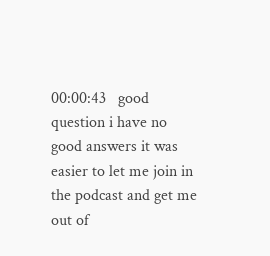00:00:43   good question i have no good answers it was easier to let me join in the podcast and get me out of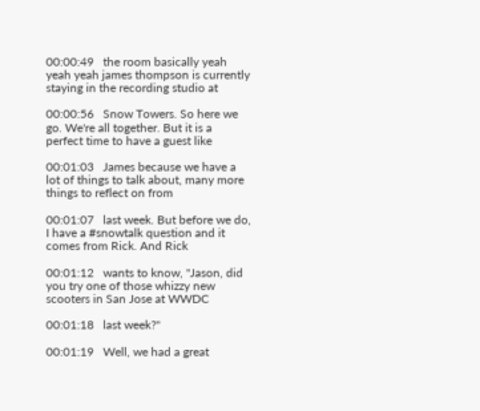00:00:49   the room basically yeah yeah yeah james thompson is currently staying in the recording studio at

00:00:56   Snow Towers. So here we go. We're all together. But it is a perfect time to have a guest like

00:01:03   James because we have a lot of things to talk about, many more things to reflect on from

00:01:07   last week. But before we do, I have a #snowtalk question and it comes from Rick. And Rick

00:01:12   wants to know, "Jason, did you try one of those whizzy new scooters in San Jose at WWDC

00:01:18   last week?"

00:01:19   Well, we had a great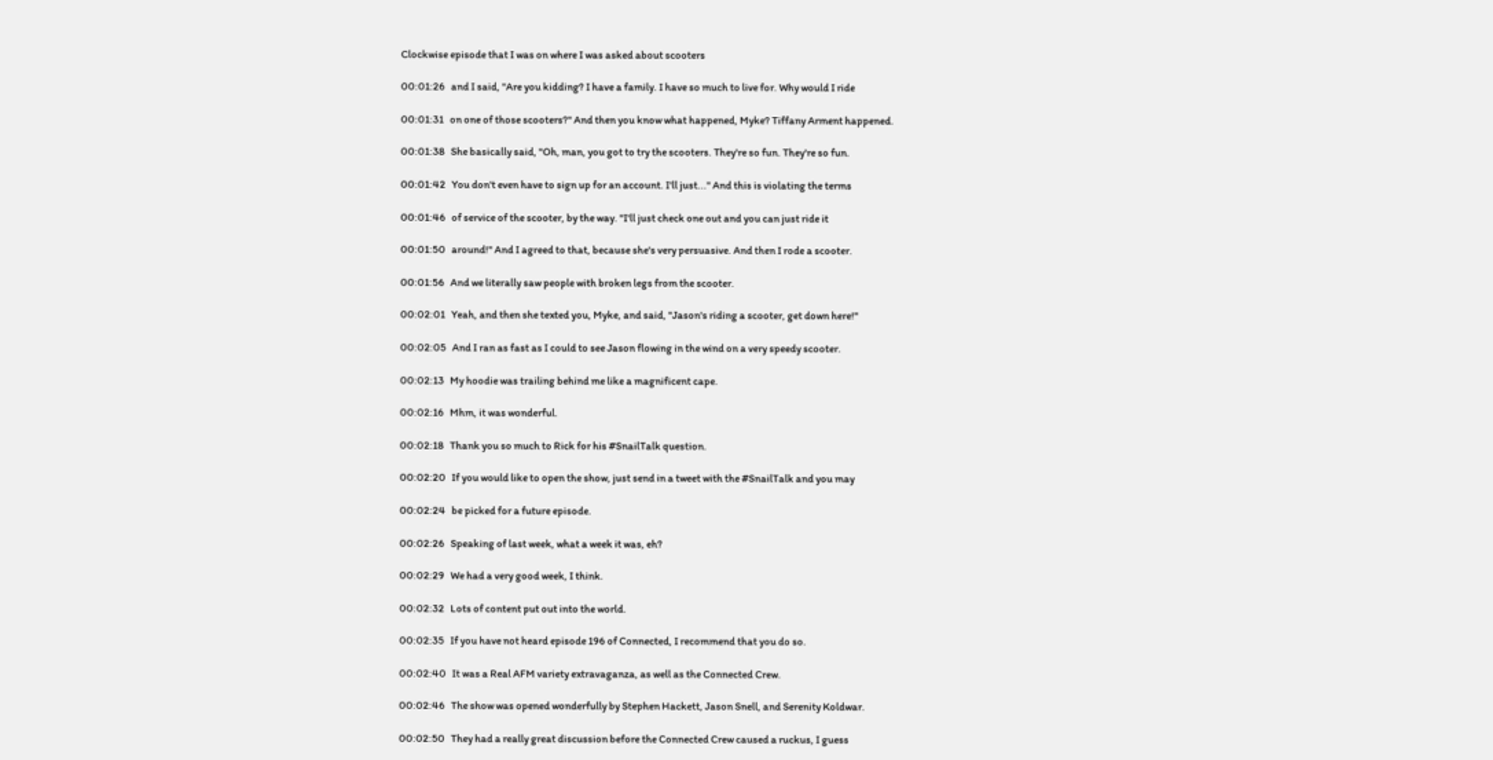Clockwise episode that I was on where I was asked about scooters

00:01:26   and I said, "Are you kidding? I have a family. I have so much to live for. Why would I ride

00:01:31   on one of those scooters?" And then you know what happened, Myke? Tiffany Arment happened.

00:01:38   She basically said, "Oh, man, you got to try the scooters. They're so fun. They're so fun.

00:01:42   You don't even have to sign up for an account. I'll just..." And this is violating the terms

00:01:46   of service of the scooter, by the way. "I'll just check one out and you can just ride it

00:01:50   around!" And I agreed to that, because she's very persuasive. And then I rode a scooter.

00:01:56   And we literally saw people with broken legs from the scooter.

00:02:01   Yeah, and then she texted you, Myke, and said, "Jason's riding a scooter, get down here!"

00:02:05   And I ran as fast as I could to see Jason flowing in the wind on a very speedy scooter.

00:02:13   My hoodie was trailing behind me like a magnificent cape.

00:02:16   Mhm, it was wonderful.

00:02:18   Thank you so much to Rick for his #SnailTalk question.

00:02:20   If you would like to open the show, just send in a tweet with the #SnailTalk and you may

00:02:24   be picked for a future episode.

00:02:26   Speaking of last week, what a week it was, eh?

00:02:29   We had a very good week, I think.

00:02:32   Lots of content put out into the world.

00:02:35   If you have not heard episode 196 of Connected, I recommend that you do so.

00:02:40   It was a Real AFM variety extravaganza, as well as the Connected Crew.

00:02:46   The show was opened wonderfully by Stephen Hackett, Jason Snell, and Serenity Koldwar.

00:02:50   They had a really great discussion before the Connected Crew caused a ruckus, I guess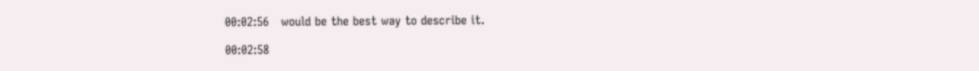00:02:56   would be the best way to describe it.

00:02:58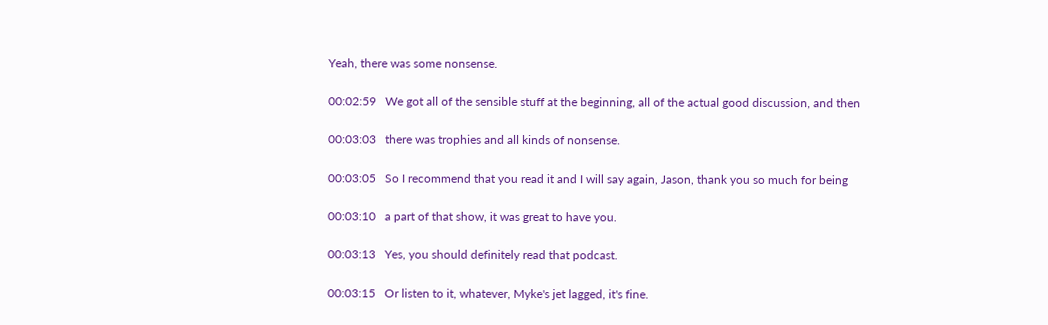Yeah, there was some nonsense.

00:02:59   We got all of the sensible stuff at the beginning, all of the actual good discussion, and then

00:03:03   there was trophies and all kinds of nonsense.

00:03:05   So I recommend that you read it and I will say again, Jason, thank you so much for being

00:03:10   a part of that show, it was great to have you.

00:03:13   Yes, you should definitely read that podcast.

00:03:15   Or listen to it, whatever, Myke's jet lagged, it's fine.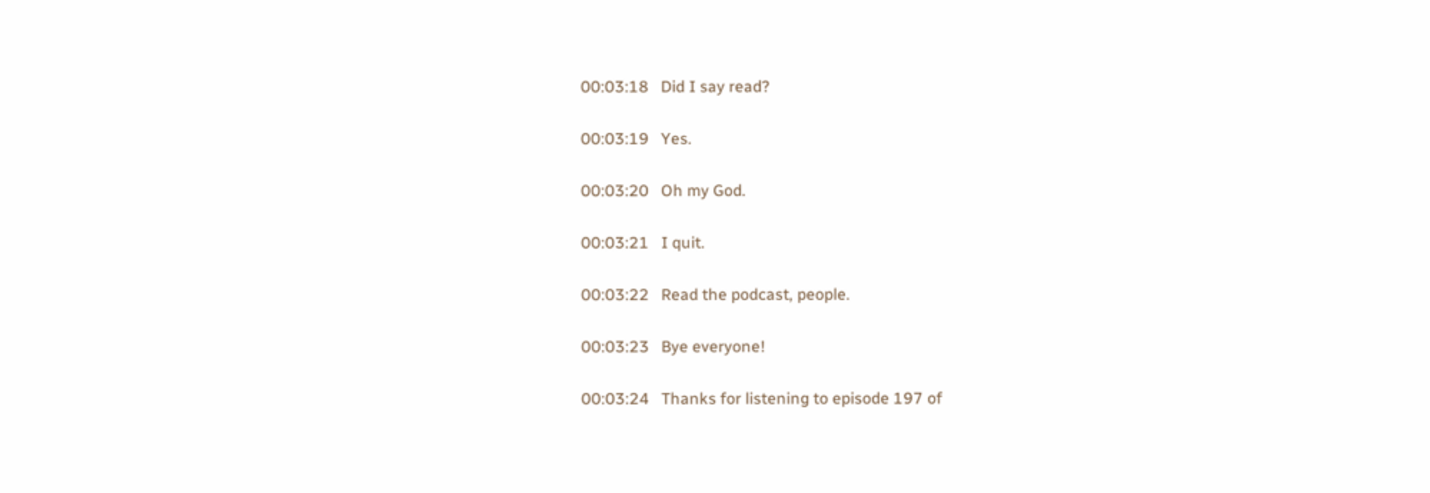00:03:18   Did I say read?

00:03:19   Yes.

00:03:20   Oh my God.

00:03:21   I quit.

00:03:22   Read the podcast, people.

00:03:23   Bye everyone!

00:03:24   Thanks for listening to episode 197 of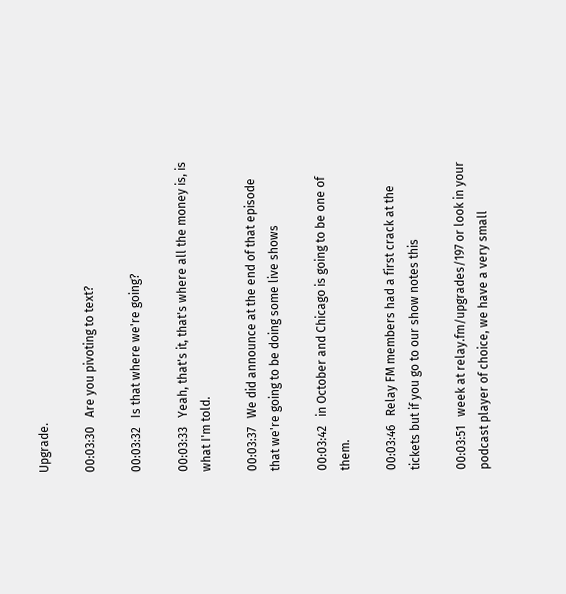Upgrade.

00:03:30   Are you pivoting to text?

00:03:32   Is that where we're going?

00:03:33   Yeah, that's it, that's where all the money is, is what I'm told.

00:03:37   We did announce at the end of that episode that we're going to be doing some live shows

00:03:42   in October and Chicago is going to be one of them.

00:03:46   Relay FM members had a first crack at the tickets but if you go to our show notes this

00:03:51   week at relay.fm/upgrades/197 or look in your podcast player of choice, we have a very small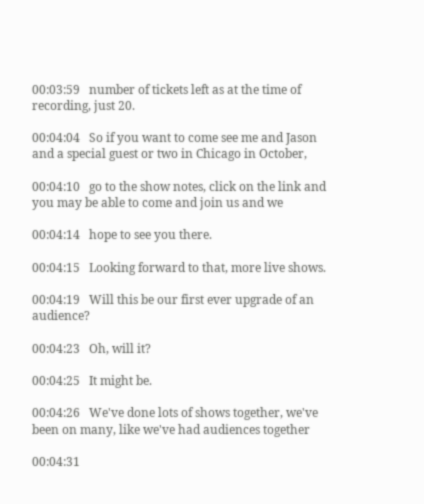00:03:59   number of tickets left as at the time of recording, just 20.

00:04:04   So if you want to come see me and Jason and a special guest or two in Chicago in October,

00:04:10   go to the show notes, click on the link and you may be able to come and join us and we

00:04:14   hope to see you there.

00:04:15   Looking forward to that, more live shows.

00:04:19   Will this be our first ever upgrade of an audience?

00:04:23   Oh, will it?

00:04:25   It might be.

00:04:26   We've done lots of shows together, we've been on many, like we've had audiences together

00:04:31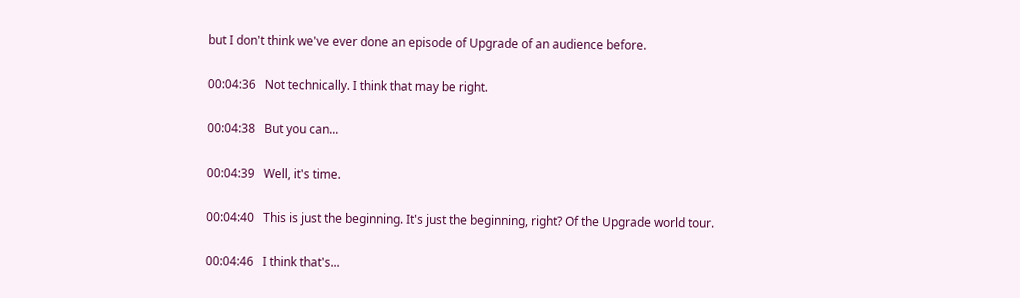but I don't think we've ever done an episode of Upgrade of an audience before.

00:04:36   Not technically. I think that may be right.

00:04:38   But you can...

00:04:39   Well, it's time.

00:04:40   This is just the beginning. It's just the beginning, right? Of the Upgrade world tour.

00:04:46   I think that's...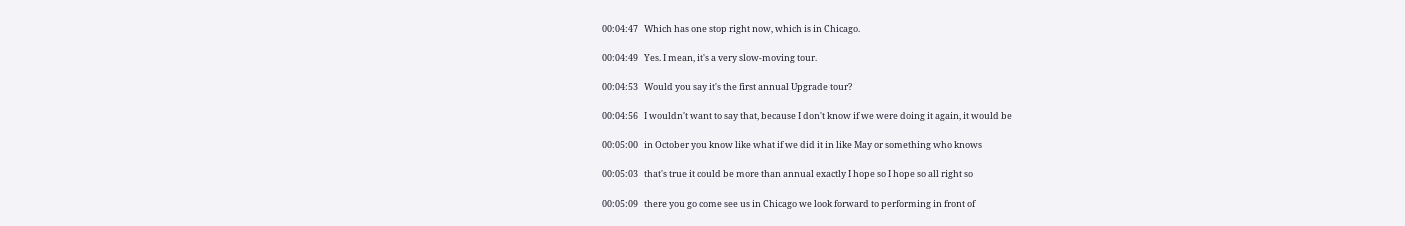00:04:47   Which has one stop right now, which is in Chicago.

00:04:49   Yes. I mean, it's a very slow-moving tour.

00:04:53   Would you say it's the first annual Upgrade tour?

00:04:56   I wouldn't want to say that, because I don't know if we were doing it again, it would be

00:05:00   in October you know like what if we did it in like May or something who knows

00:05:03   that's true it could be more than annual exactly I hope so I hope so all right so

00:05:09   there you go come see us in Chicago we look forward to performing in front of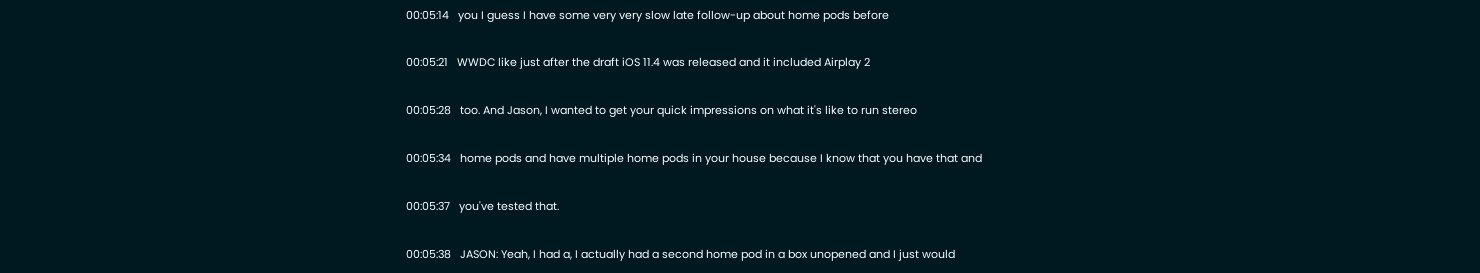00:05:14   you I guess I have some very very slow late follow-up about home pods before

00:05:21   WWDC like just after the draft iOS 11.4 was released and it included Airplay 2

00:05:28   too. And Jason, I wanted to get your quick impressions on what it's like to run stereo

00:05:34   home pods and have multiple home pods in your house because I know that you have that and

00:05:37   you've tested that.

00:05:38   JASON: Yeah, I had a, I actually had a second home pod in a box unopened and I just would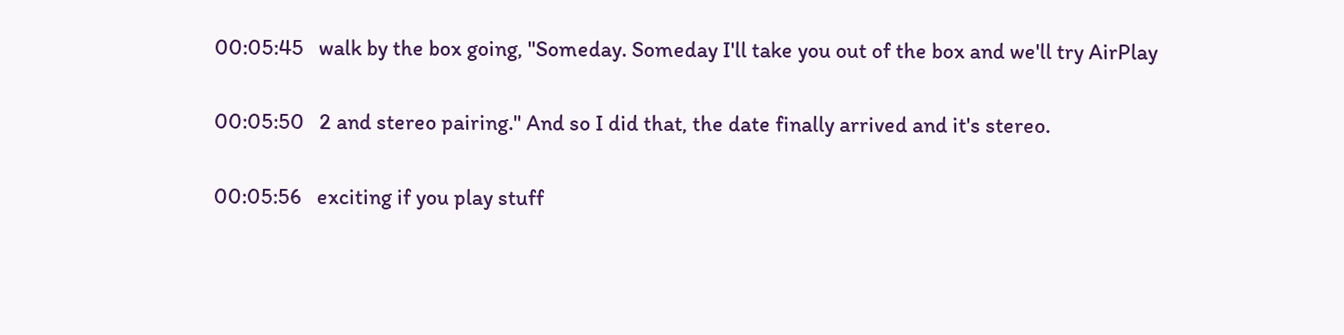00:05:45   walk by the box going, "Someday. Someday I'll take you out of the box and we'll try AirPlay

00:05:50   2 and stereo pairing." And so I did that, the date finally arrived and it's stereo.

00:05:56   exciting if you play stuff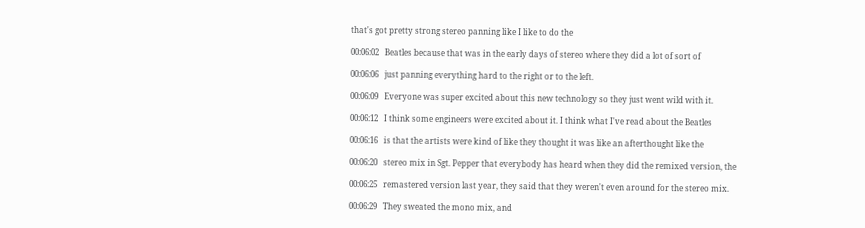that's got pretty strong stereo panning like I like to do the

00:06:02   Beatles because that was in the early days of stereo where they did a lot of sort of

00:06:06   just panning everything hard to the right or to the left.

00:06:09   Everyone was super excited about this new technology so they just went wild with it.

00:06:12   I think some engineers were excited about it. I think what I've read about the Beatles

00:06:16   is that the artists were kind of like they thought it was like an afterthought like the

00:06:20   stereo mix in Sgt. Pepper that everybody has heard when they did the remixed version, the

00:06:25   remastered version last year, they said that they weren't even around for the stereo mix.

00:06:29   They sweated the mono mix, and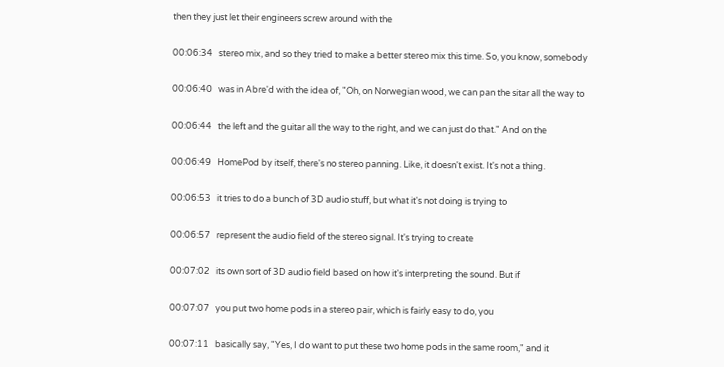then they just let their engineers screw around with the

00:06:34   stereo mix, and so they tried to make a better stereo mix this time. So, you know, somebody

00:06:40   was in Abre'd with the idea of, "Oh, on Norwegian wood, we can pan the sitar all the way to

00:06:44   the left and the guitar all the way to the right, and we can just do that." And on the

00:06:49   HomePod by itself, there's no stereo panning. Like, it doesn't exist. It's not a thing.

00:06:53   it tries to do a bunch of 3D audio stuff, but what it's not doing is trying to

00:06:57   represent the audio field of the stereo signal. It's trying to create

00:07:02   its own sort of 3D audio field based on how it's interpreting the sound. But if

00:07:07   you put two home pods in a stereo pair, which is fairly easy to do, you

00:07:11   basically say, "Yes, I do want to put these two home pods in the same room," and it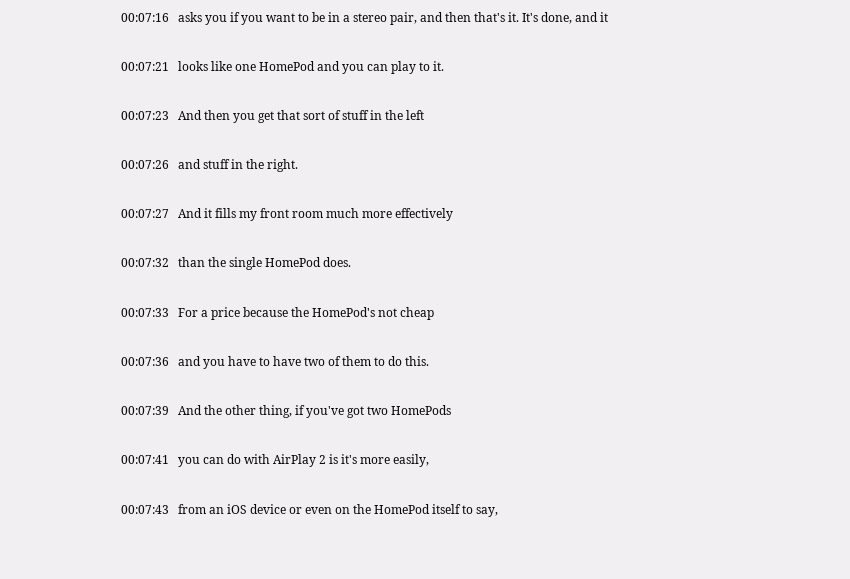00:07:16   asks you if you want to be in a stereo pair, and then that's it. It's done, and it

00:07:21   looks like one HomePod and you can play to it.

00:07:23   And then you get that sort of stuff in the left

00:07:26   and stuff in the right.

00:07:27   And it fills my front room much more effectively

00:07:32   than the single HomePod does.

00:07:33   For a price because the HomePod's not cheap

00:07:36   and you have to have two of them to do this.

00:07:39   And the other thing, if you've got two HomePods

00:07:41   you can do with AirPlay 2 is it's more easily,

00:07:43   from an iOS device or even on the HomePod itself to say,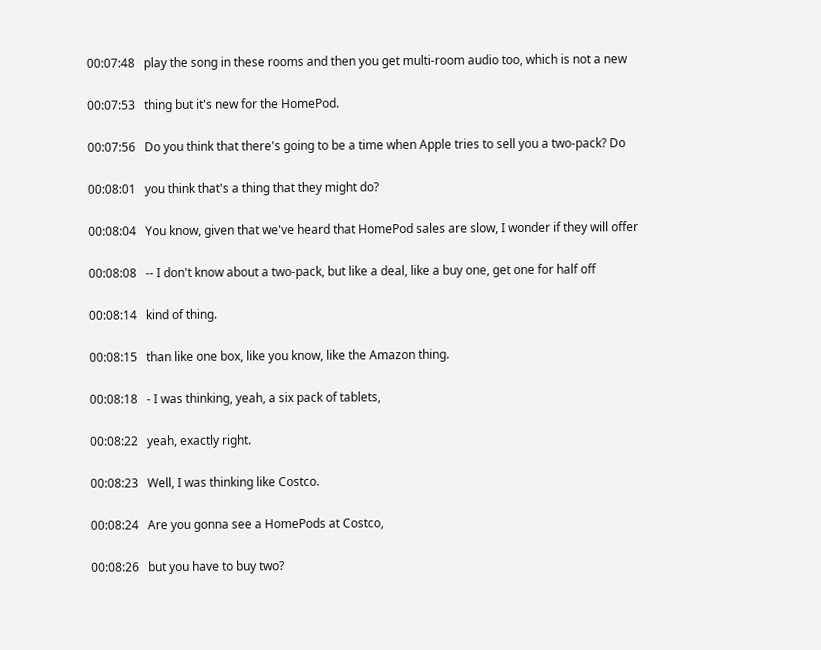00:07:48   play the song in these rooms and then you get multi-room audio too, which is not a new

00:07:53   thing but it's new for the HomePod.

00:07:56   Do you think that there's going to be a time when Apple tries to sell you a two-pack? Do

00:08:01   you think that's a thing that they might do?

00:08:04   You know, given that we've heard that HomePod sales are slow, I wonder if they will offer

00:08:08   -- I don't know about a two-pack, but like a deal, like a buy one, get one for half off

00:08:14   kind of thing.

00:08:15   than like one box, like you know, like the Amazon thing.

00:08:18   - I was thinking, yeah, a six pack of tablets,

00:08:22   yeah, exactly right.

00:08:23   Well, I was thinking like Costco.

00:08:24   Are you gonna see a HomePods at Costco,

00:08:26   but you have to buy two?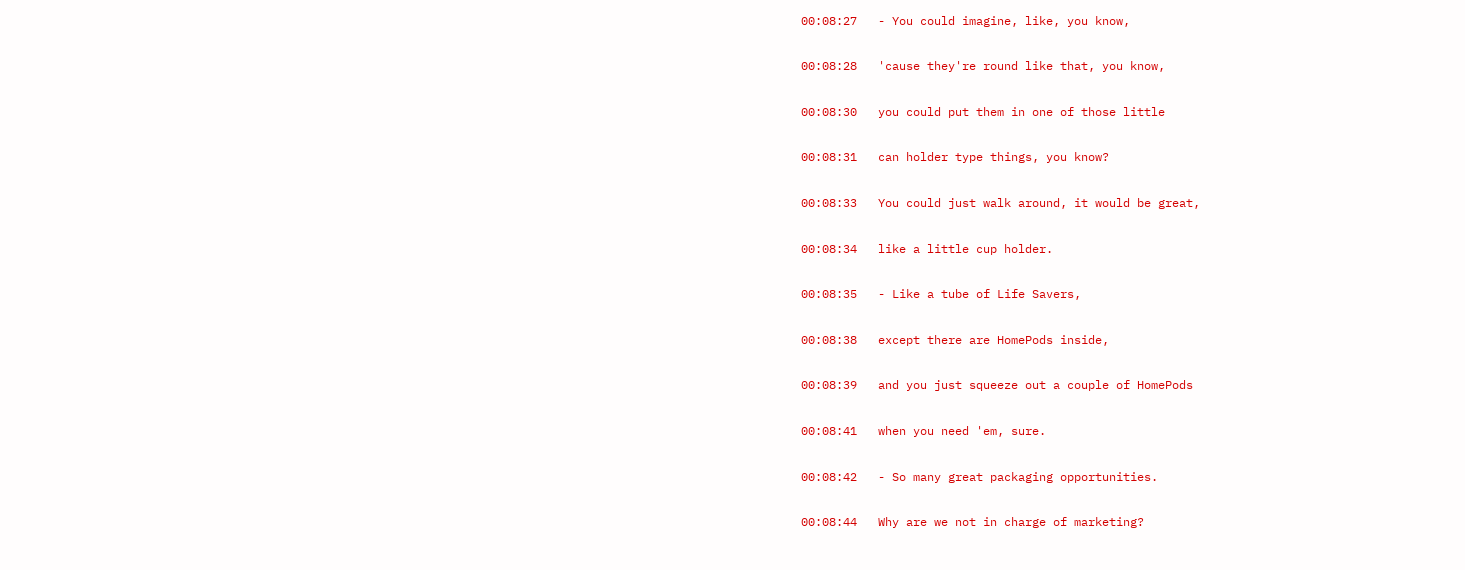00:08:27   - You could imagine, like, you know,

00:08:28   'cause they're round like that, you know,

00:08:30   you could put them in one of those little

00:08:31   can holder type things, you know?

00:08:33   You could just walk around, it would be great,

00:08:34   like a little cup holder.

00:08:35   - Like a tube of Life Savers,

00:08:38   except there are HomePods inside,

00:08:39   and you just squeeze out a couple of HomePods

00:08:41   when you need 'em, sure.

00:08:42   - So many great packaging opportunities.

00:08:44   Why are we not in charge of marketing?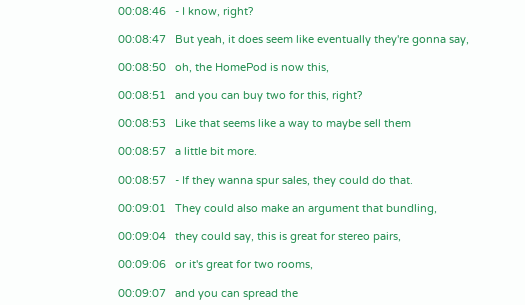00:08:46   - I know, right?

00:08:47   But yeah, it does seem like eventually they're gonna say,

00:08:50   oh, the HomePod is now this,

00:08:51   and you can buy two for this, right?

00:08:53   Like that seems like a way to maybe sell them

00:08:57   a little bit more.

00:08:57   - If they wanna spur sales, they could do that.

00:09:01   They could also make an argument that bundling,

00:09:04   they could say, this is great for stereo pairs,

00:09:06   or it's great for two rooms,

00:09:07   and you can spread the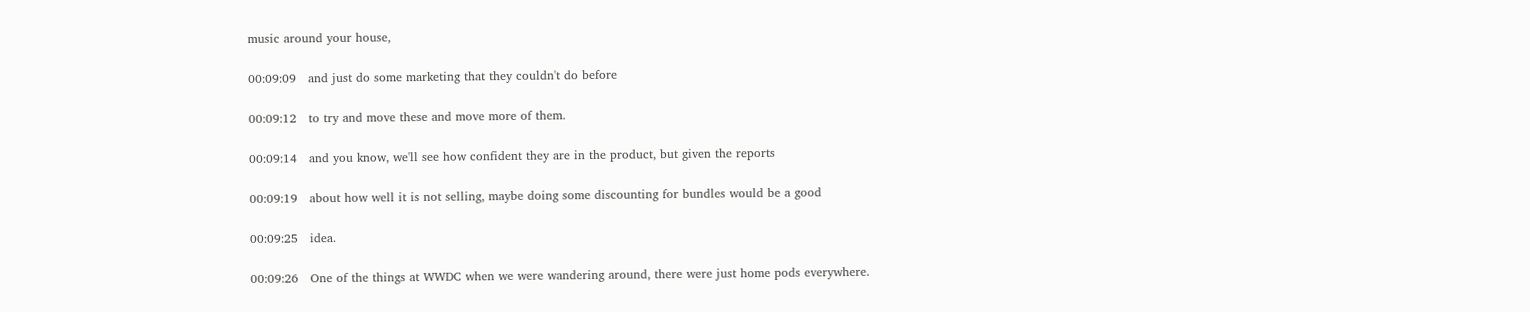music around your house,

00:09:09   and just do some marketing that they couldn't do before

00:09:12   to try and move these and move more of them.

00:09:14   and you know, we'll see how confident they are in the product, but given the reports

00:09:19   about how well it is not selling, maybe doing some discounting for bundles would be a good

00:09:25   idea.

00:09:26   One of the things at WWDC when we were wandering around, there were just home pods everywhere.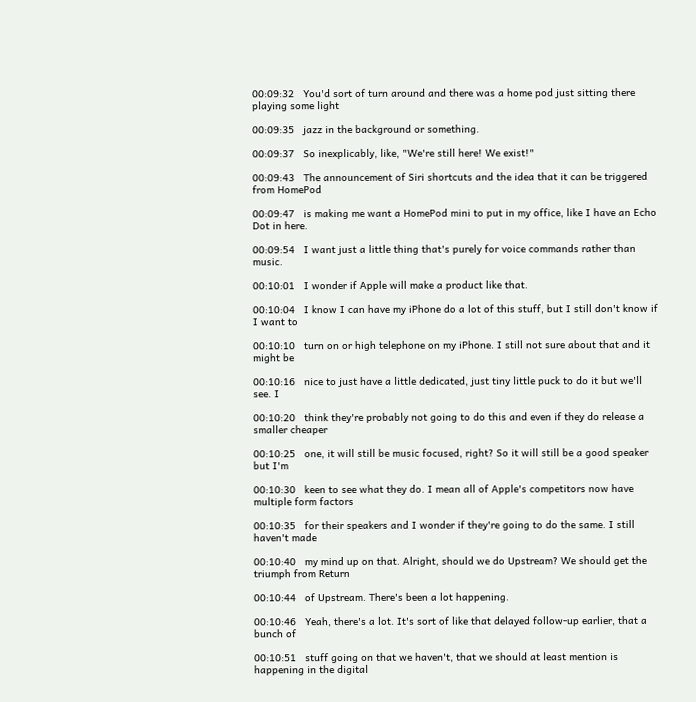00:09:32   You'd sort of turn around and there was a home pod just sitting there playing some light

00:09:35   jazz in the background or something.

00:09:37   So inexplicably, like, "We're still here! We exist!"

00:09:43   The announcement of Siri shortcuts and the idea that it can be triggered from HomePod

00:09:47   is making me want a HomePod mini to put in my office, like I have an Echo Dot in here.

00:09:54   I want just a little thing that's purely for voice commands rather than music.

00:10:01   I wonder if Apple will make a product like that.

00:10:04   I know I can have my iPhone do a lot of this stuff, but I still don't know if I want to

00:10:10   turn on or high telephone on my iPhone. I still not sure about that and it might be

00:10:16   nice to just have a little dedicated, just tiny little puck to do it but we'll see. I

00:10:20   think they're probably not going to do this and even if they do release a smaller cheaper

00:10:25   one, it will still be music focused, right? So it will still be a good speaker but I'm

00:10:30   keen to see what they do. I mean all of Apple's competitors now have multiple form factors

00:10:35   for their speakers and I wonder if they're going to do the same. I still haven't made

00:10:40   my mind up on that. Alright, should we do Upstream? We should get the triumph from Return

00:10:44   of Upstream. There's been a lot happening.

00:10:46   Yeah, there's a lot. It's sort of like that delayed follow-up earlier, that a bunch of

00:10:51   stuff going on that we haven't, that we should at least mention is happening in the digital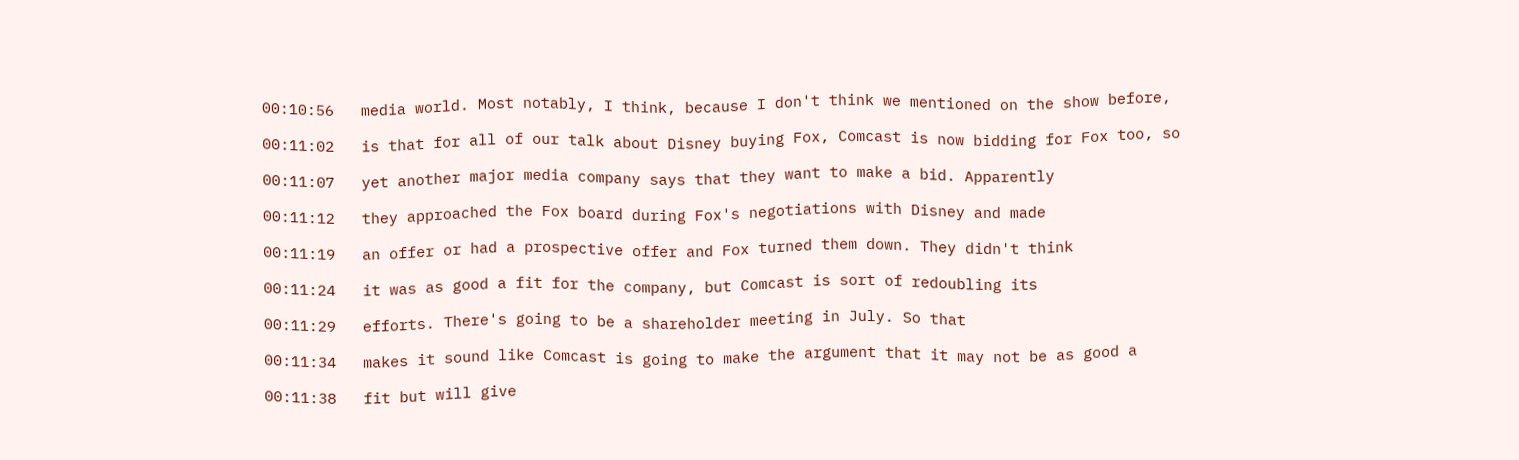00:10:56   media world. Most notably, I think, because I don't think we mentioned on the show before,

00:11:02   is that for all of our talk about Disney buying Fox, Comcast is now bidding for Fox too, so

00:11:07   yet another major media company says that they want to make a bid. Apparently

00:11:12   they approached the Fox board during Fox's negotiations with Disney and made

00:11:19   an offer or had a prospective offer and Fox turned them down. They didn't think

00:11:24   it was as good a fit for the company, but Comcast is sort of redoubling its

00:11:29   efforts. There's going to be a shareholder meeting in July. So that

00:11:34   makes it sound like Comcast is going to make the argument that it may not be as good a

00:11:38   fit but will give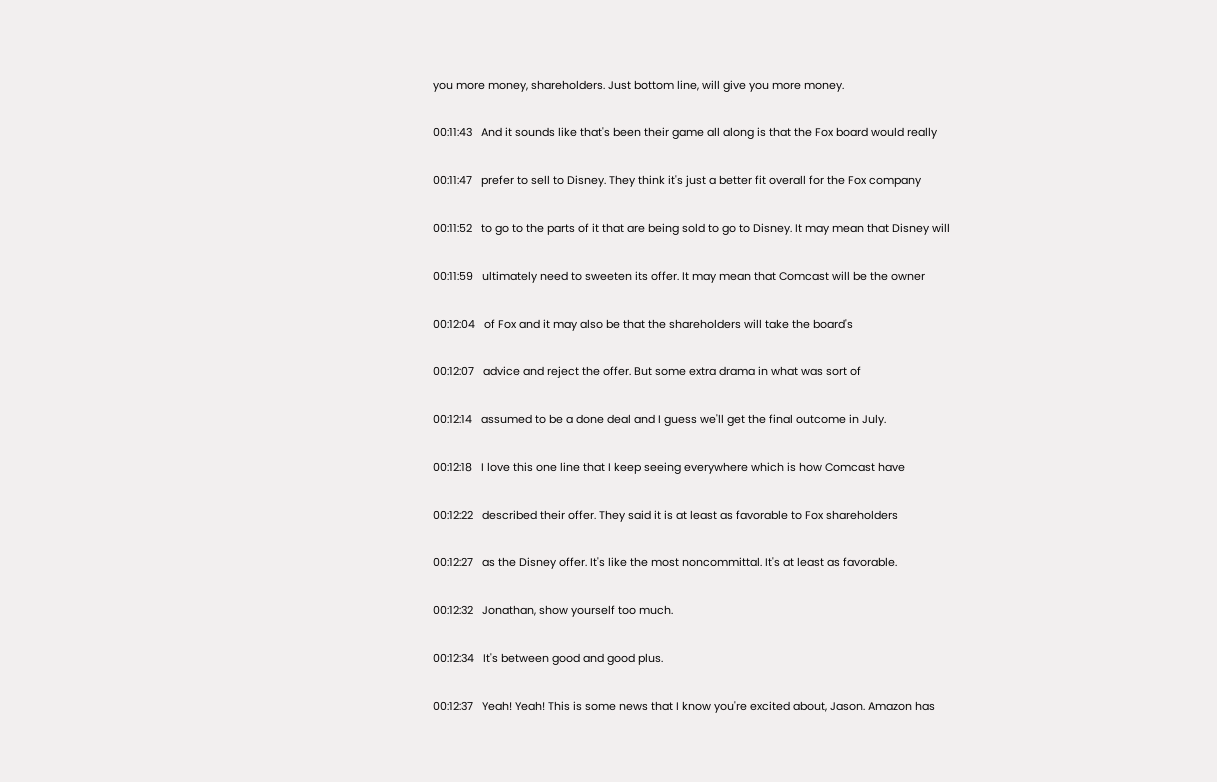you more money, shareholders. Just bottom line, will give you more money.

00:11:43   And it sounds like that's been their game all along is that the Fox board would really

00:11:47   prefer to sell to Disney. They think it's just a better fit overall for the Fox company

00:11:52   to go to the parts of it that are being sold to go to Disney. It may mean that Disney will

00:11:59   ultimately need to sweeten its offer. It may mean that Comcast will be the owner

00:12:04   of Fox and it may also be that the shareholders will take the board's

00:12:07   advice and reject the offer. But some extra drama in what was sort of

00:12:14   assumed to be a done deal and I guess we'll get the final outcome in July.

00:12:18   I love this one line that I keep seeing everywhere which is how Comcast have

00:12:22   described their offer. They said it is at least as favorable to Fox shareholders

00:12:27   as the Disney offer. It's like the most noncommittal. It's at least as favorable.

00:12:32   Jonathan, show yourself too much.

00:12:34   It's between good and good plus.

00:12:37   Yeah! Yeah! This is some news that I know you're excited about, Jason. Amazon has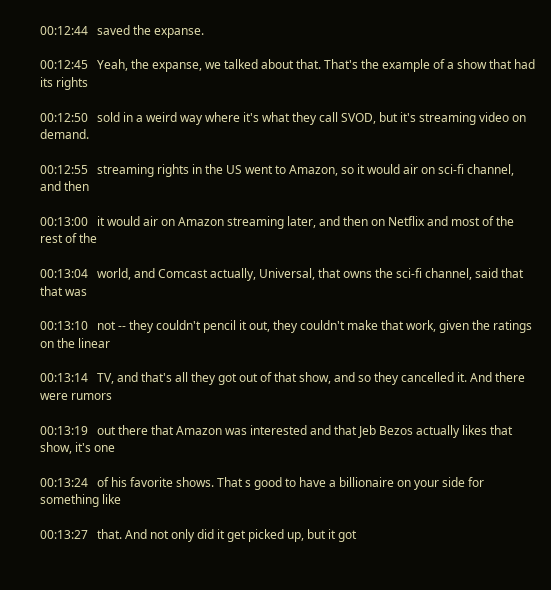00:12:44   saved the expanse.

00:12:45   Yeah, the expanse, we talked about that. That's the example of a show that had its rights

00:12:50   sold in a weird way where it's what they call SVOD, but it's streaming video on demand.

00:12:55   streaming rights in the US went to Amazon, so it would air on sci-fi channel, and then

00:13:00   it would air on Amazon streaming later, and then on Netflix and most of the rest of the

00:13:04   world, and Comcast actually, Universal, that owns the sci-fi channel, said that that was

00:13:10   not -- they couldn't pencil it out, they couldn't make that work, given the ratings on the linear

00:13:14   TV, and that's all they got out of that show, and so they cancelled it. And there were rumors

00:13:19   out there that Amazon was interested and that Jeb Bezos actually likes that show, it's one

00:13:24   of his favorite shows. That s good to have a billionaire on your side for something like

00:13:27   that. And not only did it get picked up, but it got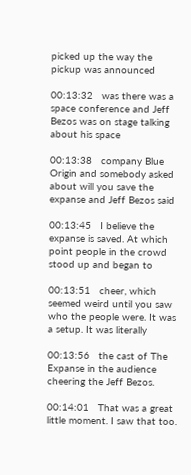picked up the way the pickup was announced

00:13:32   was there was a space conference and Jeff Bezos was on stage talking about his space

00:13:38   company Blue Origin and somebody asked about will you save the expanse and Jeff Bezos said

00:13:45   I believe the expanse is saved. At which point people in the crowd stood up and began to

00:13:51   cheer, which seemed weird until you saw who the people were. It was a setup. It was literally

00:13:56   the cast of The Expanse in the audience cheering the Jeff Bezos.

00:14:01   That was a great little moment. I saw that too.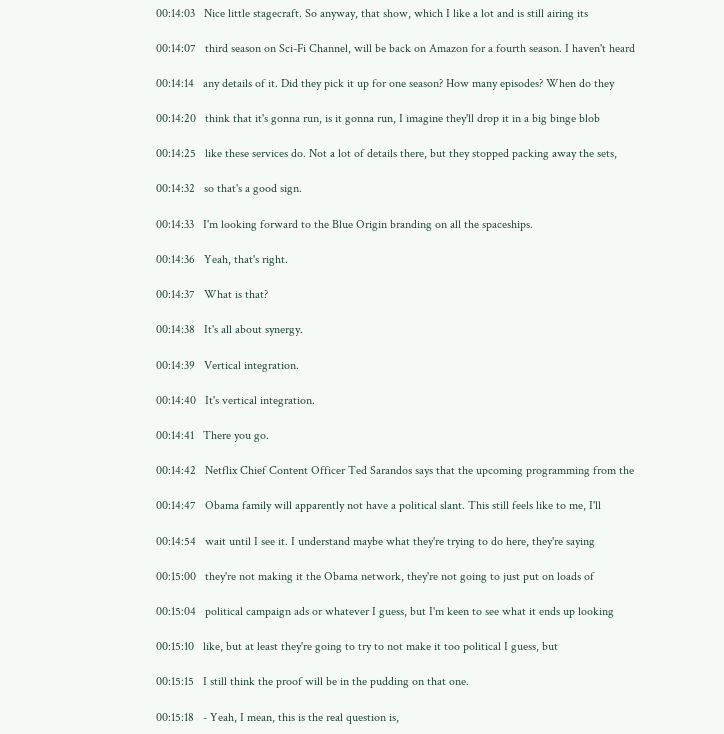00:14:03   Nice little stagecraft. So anyway, that show, which I like a lot and is still airing its

00:14:07   third season on Sci-Fi Channel, will be back on Amazon for a fourth season. I haven't heard

00:14:14   any details of it. Did they pick it up for one season? How many episodes? When do they

00:14:20   think that it's gonna run, is it gonna run, I imagine they'll drop it in a big binge blob

00:14:25   like these services do. Not a lot of details there, but they stopped packing away the sets,

00:14:32   so that's a good sign.

00:14:33   I'm looking forward to the Blue Origin branding on all the spaceships.

00:14:36   Yeah, that's right.

00:14:37   What is that?

00:14:38   It's all about synergy.

00:14:39   Vertical integration.

00:14:40   It's vertical integration.

00:14:41   There you go.

00:14:42   Netflix Chief Content Officer Ted Sarandos says that the upcoming programming from the

00:14:47   Obama family will apparently not have a political slant. This still feels like to me, I'll

00:14:54   wait until I see it. I understand maybe what they're trying to do here, they're saying

00:15:00   they're not making it the Obama network, they're not going to just put on loads of

00:15:04   political campaign ads or whatever I guess, but I'm keen to see what it ends up looking

00:15:10   like, but at least they're going to try to not make it too political I guess, but

00:15:15   I still think the proof will be in the pudding on that one.

00:15:18   - Yeah, I mean, this is the real question is,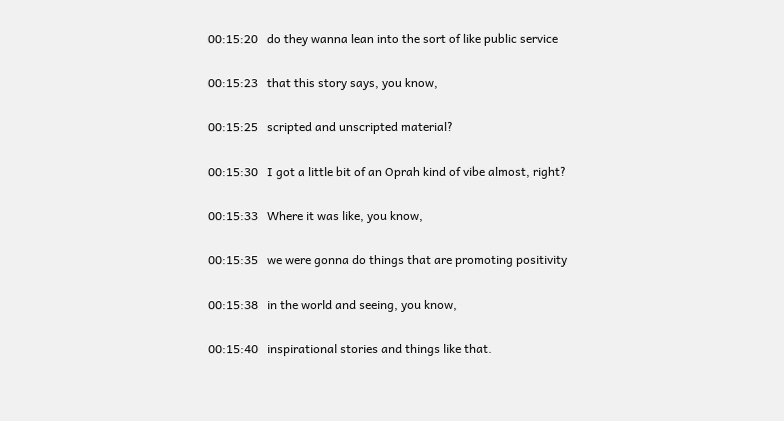00:15:20   do they wanna lean into the sort of like public service

00:15:23   that this story says, you know,

00:15:25   scripted and unscripted material?

00:15:30   I got a little bit of an Oprah kind of vibe almost, right?

00:15:33   Where it was like, you know,

00:15:35   we were gonna do things that are promoting positivity

00:15:38   in the world and seeing, you know,

00:15:40   inspirational stories and things like that.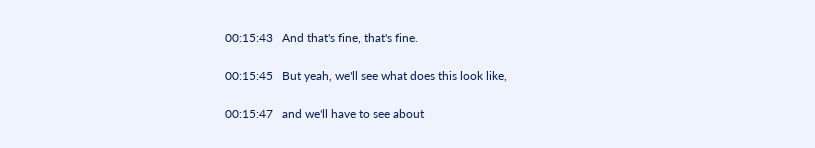00:15:43   And that's fine, that's fine.

00:15:45   But yeah, we'll see what does this look like,

00:15:47   and we'll have to see about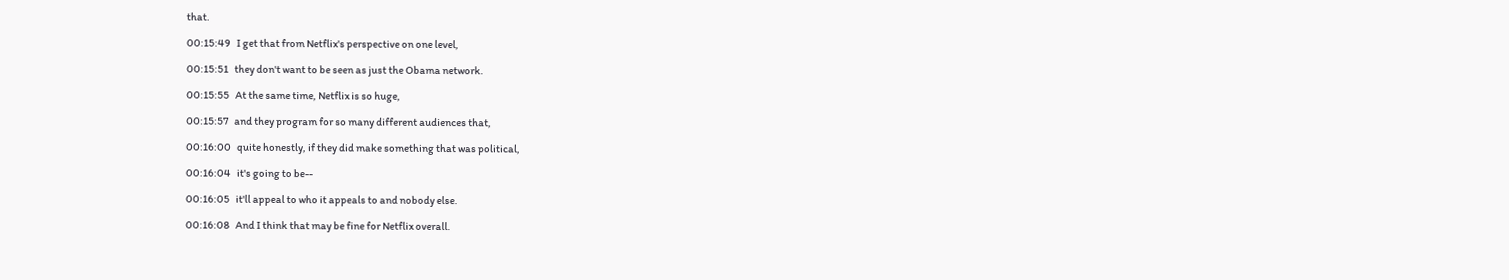that.

00:15:49   I get that from Netflix's perspective on one level,

00:15:51   they don't want to be seen as just the Obama network.

00:15:55   At the same time, Netflix is so huge,

00:15:57   and they program for so many different audiences that,

00:16:00   quite honestly, if they did make something that was political,

00:16:04   it's going to be--

00:16:05   it'll appeal to who it appeals to and nobody else.

00:16:08   And I think that may be fine for Netflix overall.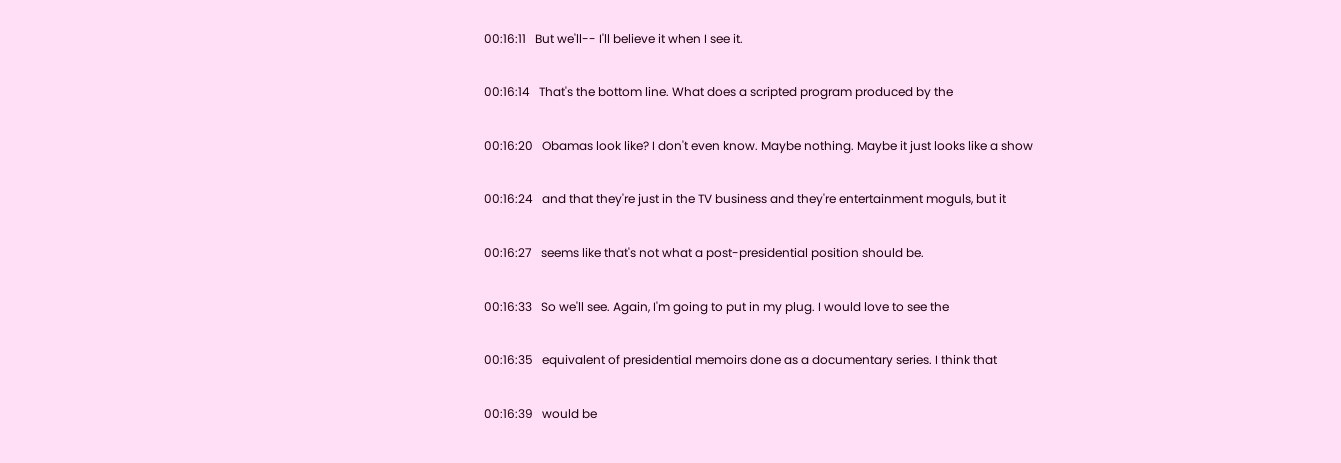00:16:11   But we'll-- I'll believe it when I see it.

00:16:14   That's the bottom line. What does a scripted program produced by the

00:16:20   Obamas look like? I don't even know. Maybe nothing. Maybe it just looks like a show

00:16:24   and that they're just in the TV business and they're entertainment moguls, but it

00:16:27   seems like that's not what a post-presidential position should be.

00:16:33   So we'll see. Again, I'm going to put in my plug. I would love to see the

00:16:35   equivalent of presidential memoirs done as a documentary series. I think that

00:16:39   would be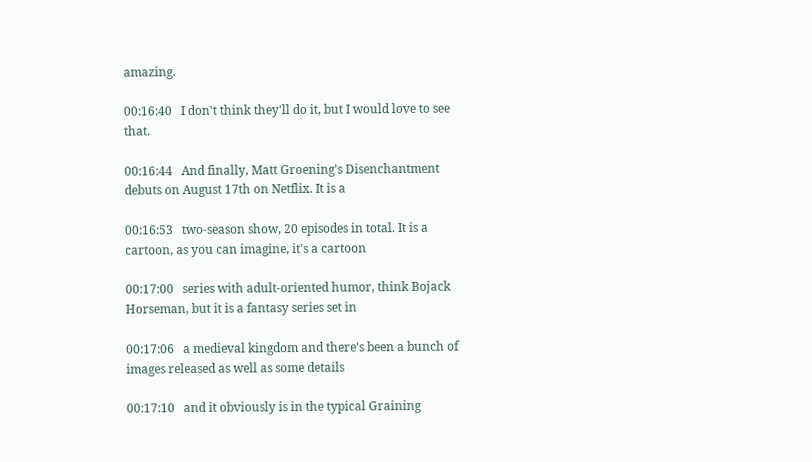amazing.

00:16:40   I don't think they'll do it, but I would love to see that.

00:16:44   And finally, Matt Groening's Disenchantment debuts on August 17th on Netflix. It is a

00:16:53   two-season show, 20 episodes in total. It is a cartoon, as you can imagine, it's a cartoon

00:17:00   series with adult-oriented humor, think Bojack Horseman, but it is a fantasy series set in

00:17:06   a medieval kingdom and there's been a bunch of images released as well as some details

00:17:10   and it obviously is in the typical Graining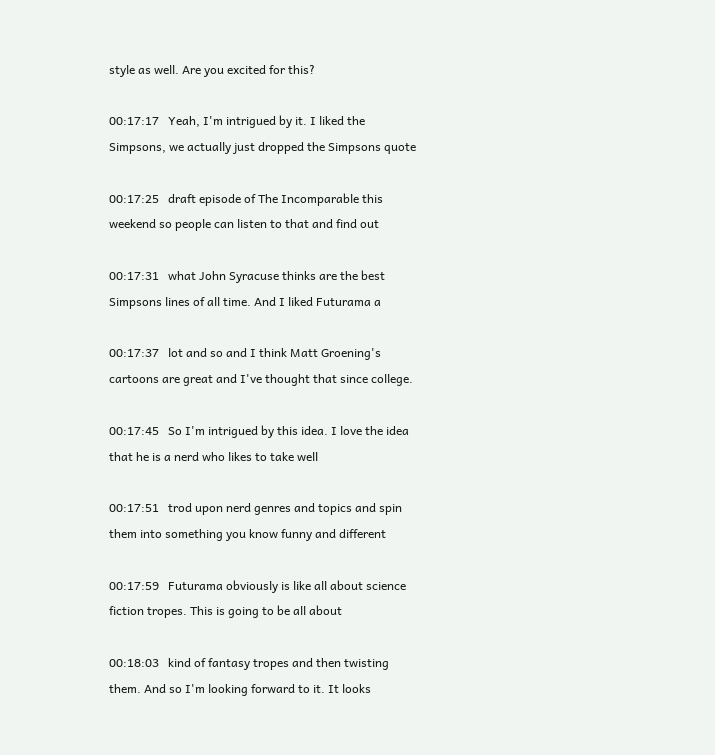style as well. Are you excited for this?

00:17:17   Yeah, I'm intrigued by it. I liked the Simpsons, we actually just dropped the Simpsons quote

00:17:25   draft episode of The Incomparable this weekend so people can listen to that and find out

00:17:31   what John Syracuse thinks are the best Simpsons lines of all time. And I liked Futurama a

00:17:37   lot and so and I think Matt Groening's cartoons are great and I've thought that since college.

00:17:45   So I'm intrigued by this idea. I love the idea that he is a nerd who likes to take well

00:17:51   trod upon nerd genres and topics and spin them into something you know funny and different

00:17:59   Futurama obviously is like all about science fiction tropes. This is going to be all about

00:18:03   kind of fantasy tropes and then twisting them. And so I'm looking forward to it. It looks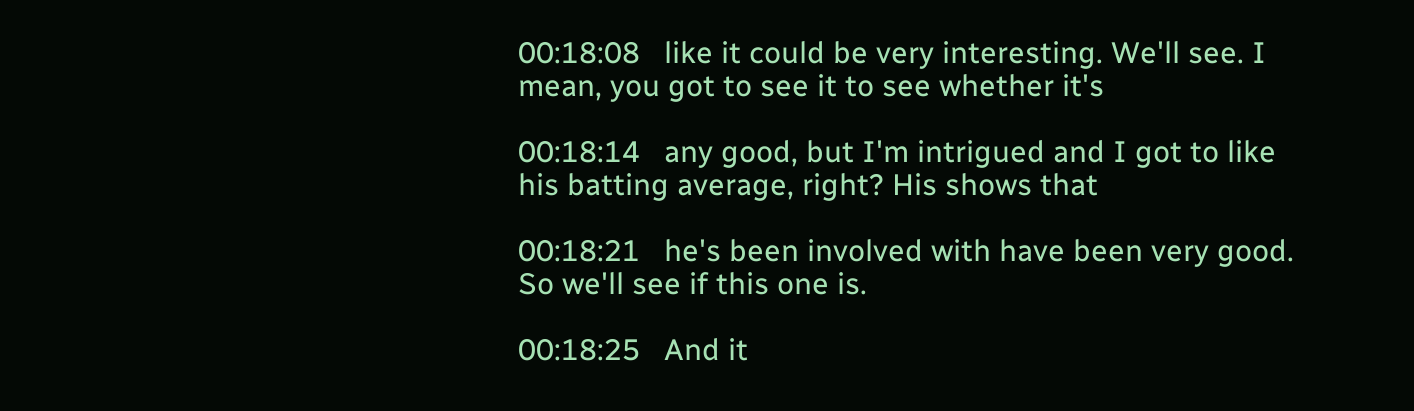00:18:08   like it could be very interesting. We'll see. I mean, you got to see it to see whether it's

00:18:14   any good, but I'm intrigued and I got to like his batting average, right? His shows that

00:18:21   he's been involved with have been very good. So we'll see if this one is.

00:18:25   And it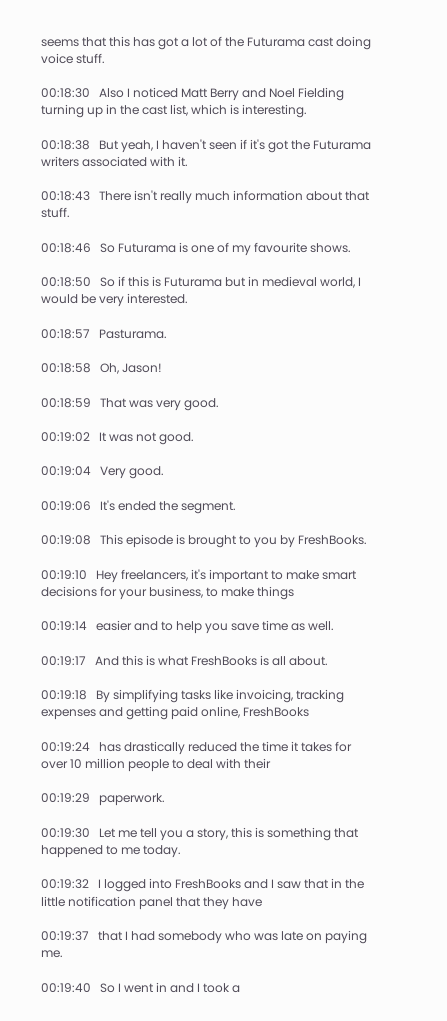seems that this has got a lot of the Futurama cast doing voice stuff.

00:18:30   Also I noticed Matt Berry and Noel Fielding turning up in the cast list, which is interesting.

00:18:38   But yeah, I haven't seen if it's got the Futurama writers associated with it.

00:18:43   There isn't really much information about that stuff.

00:18:46   So Futurama is one of my favourite shows.

00:18:50   So if this is Futurama but in medieval world, I would be very interested.

00:18:57   Pasturama.

00:18:58   Oh, Jason!

00:18:59   That was very good.

00:19:02   It was not good.

00:19:04   Very good.

00:19:06   It's ended the segment.

00:19:08   This episode is brought to you by FreshBooks.

00:19:10   Hey freelancers, it's important to make smart decisions for your business, to make things

00:19:14   easier and to help you save time as well.

00:19:17   And this is what FreshBooks is all about.

00:19:18   By simplifying tasks like invoicing, tracking expenses and getting paid online, FreshBooks

00:19:24   has drastically reduced the time it takes for over 10 million people to deal with their

00:19:29   paperwork.

00:19:30   Let me tell you a story, this is something that happened to me today.

00:19:32   I logged into FreshBooks and I saw that in the little notification panel that they have

00:19:37   that I had somebody who was late on paying me.

00:19:40   So I went in and I took a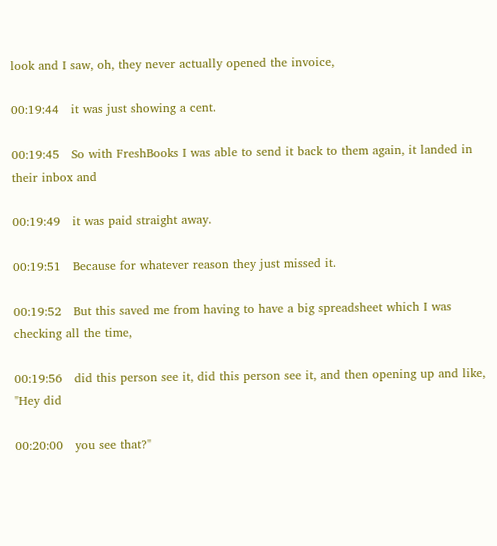look and I saw, oh, they never actually opened the invoice,

00:19:44   it was just showing a cent.

00:19:45   So with FreshBooks I was able to send it back to them again, it landed in their inbox and

00:19:49   it was paid straight away.

00:19:51   Because for whatever reason they just missed it.

00:19:52   But this saved me from having to have a big spreadsheet which I was checking all the time,

00:19:56   did this person see it, did this person see it, and then opening up and like, "Hey did

00:20:00   you see that?"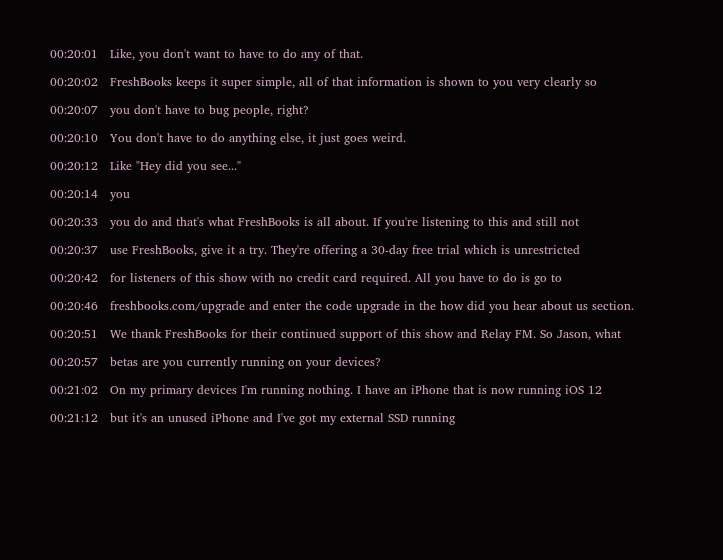00:20:01   Like, you don't want to have to do any of that.

00:20:02   FreshBooks keeps it super simple, all of that information is shown to you very clearly so

00:20:07   you don't have to bug people, right?

00:20:10   You don't have to do anything else, it just goes weird.

00:20:12   Like "Hey did you see..."

00:20:14   you

00:20:33   you do and that's what FreshBooks is all about. If you're listening to this and still not

00:20:37   use FreshBooks, give it a try. They're offering a 30-day free trial which is unrestricted

00:20:42   for listeners of this show with no credit card required. All you have to do is go to

00:20:46   freshbooks.com/upgrade and enter the code upgrade in the how did you hear about us section.

00:20:51   We thank FreshBooks for their continued support of this show and Relay FM. So Jason, what

00:20:57   betas are you currently running on your devices?

00:21:02   On my primary devices I'm running nothing. I have an iPhone that is now running iOS 12

00:21:12   but it's an unused iPhone and I've got my external SSD running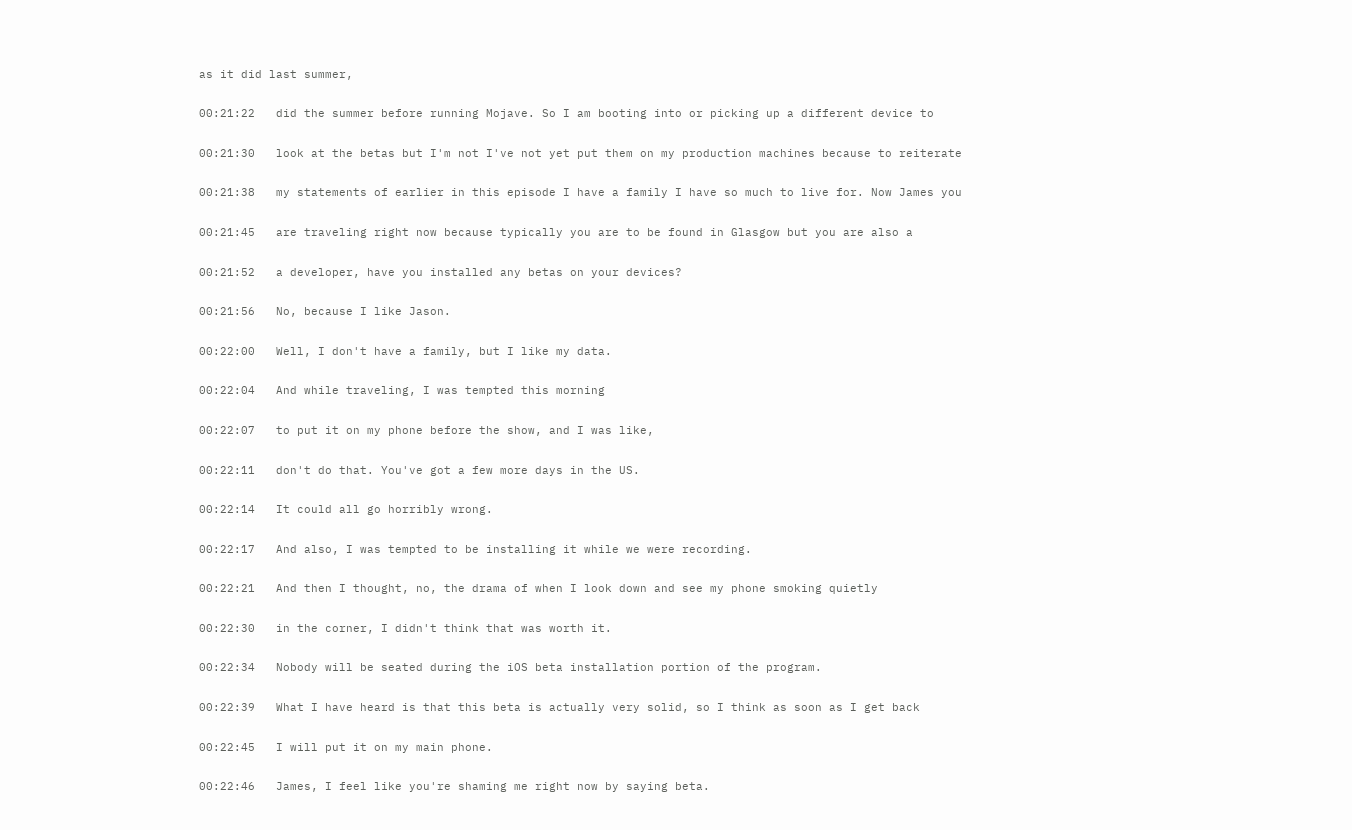as it did last summer,

00:21:22   did the summer before running Mojave. So I am booting into or picking up a different device to

00:21:30   look at the betas but I'm not I've not yet put them on my production machines because to reiterate

00:21:38   my statements of earlier in this episode I have a family I have so much to live for. Now James you

00:21:45   are traveling right now because typically you are to be found in Glasgow but you are also a

00:21:52   a developer, have you installed any betas on your devices?

00:21:56   No, because I like Jason.

00:22:00   Well, I don't have a family, but I like my data.

00:22:04   And while traveling, I was tempted this morning

00:22:07   to put it on my phone before the show, and I was like,

00:22:11   don't do that. You've got a few more days in the US.

00:22:14   It could all go horribly wrong.

00:22:17   And also, I was tempted to be installing it while we were recording.

00:22:21   And then I thought, no, the drama of when I look down and see my phone smoking quietly

00:22:30   in the corner, I didn't think that was worth it.

00:22:34   Nobody will be seated during the iOS beta installation portion of the program.

00:22:39   What I have heard is that this beta is actually very solid, so I think as soon as I get back

00:22:45   I will put it on my main phone.

00:22:46   James, I feel like you're shaming me right now by saying beta.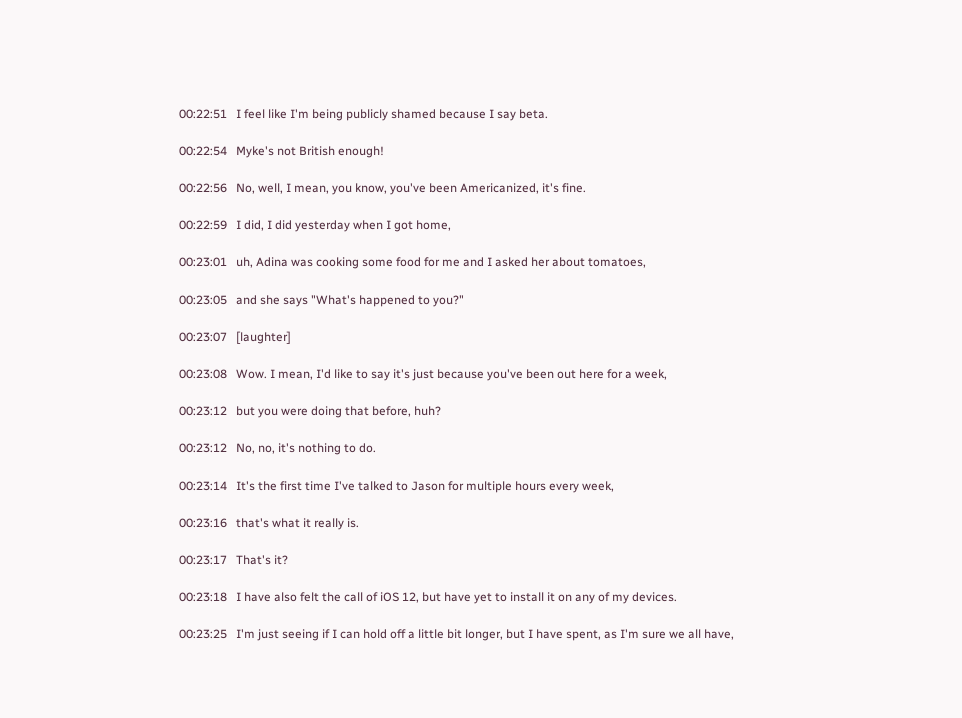00:22:51   I feel like I'm being publicly shamed because I say beta.

00:22:54   Myke's not British enough!

00:22:56   No, well, I mean, you know, you've been Americanized, it's fine.

00:22:59   I did, I did yesterday when I got home,

00:23:01   uh, Adina was cooking some food for me and I asked her about tomatoes,

00:23:05   and she says "What's happened to you?"

00:23:07   [laughter]

00:23:08   Wow. I mean, I'd like to say it's just because you've been out here for a week,

00:23:12   but you were doing that before, huh?

00:23:12   No, no, it's nothing to do.

00:23:14   It's the first time I've talked to Jason for multiple hours every week,

00:23:16   that's what it really is.

00:23:17   That's it?

00:23:18   I have also felt the call of iOS 12, but have yet to install it on any of my devices.

00:23:25   I'm just seeing if I can hold off a little bit longer, but I have spent, as I'm sure we all have,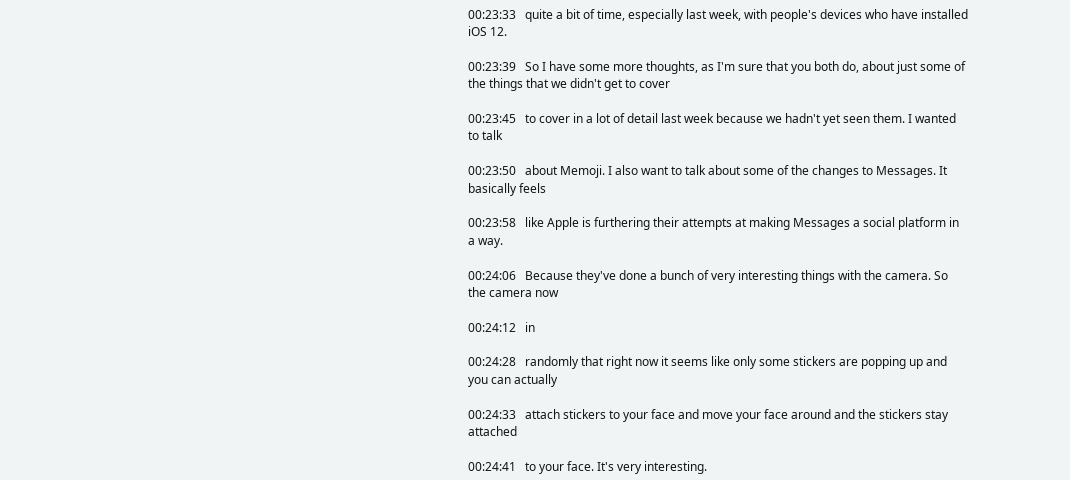00:23:33   quite a bit of time, especially last week, with people's devices who have installed iOS 12.

00:23:39   So I have some more thoughts, as I'm sure that you both do, about just some of the things that we didn't get to cover

00:23:45   to cover in a lot of detail last week because we hadn't yet seen them. I wanted to talk

00:23:50   about Memoji. I also want to talk about some of the changes to Messages. It basically feels

00:23:58   like Apple is furthering their attempts at making Messages a social platform in a way.

00:24:06   Because they've done a bunch of very interesting things with the camera. So the camera now

00:24:12   in

00:24:28   randomly that right now it seems like only some stickers are popping up and you can actually

00:24:33   attach stickers to your face and move your face around and the stickers stay attached

00:24:41   to your face. It's very interesting.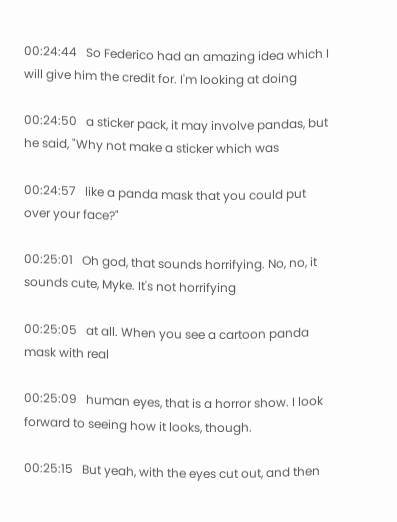00:24:44   So Federico had an amazing idea which I will give him the credit for. I'm looking at doing

00:24:50   a sticker pack, it may involve pandas, but he said, "Why not make a sticker which was

00:24:57   like a panda mask that you could put over your face?"

00:25:01   Oh god, that sounds horrifying. No, no, it sounds cute, Myke. It's not horrifying

00:25:05   at all. When you see a cartoon panda mask with real

00:25:09   human eyes, that is a horror show. I look forward to seeing how it looks, though.

00:25:15   But yeah, with the eyes cut out, and then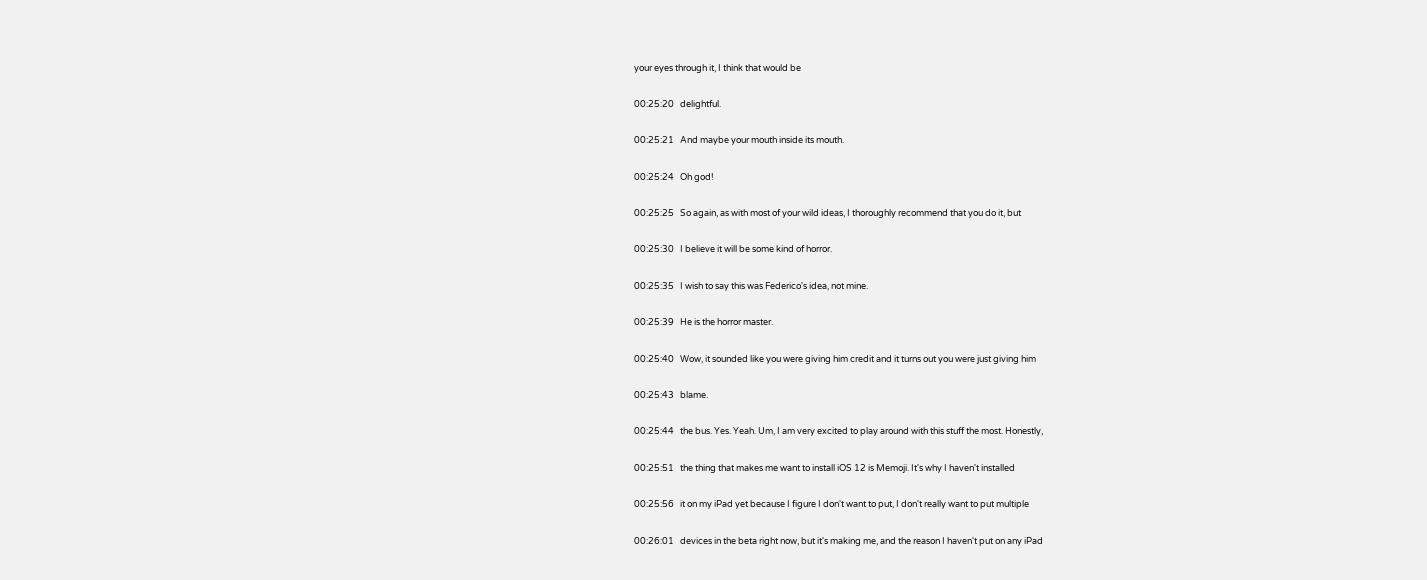your eyes through it, I think that would be

00:25:20   delightful.

00:25:21   And maybe your mouth inside its mouth.

00:25:24   Oh god!

00:25:25   So again, as with most of your wild ideas, I thoroughly recommend that you do it, but

00:25:30   I believe it will be some kind of horror.

00:25:35   I wish to say this was Federico's idea, not mine.

00:25:39   He is the horror master.

00:25:40   Wow, it sounded like you were giving him credit and it turns out you were just giving him

00:25:43   blame.

00:25:44   the bus. Yes. Yeah. Um, I am very excited to play around with this stuff the most. Honestly,

00:25:51   the thing that makes me want to install iOS 12 is Memoji. It's why I haven't installed

00:25:56   it on my iPad yet because I figure I don't want to put, I don't really want to put multiple

00:26:01   devices in the beta right now, but it's making me, and the reason I haven't put on any iPad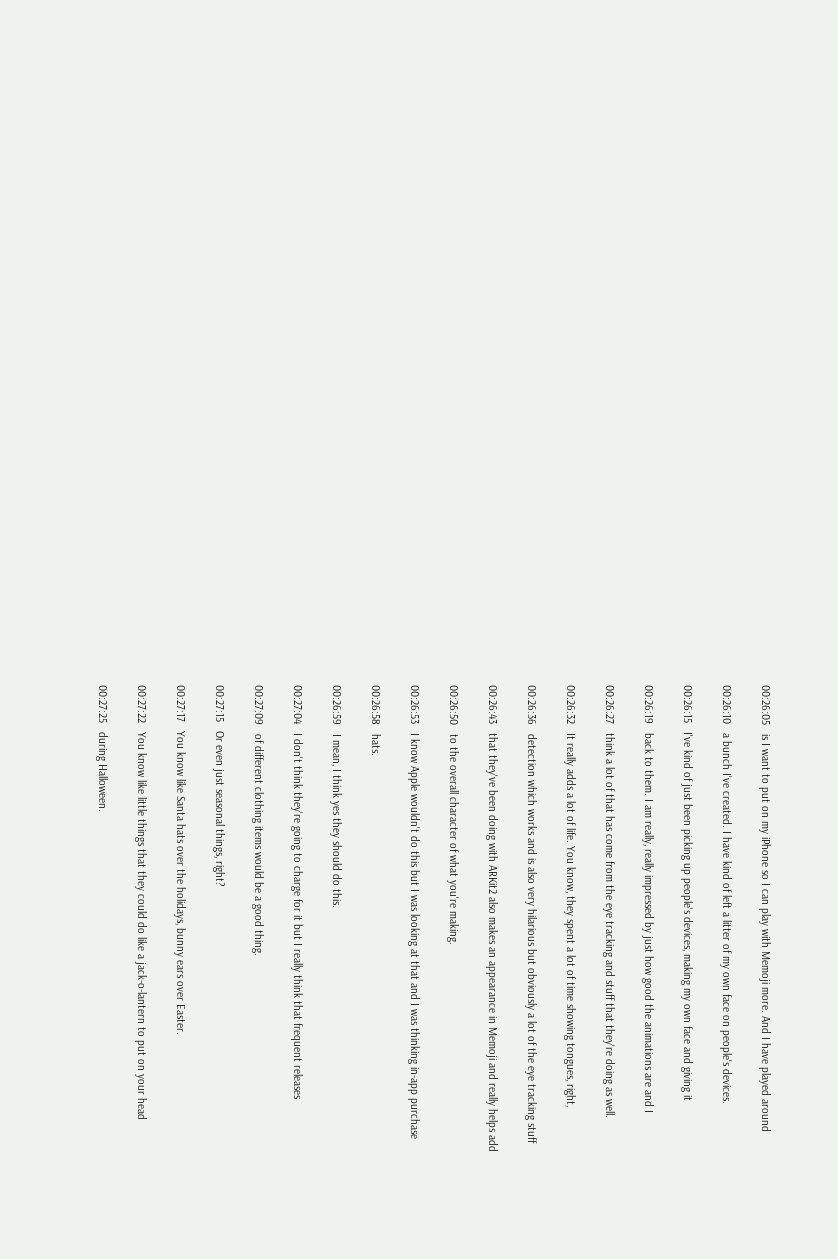00:26:05   is I want to put on my iPhone so I can play with Memoji more. And I have played around

00:26:10   a bunch I've created. I have kind of left a litter of my own face on people's devices.

00:26:15   I've kind of just been picking up people's devices, making my own face and giving it

00:26:19   back to them. I am really, really impressed by just how good the animations are and I

00:26:27   think a lot of that has come from the eye tracking and stuff that they're doing as well.

00:26:32   It really adds a lot of life. You know, they spent a lot of time showing tongues, right,

00:26:36   detection which works and is also very hilarious but obviously a lot of the eye tracking stuff

00:26:43   that they've been doing with ARKit2 also makes an appearance in Memoji and really helps add

00:26:50   to the overall character of what you're making.

00:26:53   I know Apple wouldn't do this but I was looking at that and I was thinking in-app purchase

00:26:58   hats.

00:26:59   I mean, I think yes they should do this.

00:27:04   I don't think they're going to charge for it but I really think that frequent releases

00:27:09   of different clothing items would be a good thing.

00:27:15   Or even just seasonal things, right?

00:27:17   You know like Santa hats over the holidays, bunny ears over Easter.

00:27:22   You know like little things that they could do like a jack-o-lantern to put on your head

00:27:25   during Halloween.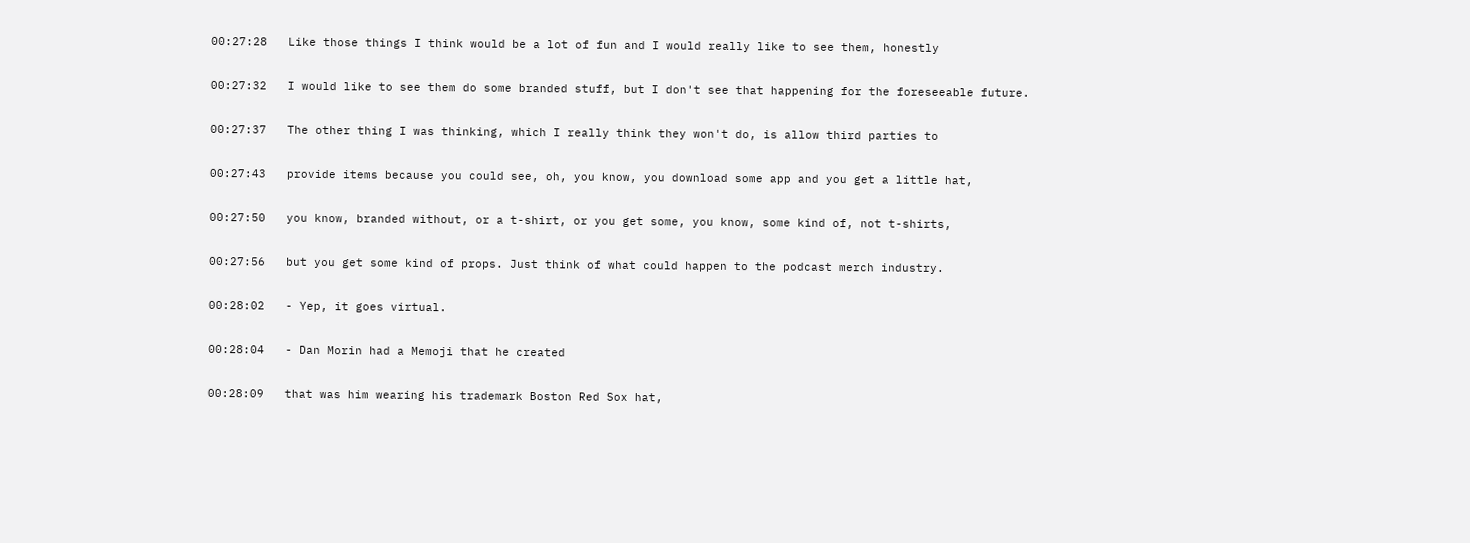00:27:28   Like those things I think would be a lot of fun and I would really like to see them, honestly

00:27:32   I would like to see them do some branded stuff, but I don't see that happening for the foreseeable future.

00:27:37   The other thing I was thinking, which I really think they won't do, is allow third parties to

00:27:43   provide items because you could see, oh, you know, you download some app and you get a little hat,

00:27:50   you know, branded without, or a t-shirt, or you get some, you know, some kind of, not t-shirts,

00:27:56   but you get some kind of props. Just think of what could happen to the podcast merch industry.

00:28:02   - Yep, it goes virtual.

00:28:04   - Dan Morin had a Memoji that he created

00:28:09   that was him wearing his trademark Boston Red Sox hat,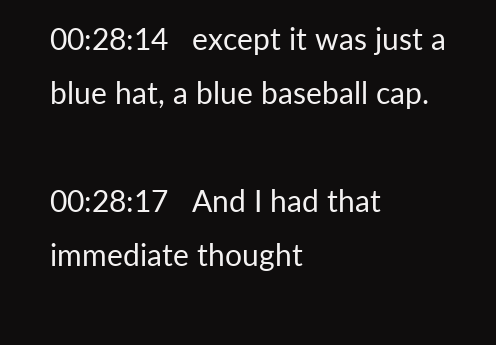00:28:14   except it was just a blue hat, a blue baseball cap.

00:28:17   And I had that immediate thought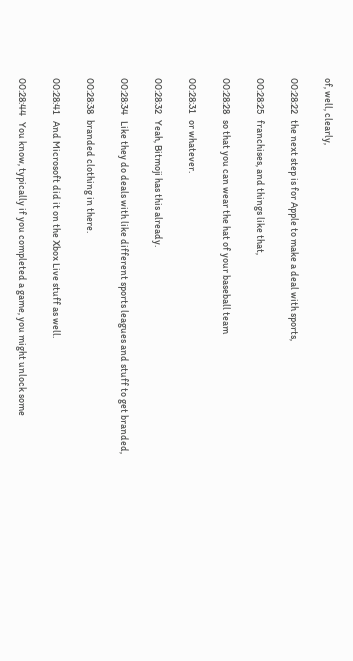of, well, clearly,

00:28:22   the next step is for Apple to make a deal with sports,

00:28:25   franchises, and things like that,

00:28:28   so that you can wear the hat of your baseball team

00:28:31   or whatever.

00:28:32   Yeah, Bitmoji has this already.

00:28:34   Like they do deals with like different sports leagues and stuff to get branded,

00:28:38   branded clothing in there.

00:28:41   And Microsoft did it on the Xbox Live stuff as well.

00:28:44   You know, typically if you completed a game, you might unlock some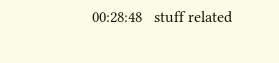00:28:48   stuff related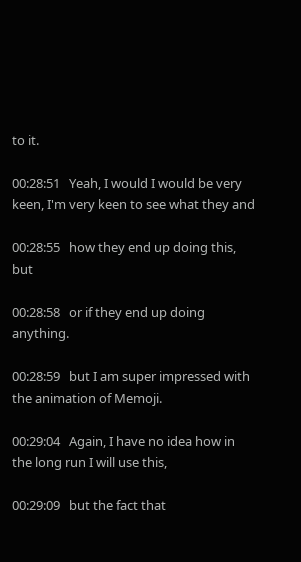to it.

00:28:51   Yeah, I would I would be very keen, I'm very keen to see what they and

00:28:55   how they end up doing this, but

00:28:58   or if they end up doing anything.

00:28:59   but I am super impressed with the animation of Memoji.

00:29:04   Again, I have no idea how in the long run I will use this,

00:29:09   but the fact that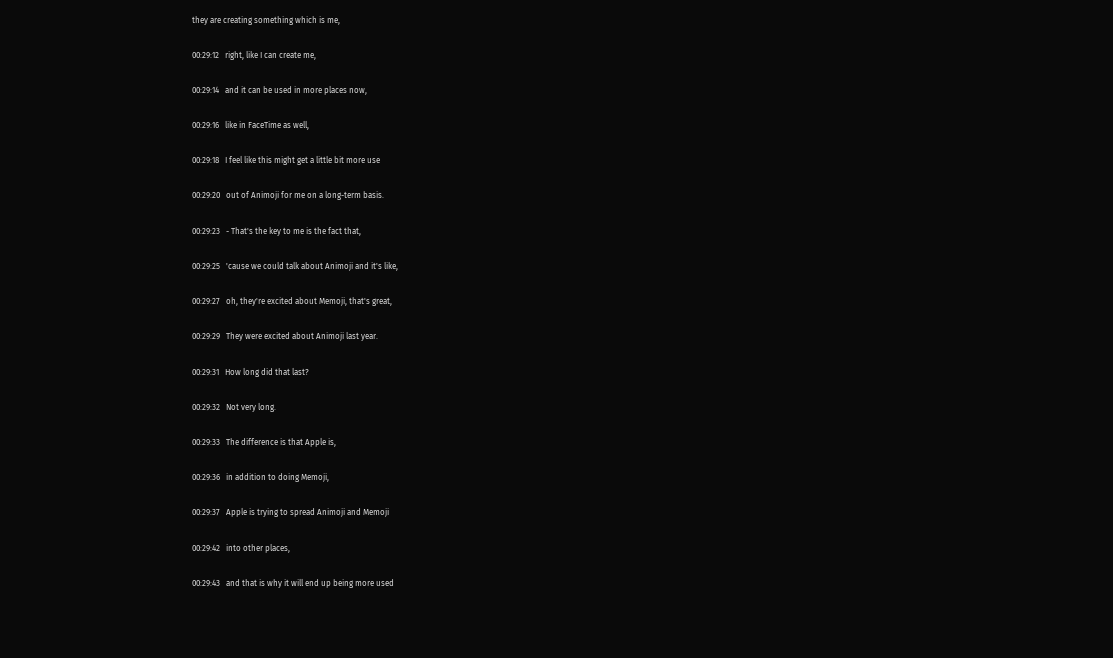they are creating something which is me,

00:29:12   right, like I can create me,

00:29:14   and it can be used in more places now,

00:29:16   like in FaceTime as well,

00:29:18   I feel like this might get a little bit more use

00:29:20   out of Animoji for me on a long-term basis.

00:29:23   - That's the key to me is the fact that,

00:29:25   'cause we could talk about Animoji and it's like,

00:29:27   oh, they're excited about Memoji, that's great,

00:29:29   They were excited about Animoji last year.

00:29:31   How long did that last?

00:29:32   Not very long.

00:29:33   The difference is that Apple is,

00:29:36   in addition to doing Memoji,

00:29:37   Apple is trying to spread Animoji and Memoji

00:29:42   into other places,

00:29:43   and that is why it will end up being more used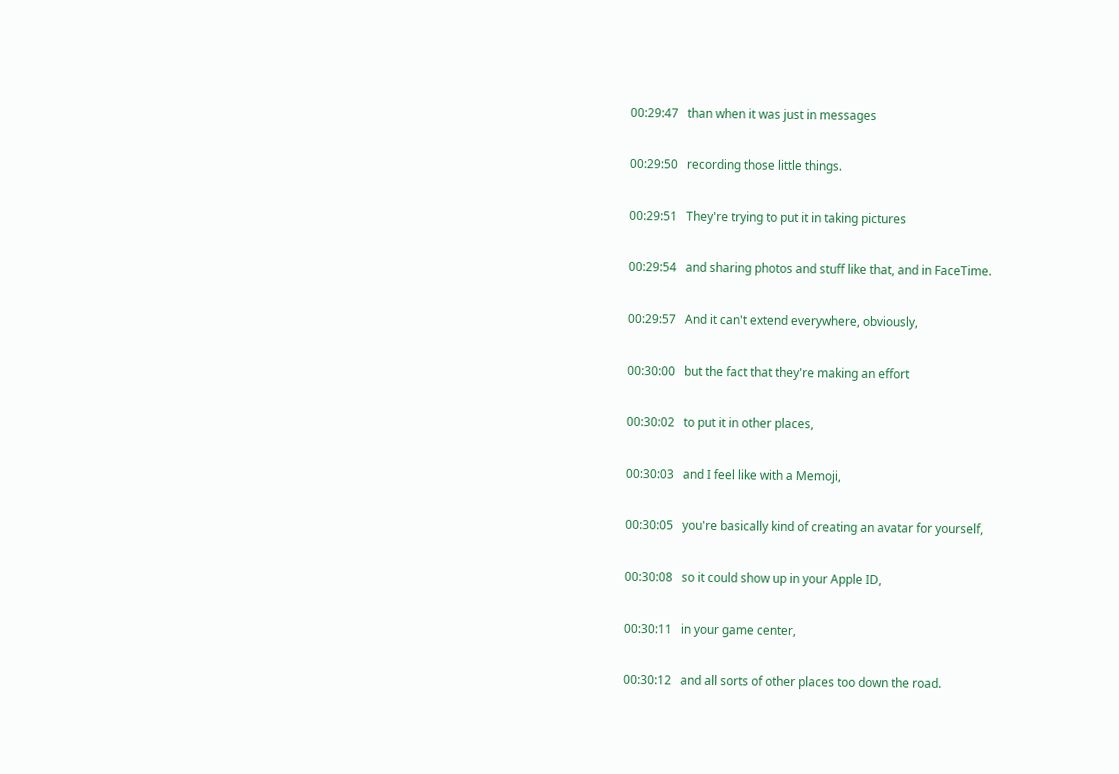00:29:47   than when it was just in messages

00:29:50   recording those little things.

00:29:51   They're trying to put it in taking pictures

00:29:54   and sharing photos and stuff like that, and in FaceTime.

00:29:57   And it can't extend everywhere, obviously,

00:30:00   but the fact that they're making an effort

00:30:02   to put it in other places,

00:30:03   and I feel like with a Memoji,

00:30:05   you're basically kind of creating an avatar for yourself,

00:30:08   so it could show up in your Apple ID,

00:30:11   in your game center,

00:30:12   and all sorts of other places too down the road.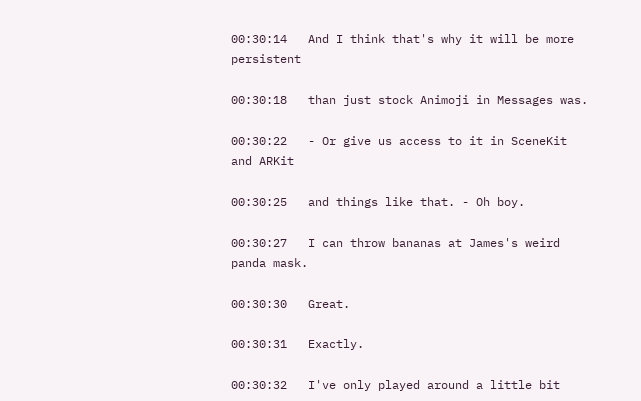00:30:14   And I think that's why it will be more persistent

00:30:18   than just stock Animoji in Messages was.

00:30:22   - Or give us access to it in SceneKit and ARKit

00:30:25   and things like that. - Oh boy.

00:30:27   I can throw bananas at James's weird panda mask.

00:30:30   Great.

00:30:31   Exactly.

00:30:32   I've only played around a little bit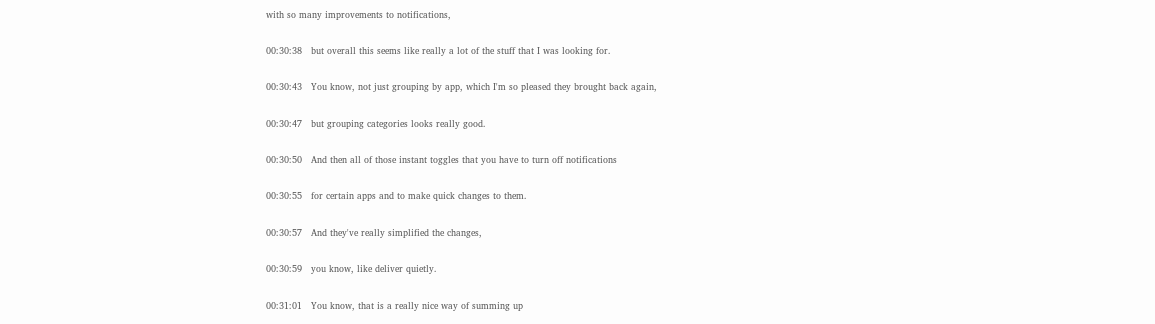with so many improvements to notifications,

00:30:38   but overall this seems like really a lot of the stuff that I was looking for.

00:30:43   You know, not just grouping by app, which I'm so pleased they brought back again,

00:30:47   but grouping categories looks really good.

00:30:50   And then all of those instant toggles that you have to turn off notifications

00:30:55   for certain apps and to make quick changes to them.

00:30:57   And they've really simplified the changes,

00:30:59   you know, like deliver quietly.

00:31:01   You know, that is a really nice way of summing up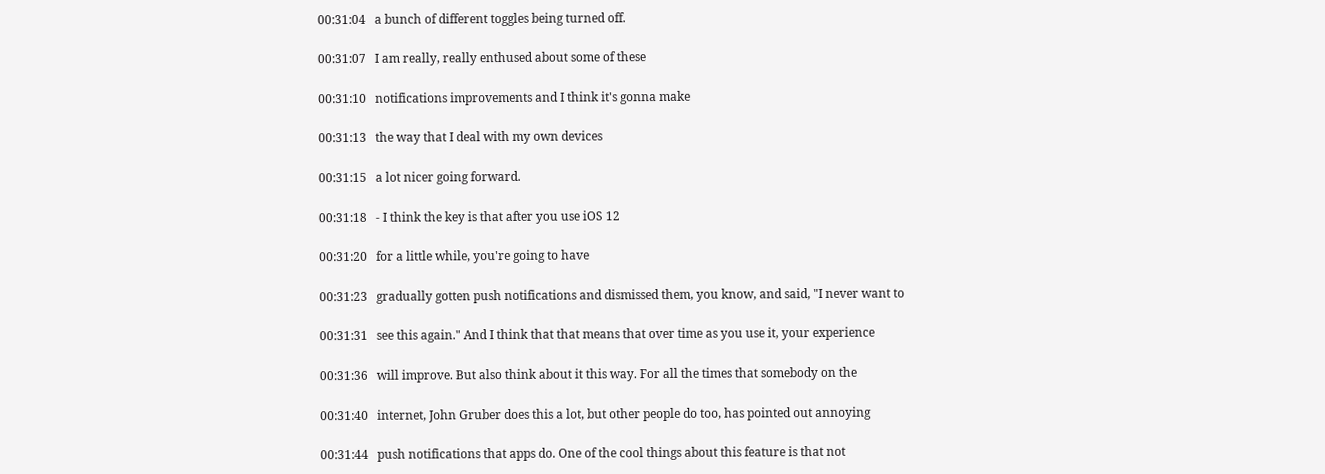00:31:04   a bunch of different toggles being turned off.

00:31:07   I am really, really enthused about some of these

00:31:10   notifications improvements and I think it's gonna make

00:31:13   the way that I deal with my own devices

00:31:15   a lot nicer going forward.

00:31:18   - I think the key is that after you use iOS 12

00:31:20   for a little while, you're going to have

00:31:23   gradually gotten push notifications and dismissed them, you know, and said, "I never want to

00:31:31   see this again." And I think that that means that over time as you use it, your experience

00:31:36   will improve. But also think about it this way. For all the times that somebody on the

00:31:40   internet, John Gruber does this a lot, but other people do too, has pointed out annoying

00:31:44   push notifications that apps do. One of the cool things about this feature is that not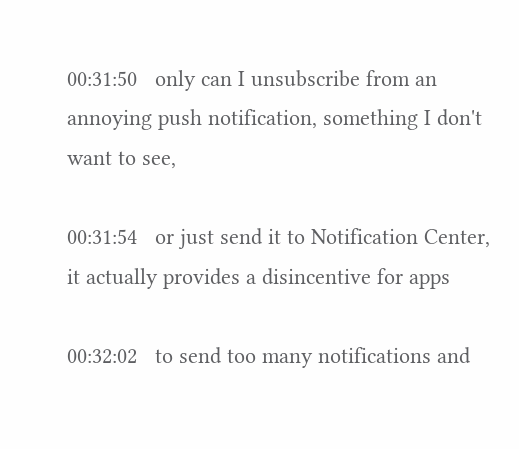00:31:50   only can I unsubscribe from an annoying push notification, something I don't want to see,

00:31:54   or just send it to Notification Center, it actually provides a disincentive for apps

00:32:02   to send too many notifications and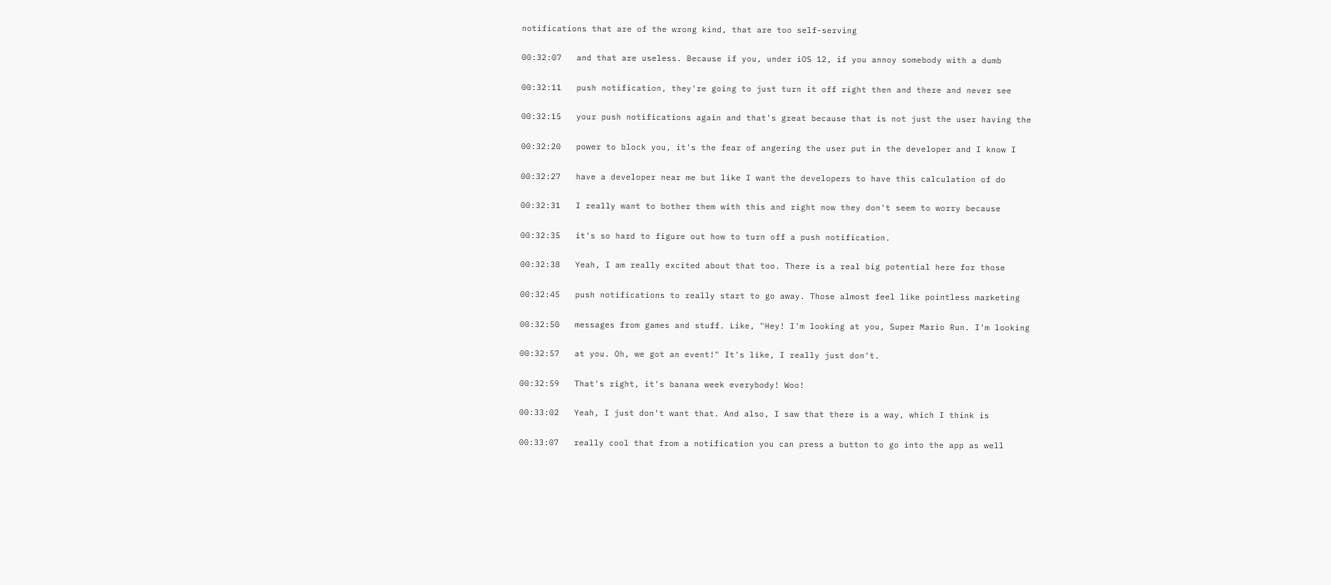notifications that are of the wrong kind, that are too self-serving

00:32:07   and that are useless. Because if you, under iOS 12, if you annoy somebody with a dumb

00:32:11   push notification, they're going to just turn it off right then and there and never see

00:32:15   your push notifications again and that's great because that is not just the user having the

00:32:20   power to block you, it's the fear of angering the user put in the developer and I know I

00:32:27   have a developer near me but like I want the developers to have this calculation of do

00:32:31   I really want to bother them with this and right now they don't seem to worry because

00:32:35   it's so hard to figure out how to turn off a push notification.

00:32:38   Yeah, I am really excited about that too. There is a real big potential here for those

00:32:45   push notifications to really start to go away. Those almost feel like pointless marketing

00:32:50   messages from games and stuff. Like, "Hey! I'm looking at you, Super Mario Run. I'm looking

00:32:57   at you. Oh, we got an event!" It's like, I really just don't.

00:32:59   That's right, it's banana week everybody! Woo!

00:33:02   Yeah, I just don't want that. And also, I saw that there is a way, which I think is

00:33:07   really cool that from a notification you can press a button to go into the app as well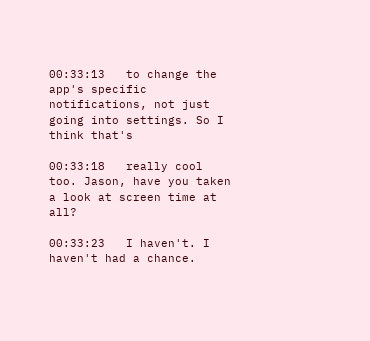00:33:13   to change the app's specific notifications, not just going into settings. So I think that's

00:33:18   really cool too. Jason, have you taken a look at screen time at all?

00:33:23   I haven't. I haven't had a chance.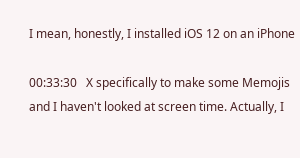I mean, honestly, I installed iOS 12 on an iPhone

00:33:30   X specifically to make some Memojis and I haven't looked at screen time. Actually, I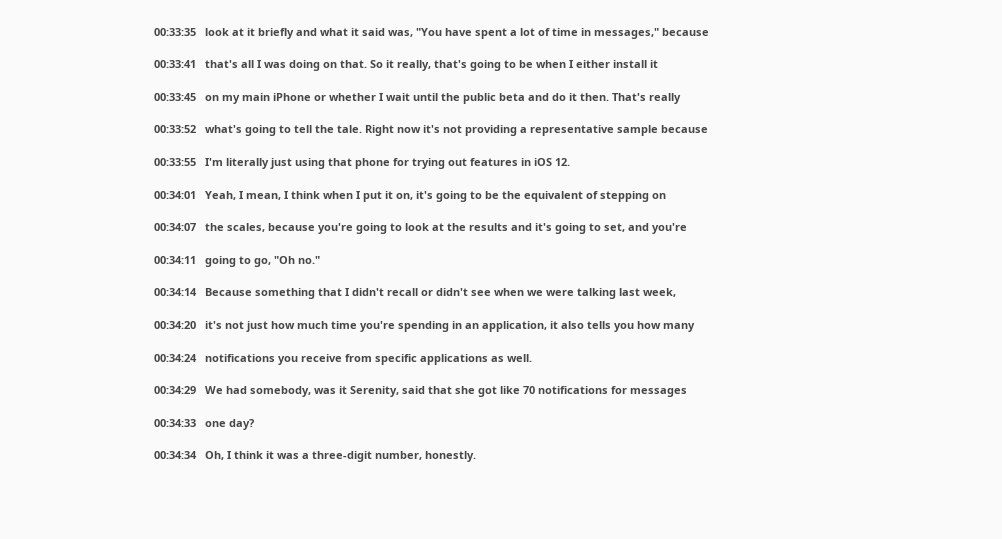00:33:35   look at it briefly and what it said was, "You have spent a lot of time in messages," because

00:33:41   that's all I was doing on that. So it really, that's going to be when I either install it

00:33:45   on my main iPhone or whether I wait until the public beta and do it then. That's really

00:33:52   what's going to tell the tale. Right now it's not providing a representative sample because

00:33:55   I'm literally just using that phone for trying out features in iOS 12.

00:34:01   Yeah, I mean, I think when I put it on, it's going to be the equivalent of stepping on

00:34:07   the scales, because you're going to look at the results and it's going to set, and you're

00:34:11   going to go, "Oh no."

00:34:14   Because something that I didn't recall or didn't see when we were talking last week,

00:34:20   it's not just how much time you're spending in an application, it also tells you how many

00:34:24   notifications you receive from specific applications as well.

00:34:29   We had somebody, was it Serenity, said that she got like 70 notifications for messages

00:34:33   one day?

00:34:34   Oh, I think it was a three-digit number, honestly.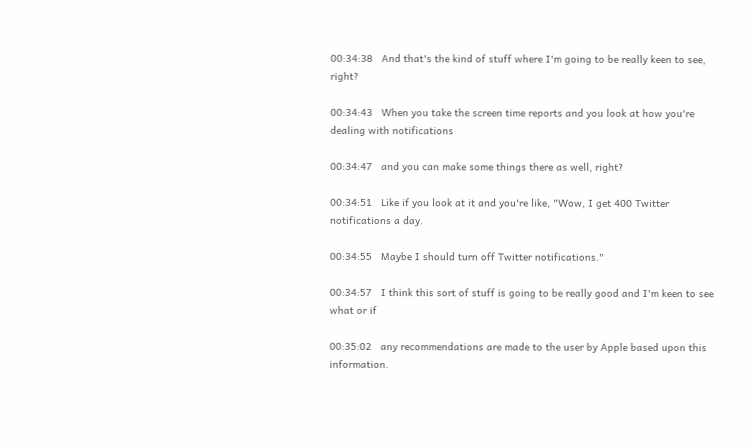00:34:38   And that's the kind of stuff where I'm going to be really keen to see, right?

00:34:43   When you take the screen time reports and you look at how you're dealing with notifications

00:34:47   and you can make some things there as well, right?

00:34:51   Like if you look at it and you're like, "Wow, I get 400 Twitter notifications a day.

00:34:55   Maybe I should turn off Twitter notifications."

00:34:57   I think this sort of stuff is going to be really good and I'm keen to see what or if

00:35:02   any recommendations are made to the user by Apple based upon this information.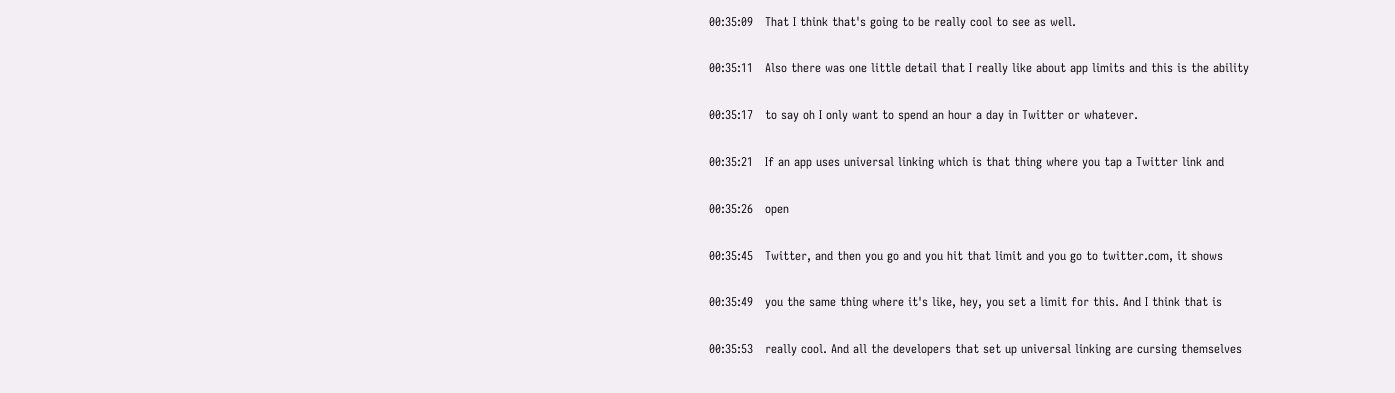00:35:09   That I think that's going to be really cool to see as well.

00:35:11   Also there was one little detail that I really like about app limits and this is the ability

00:35:17   to say oh I only want to spend an hour a day in Twitter or whatever.

00:35:21   If an app uses universal linking which is that thing where you tap a Twitter link and

00:35:26   open

00:35:45   Twitter, and then you go and you hit that limit and you go to twitter.com, it shows

00:35:49   you the same thing where it's like, hey, you set a limit for this. And I think that is

00:35:53   really cool. And all the developers that set up universal linking are cursing themselves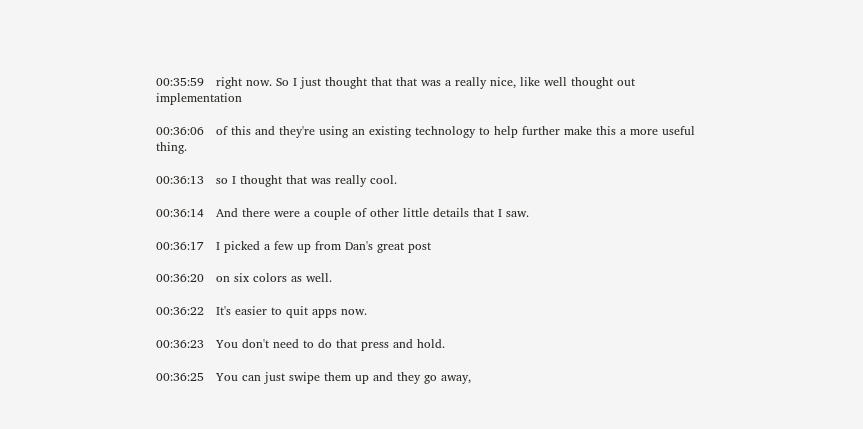00:35:59   right now. So I just thought that that was a really nice, like well thought out implementation

00:36:06   of this and they're using an existing technology to help further make this a more useful thing.

00:36:13   so I thought that was really cool.

00:36:14   And there were a couple of other little details that I saw.

00:36:17   I picked a few up from Dan's great post

00:36:20   on six colors as well.

00:36:22   It's easier to quit apps now.

00:36:23   You don't need to do that press and hold.

00:36:25   You can just swipe them up and they go away,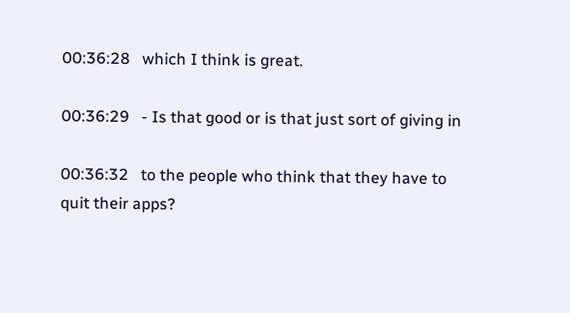00:36:28   which I think is great.

00:36:29   - Is that good or is that just sort of giving in

00:36:32   to the people who think that they have to quit their apps?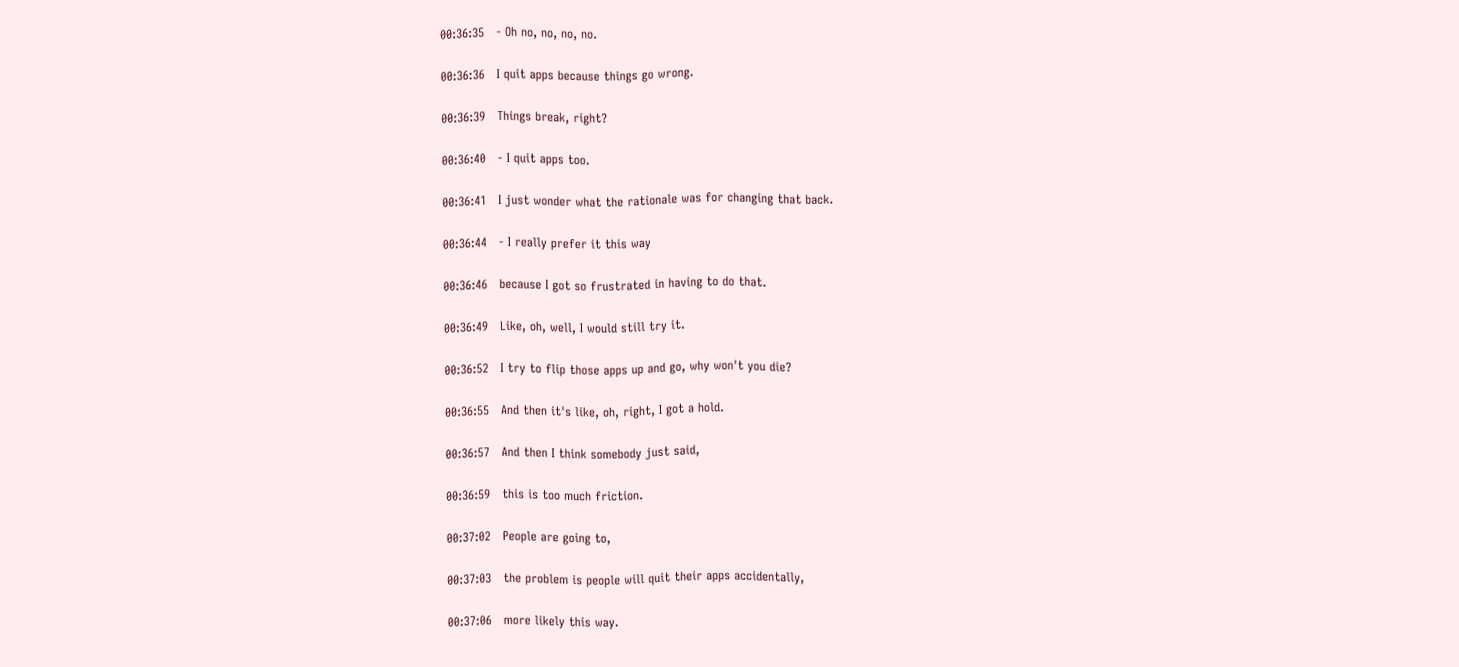00:36:35   - Oh no, no, no, no.

00:36:36   I quit apps because things go wrong.

00:36:39   Things break, right?

00:36:40   - I quit apps too.

00:36:41   I just wonder what the rationale was for changing that back.

00:36:44   - I really prefer it this way

00:36:46   because I got so frustrated in having to do that.

00:36:49   Like, oh, well, I would still try it.

00:36:52   I try to flip those apps up and go, why won't you die?

00:36:55   And then it's like, oh, right, I got a hold.

00:36:57   And then I think somebody just said,

00:36:59   this is too much friction.

00:37:02   People are going to,

00:37:03   the problem is people will quit their apps accidentally,

00:37:06   more likely this way.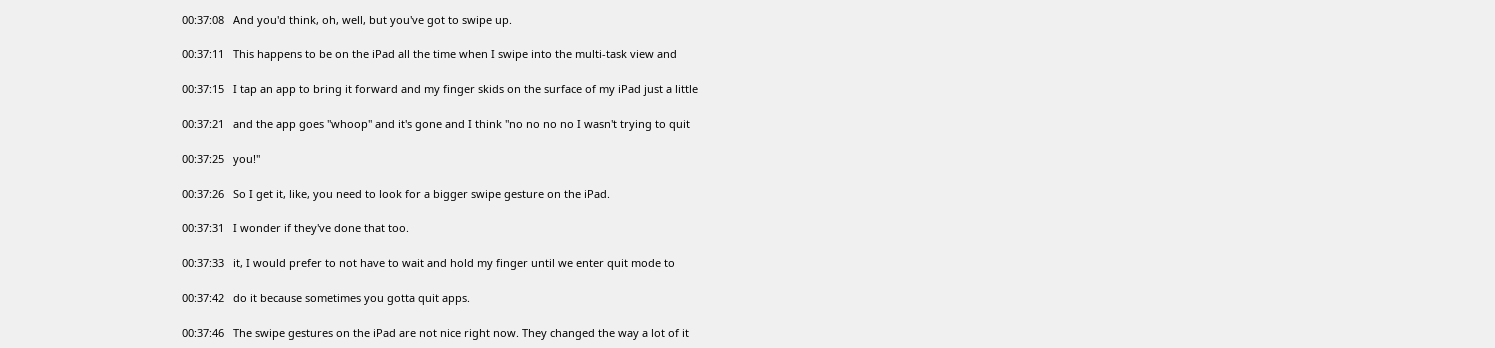00:37:08   And you'd think, oh, well, but you've got to swipe up.

00:37:11   This happens to be on the iPad all the time when I swipe into the multi-task view and

00:37:15   I tap an app to bring it forward and my finger skids on the surface of my iPad just a little

00:37:21   and the app goes "whoop" and it's gone and I think "no no no no I wasn't trying to quit

00:37:25   you!"

00:37:26   So I get it, like, you need to look for a bigger swipe gesture on the iPad.

00:37:31   I wonder if they've done that too.

00:37:33   it, I would prefer to not have to wait and hold my finger until we enter quit mode to

00:37:42   do it because sometimes you gotta quit apps.

00:37:46   The swipe gestures on the iPad are not nice right now. They changed the way a lot of it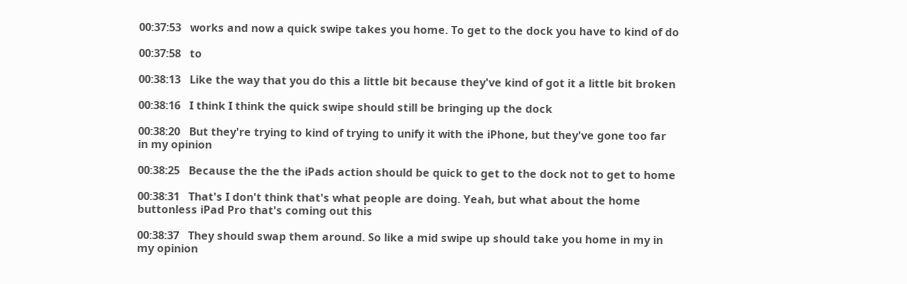00:37:53   works and now a quick swipe takes you home. To get to the dock you have to kind of do

00:37:58   to

00:38:13   Like the way that you do this a little bit because they've kind of got it a little bit broken

00:38:16   I think I think the quick swipe should still be bringing up the dock

00:38:20   But they're trying to kind of trying to unify it with the iPhone, but they've gone too far in my opinion

00:38:25   Because the the the iPads action should be quick to get to the dock not to get to home

00:38:31   That's I don't think that's what people are doing. Yeah, but what about the home buttonless iPad Pro that's coming out this

00:38:37   They should swap them around. So like a mid swipe up should take you home in my in my opinion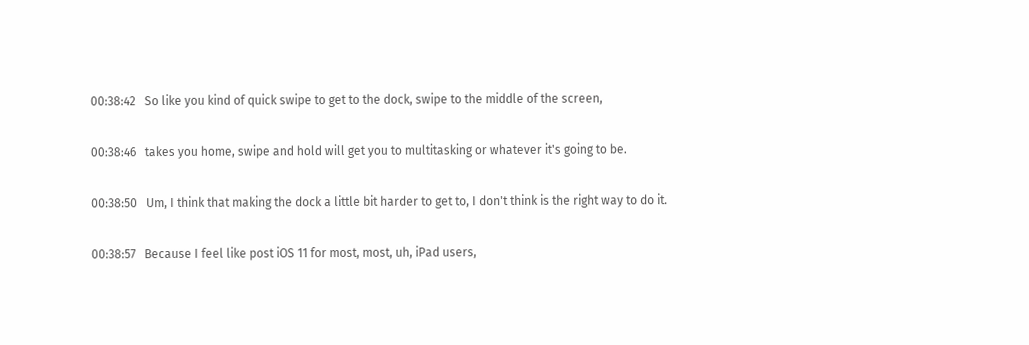00:38:42   So like you kind of quick swipe to get to the dock, swipe to the middle of the screen,

00:38:46   takes you home, swipe and hold will get you to multitasking or whatever it's going to be.

00:38:50   Um, I think that making the dock a little bit harder to get to, I don't think is the right way to do it.

00:38:57   Because I feel like post iOS 11 for most, most, uh, iPad users,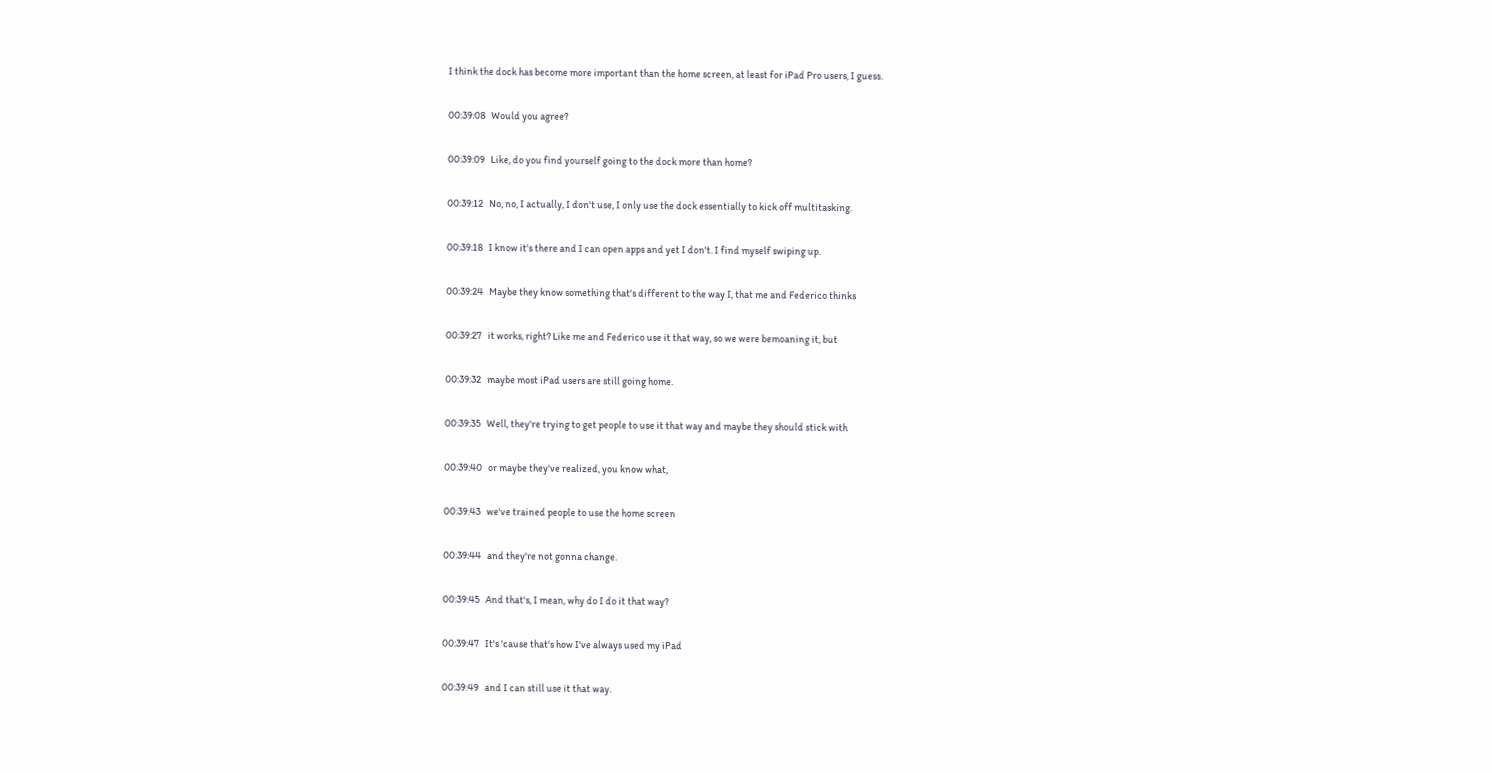I think the dock has become more important than the home screen, at least for iPad Pro users, I guess.

00:39:08   Would you agree?

00:39:09   Like, do you find yourself going to the dock more than home?

00:39:12   No, no, I actually, I don't use, I only use the dock essentially to kick off multitasking.

00:39:18   I know it's there and I can open apps and yet I don't. I find myself swiping up.

00:39:24   Maybe they know something that's different to the way I, that me and Federico thinks

00:39:27   it works, right? Like me and Federico use it that way, so we were bemoaning it, but

00:39:32   maybe most iPad users are still going home.

00:39:35   Well, they're trying to get people to use it that way and maybe they should stick with

00:39:40   or maybe they've realized, you know what,

00:39:43   we've trained people to use the home screen

00:39:44   and they're not gonna change.

00:39:45   And that's, I mean, why do I do it that way?

00:39:47   It's 'cause that's how I've always used my iPad

00:39:49   and I can still use it that way.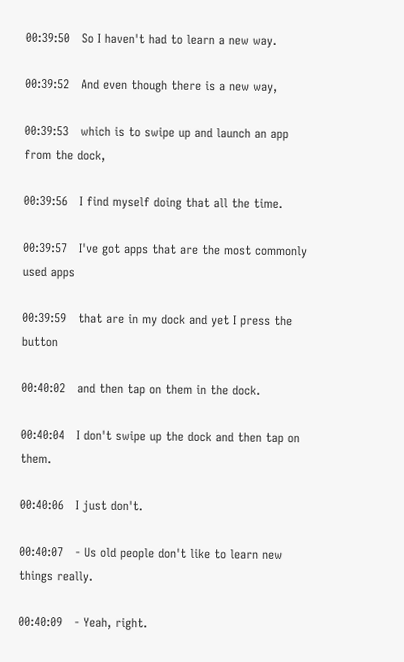00:39:50   So I haven't had to learn a new way.

00:39:52   And even though there is a new way,

00:39:53   which is to swipe up and launch an app from the dock,

00:39:56   I find myself doing that all the time.

00:39:57   I've got apps that are the most commonly used apps

00:39:59   that are in my dock and yet I press the button

00:40:02   and then tap on them in the dock.

00:40:04   I don't swipe up the dock and then tap on them.

00:40:06   I just don't.

00:40:07   - Us old people don't like to learn new things really.

00:40:09   - Yeah, right.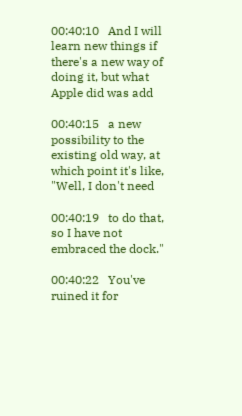00:40:10   And I will learn new things if there's a new way of doing it, but what Apple did was add

00:40:15   a new possibility to the existing old way, at which point it's like, "Well, I don't need

00:40:19   to do that, so I have not embraced the dock."

00:40:22   You've ruined it for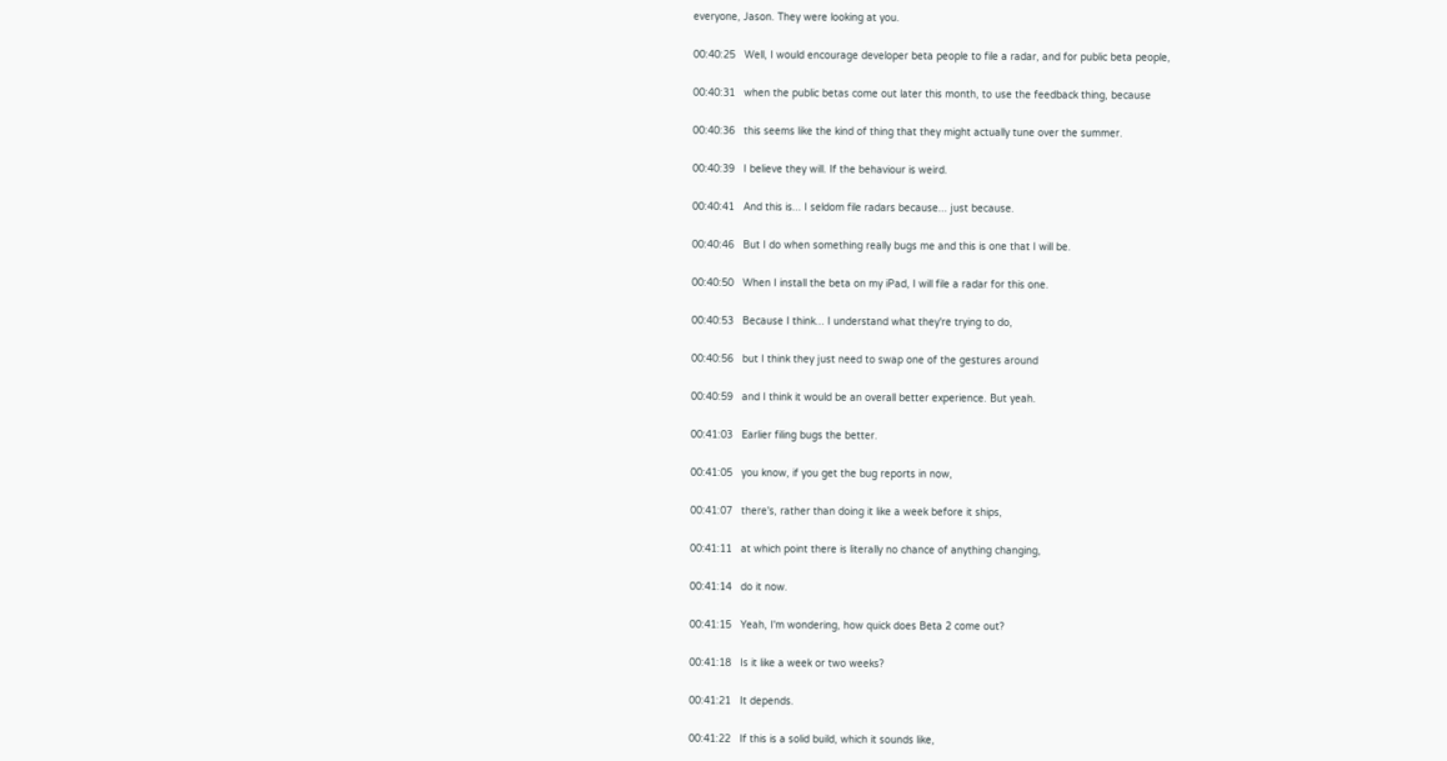everyone, Jason. They were looking at you.

00:40:25   Well, I would encourage developer beta people to file a radar, and for public beta people,

00:40:31   when the public betas come out later this month, to use the feedback thing, because

00:40:36   this seems like the kind of thing that they might actually tune over the summer.

00:40:39   I believe they will. If the behaviour is weird.

00:40:41   And this is... I seldom file radars because... just because.

00:40:46   But I do when something really bugs me and this is one that I will be.

00:40:50   When I install the beta on my iPad, I will file a radar for this one.

00:40:53   Because I think... I understand what they're trying to do,

00:40:56   but I think they just need to swap one of the gestures around

00:40:59   and I think it would be an overall better experience. But yeah.

00:41:03   Earlier filing bugs the better.

00:41:05   you know, if you get the bug reports in now,

00:41:07   there's, rather than doing it like a week before it ships,

00:41:11   at which point there is literally no chance of anything changing,

00:41:14   do it now.

00:41:15   Yeah, I'm wondering, how quick does Beta 2 come out?

00:41:18   Is it like a week or two weeks?

00:41:21   It depends.

00:41:22   If this is a solid build, which it sounds like,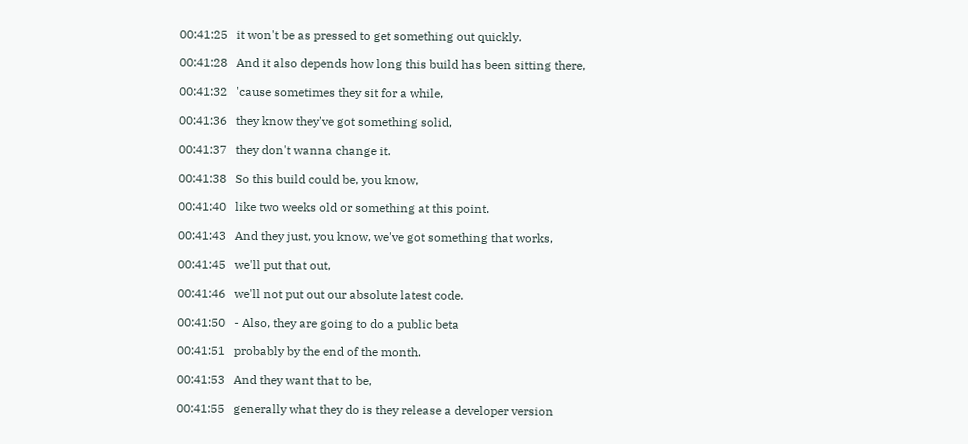00:41:25   it won't be as pressed to get something out quickly.

00:41:28   And it also depends how long this build has been sitting there,

00:41:32   'cause sometimes they sit for a while,

00:41:36   they know they've got something solid,

00:41:37   they don't wanna change it.

00:41:38   So this build could be, you know,

00:41:40   like two weeks old or something at this point.

00:41:43   And they just, you know, we've got something that works,

00:41:45   we'll put that out,

00:41:46   we'll not put out our absolute latest code.

00:41:50   - Also, they are going to do a public beta

00:41:51   probably by the end of the month.

00:41:53   And they want that to be,

00:41:55   generally what they do is they release a developer version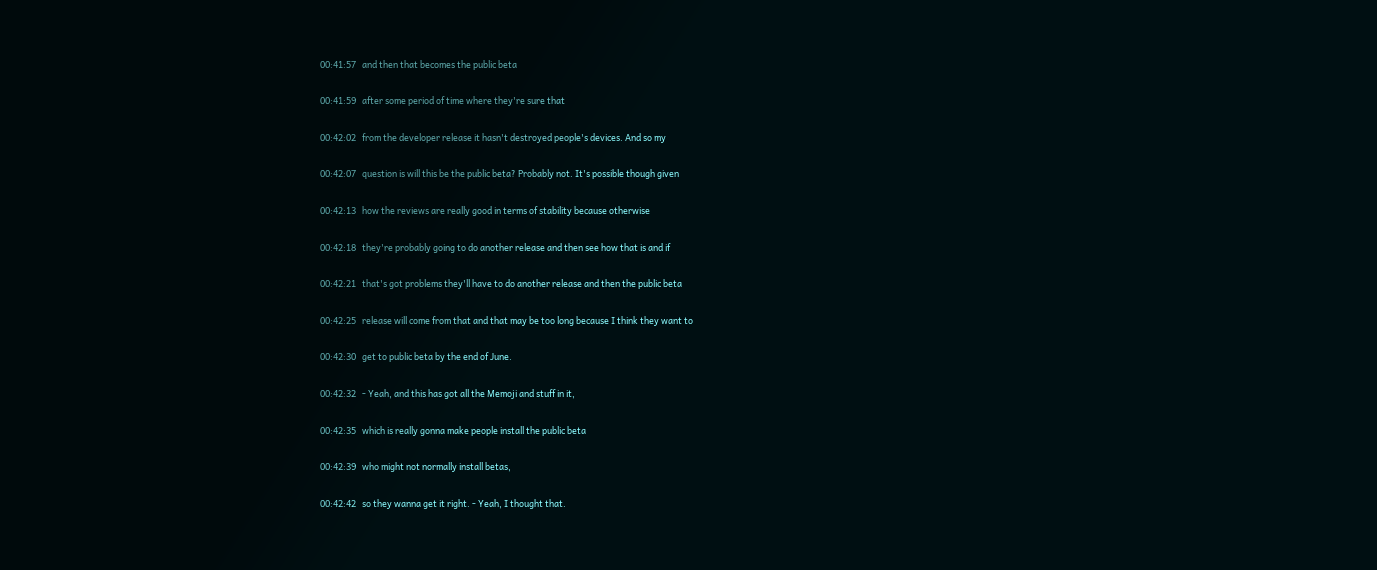00:41:57   and then that becomes the public beta

00:41:59   after some period of time where they're sure that

00:42:02   from the developer release it hasn't destroyed people's devices. And so my

00:42:07   question is will this be the public beta? Probably not. It's possible though given

00:42:13   how the reviews are really good in terms of stability because otherwise

00:42:18   they're probably going to do another release and then see how that is and if

00:42:21   that's got problems they'll have to do another release and then the public beta

00:42:25   release will come from that and that may be too long because I think they want to

00:42:30   get to public beta by the end of June.

00:42:32   - Yeah, and this has got all the Memoji and stuff in it,

00:42:35   which is really gonna make people install the public beta

00:42:39   who might not normally install betas,

00:42:42   so they wanna get it right. - Yeah, I thought that.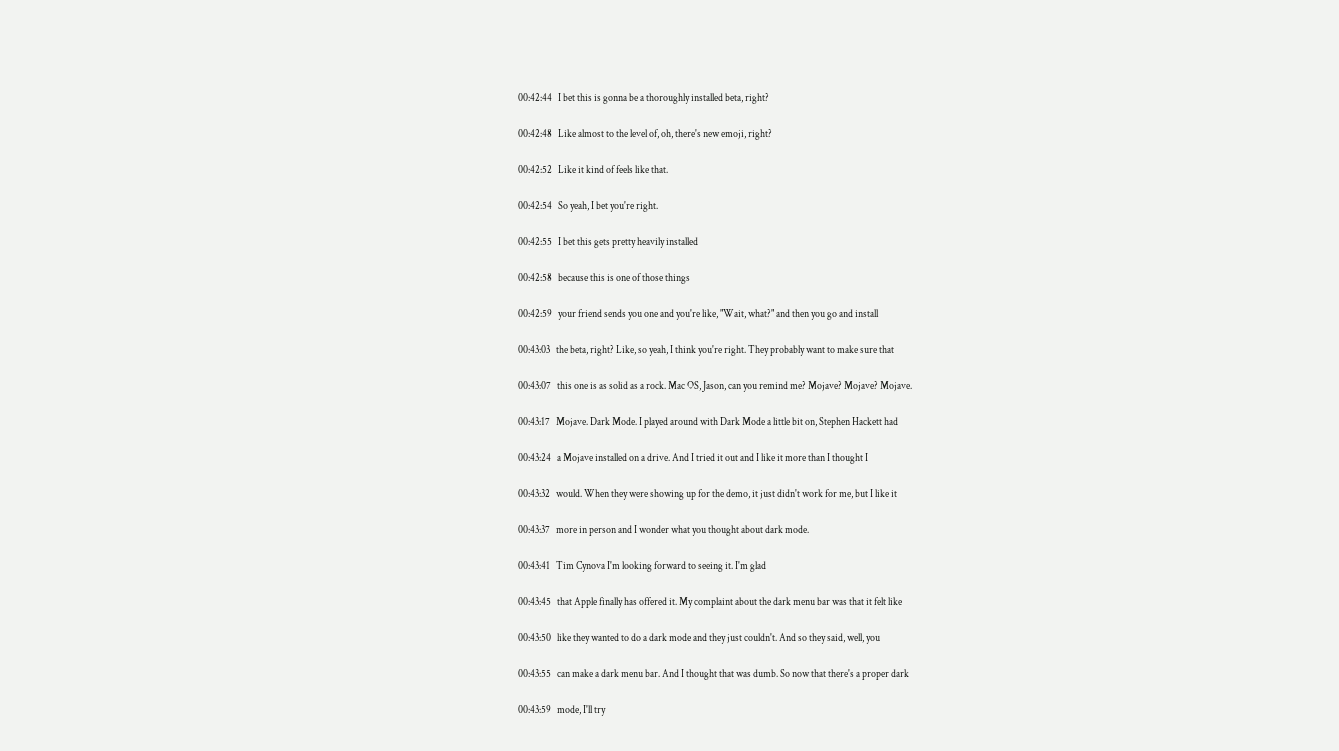00:42:44   I bet this is gonna be a thoroughly installed beta, right?

00:42:48   Like almost to the level of, oh, there's new emoji, right?

00:42:52   Like it kind of feels like that.

00:42:54   So yeah, I bet you're right.

00:42:55   I bet this gets pretty heavily installed

00:42:58   because this is one of those things

00:42:59   your friend sends you one and you're like, "Wait, what?" and then you go and install

00:43:03   the beta, right? Like, so yeah, I think you're right. They probably want to make sure that

00:43:07   this one is as solid as a rock. Mac OS, Jason, can you remind me? Mojave? Mojave? Mojave.

00:43:17   Mojave. Dark Mode. I played around with Dark Mode a little bit on, Stephen Hackett had

00:43:24   a Mojave installed on a drive. And I tried it out and I like it more than I thought I

00:43:32   would. When they were showing up for the demo, it just didn't work for me, but I like it

00:43:37   more in person and I wonder what you thought about dark mode.

00:43:41   Tim Cynova I'm looking forward to seeing it. I'm glad

00:43:45   that Apple finally has offered it. My complaint about the dark menu bar was that it felt like

00:43:50   like they wanted to do a dark mode and they just couldn't. And so they said, well, you

00:43:55   can make a dark menu bar. And I thought that was dumb. So now that there's a proper dark

00:43:59   mode, I'll try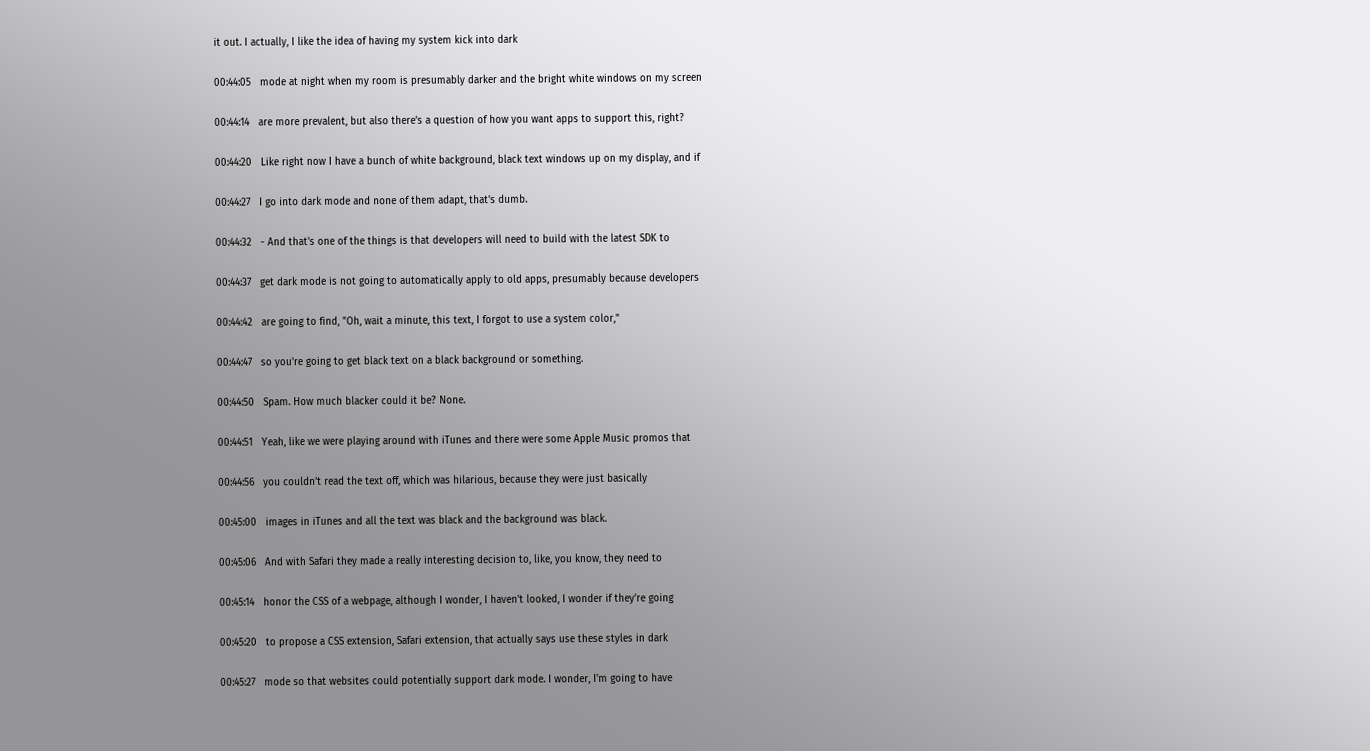it out. I actually, I like the idea of having my system kick into dark

00:44:05   mode at night when my room is presumably darker and the bright white windows on my screen

00:44:14   are more prevalent, but also there's a question of how you want apps to support this, right?

00:44:20   Like right now I have a bunch of white background, black text windows up on my display, and if

00:44:27   I go into dark mode and none of them adapt, that's dumb.

00:44:32   - And that's one of the things is that developers will need to build with the latest SDK to

00:44:37   get dark mode is not going to automatically apply to old apps, presumably because developers

00:44:42   are going to find, "Oh, wait a minute, this text, I forgot to use a system color,"

00:44:47   so you're going to get black text on a black background or something.

00:44:50   Spam. How much blacker could it be? None.

00:44:51   Yeah, like we were playing around with iTunes and there were some Apple Music promos that

00:44:56   you couldn't read the text off, which was hilarious, because they were just basically

00:45:00   images in iTunes and all the text was black and the background was black.

00:45:06   And with Safari they made a really interesting decision to, like, you know, they need to

00:45:14   honor the CSS of a webpage, although I wonder, I haven't looked, I wonder if they're going

00:45:20   to propose a CSS extension, Safari extension, that actually says use these styles in dark

00:45:27   mode so that websites could potentially support dark mode. I wonder, I'm going to have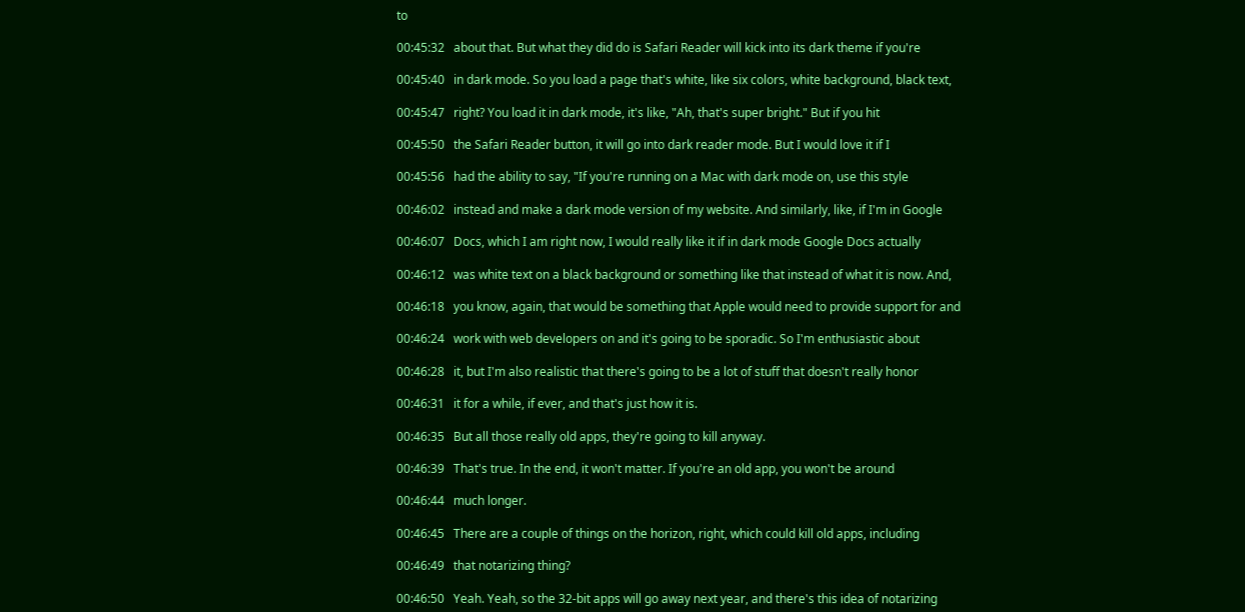to

00:45:32   about that. But what they did do is Safari Reader will kick into its dark theme if you're

00:45:40   in dark mode. So you load a page that's white, like six colors, white background, black text,

00:45:47   right? You load it in dark mode, it's like, "Ah, that's super bright." But if you hit

00:45:50   the Safari Reader button, it will go into dark reader mode. But I would love it if I

00:45:56   had the ability to say, "If you're running on a Mac with dark mode on, use this style

00:46:02   instead and make a dark mode version of my website. And similarly, like, if I'm in Google

00:46:07   Docs, which I am right now, I would really like it if in dark mode Google Docs actually

00:46:12   was white text on a black background or something like that instead of what it is now. And,

00:46:18   you know, again, that would be something that Apple would need to provide support for and

00:46:24   work with web developers on and it's going to be sporadic. So I'm enthusiastic about

00:46:28   it, but I'm also realistic that there's going to be a lot of stuff that doesn't really honor

00:46:31   it for a while, if ever, and that's just how it is.

00:46:35   But all those really old apps, they're going to kill anyway.

00:46:39   That's true. In the end, it won't matter. If you're an old app, you won't be around

00:46:44   much longer.

00:46:45   There are a couple of things on the horizon, right, which could kill old apps, including

00:46:49   that notarizing thing?

00:46:50   Yeah. Yeah, so the 32-bit apps will go away next year, and there's this idea of notarizing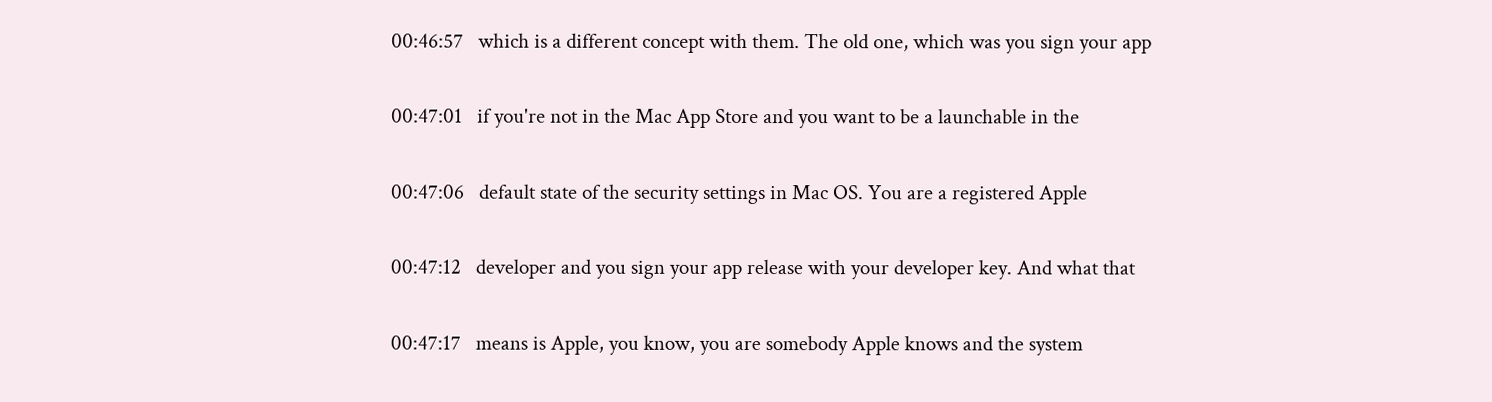00:46:57   which is a different concept with them. The old one, which was you sign your app

00:47:01   if you're not in the Mac App Store and you want to be a launchable in the

00:47:06   default state of the security settings in Mac OS. You are a registered Apple

00:47:12   developer and you sign your app release with your developer key. And what that

00:47:17   means is Apple, you know, you are somebody Apple knows and the system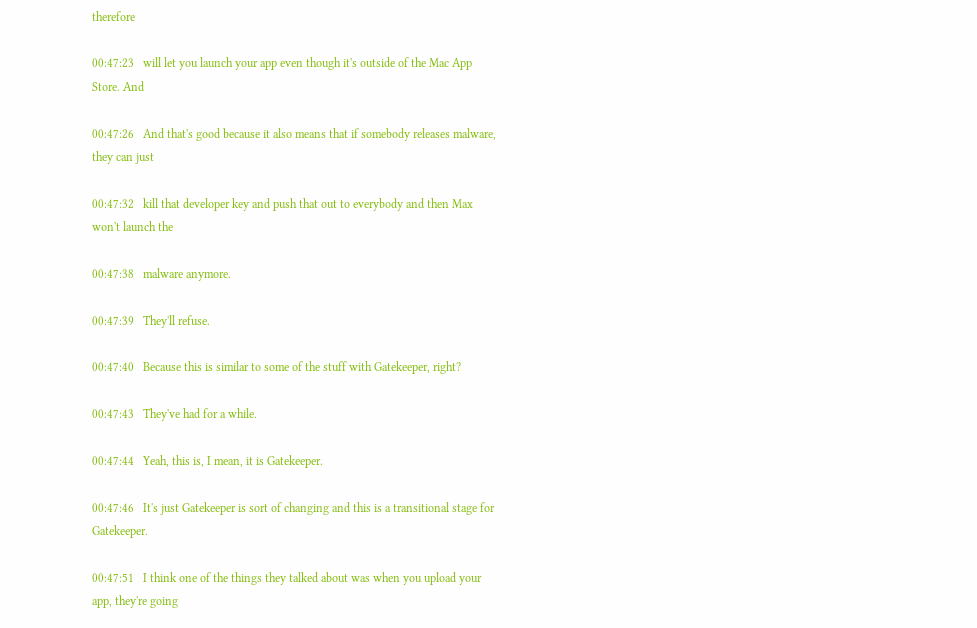therefore

00:47:23   will let you launch your app even though it's outside of the Mac App Store. And

00:47:26   And that's good because it also means that if somebody releases malware, they can just

00:47:32   kill that developer key and push that out to everybody and then Max won't launch the

00:47:38   malware anymore.

00:47:39   They'll refuse.

00:47:40   Because this is similar to some of the stuff with Gatekeeper, right?

00:47:43   They've had for a while.

00:47:44   Yeah, this is, I mean, it is Gatekeeper.

00:47:46   It's just Gatekeeper is sort of changing and this is a transitional stage for Gatekeeper.

00:47:51   I think one of the things they talked about was when you upload your app, they're going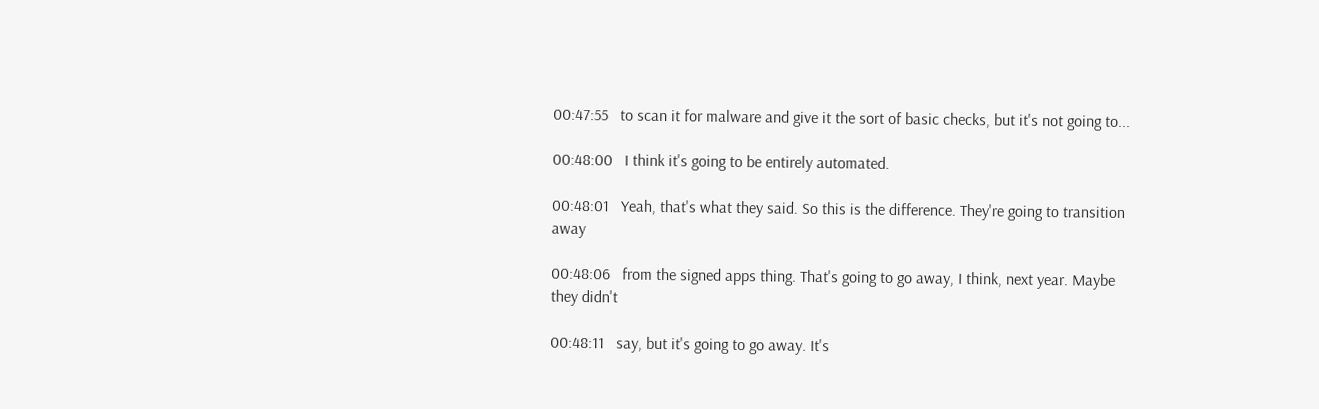00:47:55   to scan it for malware and give it the sort of basic checks, but it's not going to...

00:48:00   I think it's going to be entirely automated.

00:48:01   Yeah, that's what they said. So this is the difference. They're going to transition away

00:48:06   from the signed apps thing. That's going to go away, I think, next year. Maybe they didn't

00:48:11   say, but it's going to go away. It's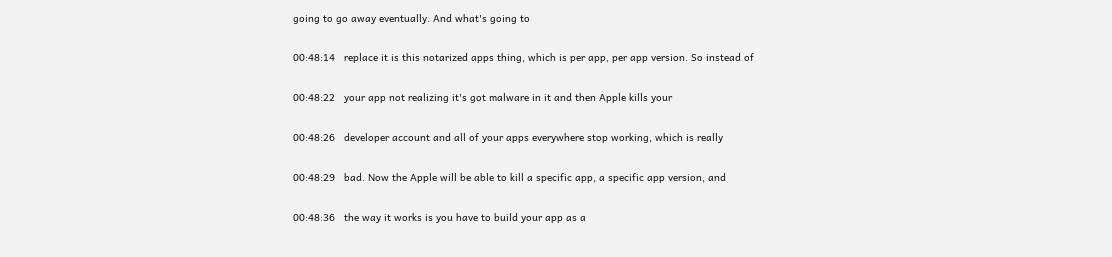going to go away eventually. And what's going to

00:48:14   replace it is this notarized apps thing, which is per app, per app version. So instead of

00:48:22   your app not realizing it's got malware in it and then Apple kills your

00:48:26   developer account and all of your apps everywhere stop working, which is really

00:48:29   bad. Now the Apple will be able to kill a specific app, a specific app version, and

00:48:36   the way it works is you have to build your app as a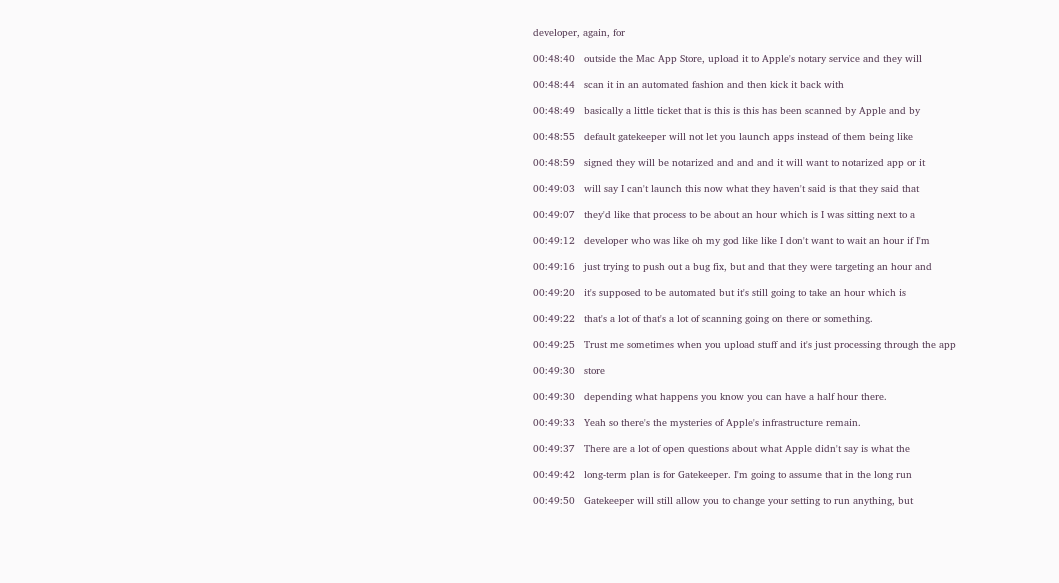developer, again, for

00:48:40   outside the Mac App Store, upload it to Apple's notary service and they will

00:48:44   scan it in an automated fashion and then kick it back with

00:48:49   basically a little ticket that is this is this has been scanned by Apple and by

00:48:55   default gatekeeper will not let you launch apps instead of them being like

00:48:59   signed they will be notarized and and and it will want to notarized app or it

00:49:03   will say I can't launch this now what they haven't said is that they said that

00:49:07   they'd like that process to be about an hour which is I was sitting next to a

00:49:12   developer who was like oh my god like like I don't want to wait an hour if I'm

00:49:16   just trying to push out a bug fix, but and that they were targeting an hour and

00:49:20   it's supposed to be automated but it's still going to take an hour which is

00:49:22   that's a lot of that's a lot of scanning going on there or something.

00:49:25   Trust me sometimes when you upload stuff and it's just processing through the app

00:49:30   store

00:49:30   depending what happens you know you can have a half hour there.

00:49:33   Yeah so there's the mysteries of Apple's infrastructure remain.

00:49:37   There are a lot of open questions about what Apple didn't say is what the

00:49:42   long-term plan is for Gatekeeper. I'm going to assume that in the long run

00:49:50   Gatekeeper will still allow you to change your setting to run anything, but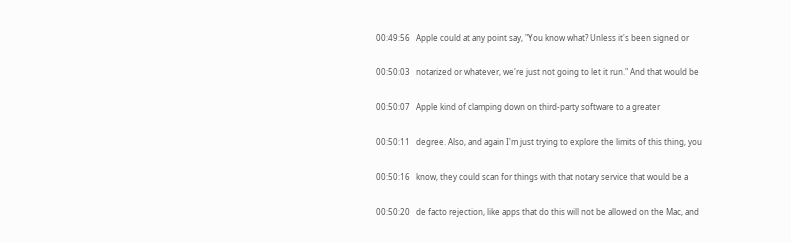00:49:56   Apple could at any point say, "You know what? Unless it's been signed or

00:50:03   notarized or whatever, we're just not going to let it run." And that would be

00:50:07   Apple kind of clamping down on third-party software to a greater

00:50:11   degree. Also, and again I'm just trying to explore the limits of this thing, you

00:50:16   know, they could scan for things with that notary service that would be a

00:50:20   de facto rejection, like apps that do this will not be allowed on the Mac, and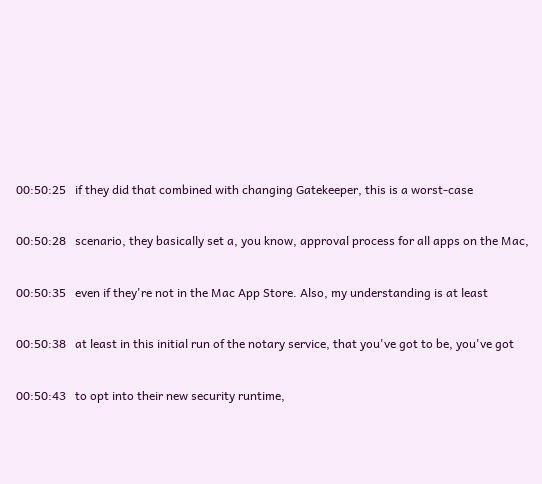00:50:25   if they did that combined with changing Gatekeeper, this is a worst-case

00:50:28   scenario, they basically set a, you know, approval process for all apps on the Mac,

00:50:35   even if they're not in the Mac App Store. Also, my understanding is at least

00:50:38   at least in this initial run of the notary service, that you've got to be, you've got

00:50:43   to opt into their new security runtime,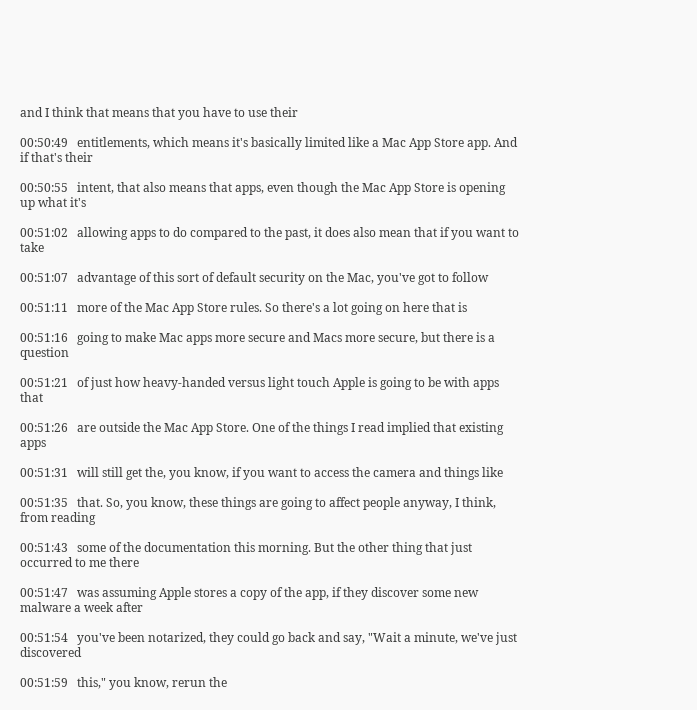and I think that means that you have to use their

00:50:49   entitlements, which means it's basically limited like a Mac App Store app. And if that's their

00:50:55   intent, that also means that apps, even though the Mac App Store is opening up what it's

00:51:02   allowing apps to do compared to the past, it does also mean that if you want to take

00:51:07   advantage of this sort of default security on the Mac, you've got to follow

00:51:11   more of the Mac App Store rules. So there's a lot going on here that is

00:51:16   going to make Mac apps more secure and Macs more secure, but there is a question

00:51:21   of just how heavy-handed versus light touch Apple is going to be with apps that

00:51:26   are outside the Mac App Store. One of the things I read implied that existing apps

00:51:31   will still get the, you know, if you want to access the camera and things like

00:51:35   that. So, you know, these things are going to affect people anyway, I think, from reading

00:51:43   some of the documentation this morning. But the other thing that just occurred to me there

00:51:47   was assuming Apple stores a copy of the app, if they discover some new malware a week after

00:51:54   you've been notarized, they could go back and say, "Wait a minute, we've just discovered

00:51:59   this," you know, rerun the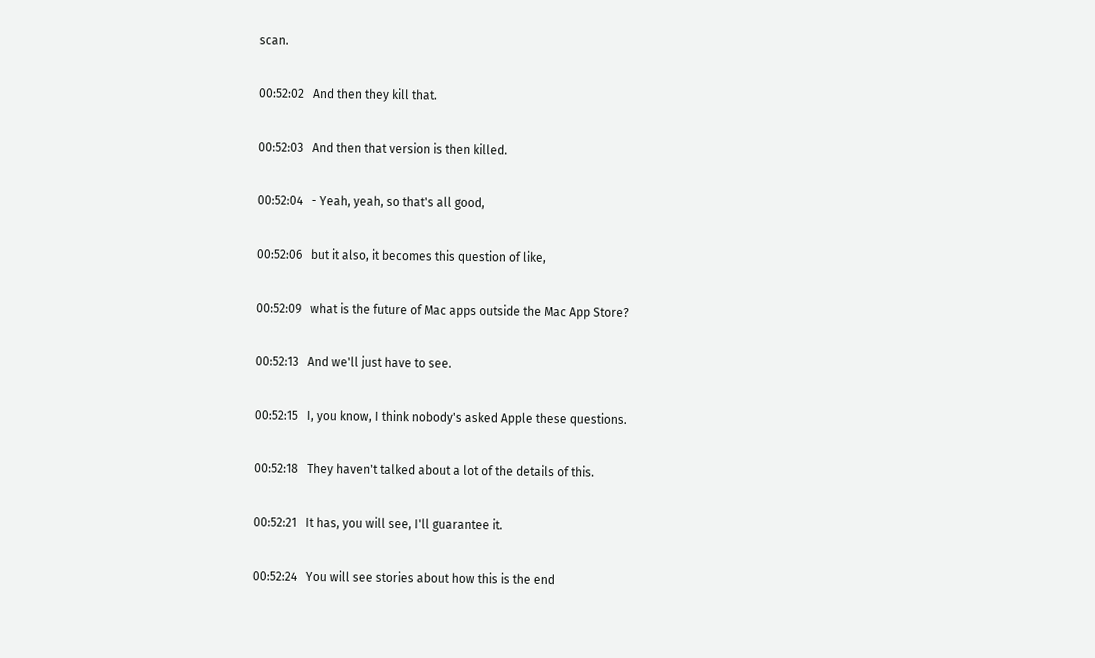scan.

00:52:02   And then they kill that.

00:52:03   And then that version is then killed.

00:52:04   - Yeah, yeah, so that's all good,

00:52:06   but it also, it becomes this question of like,

00:52:09   what is the future of Mac apps outside the Mac App Store?

00:52:13   And we'll just have to see.

00:52:15   I, you know, I think nobody's asked Apple these questions.

00:52:18   They haven't talked about a lot of the details of this.

00:52:21   It has, you will see, I'll guarantee it.

00:52:24   You will see stories about how this is the end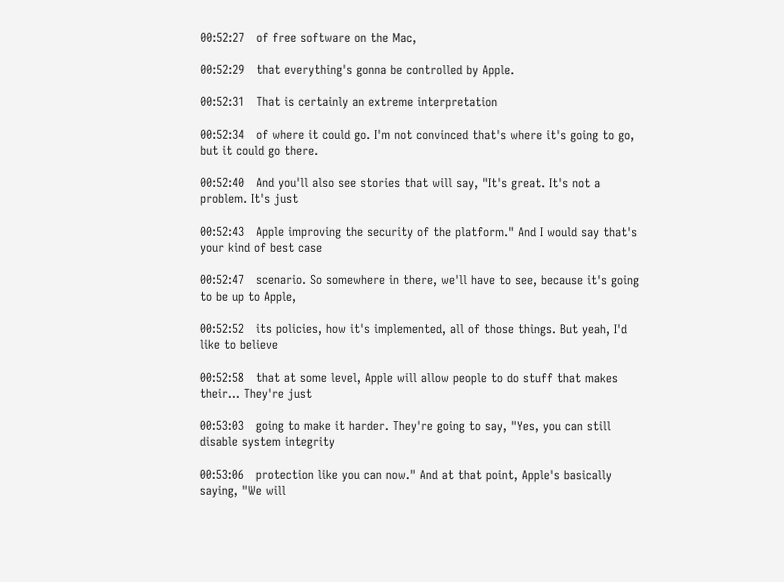00:52:27   of free software on the Mac,

00:52:29   that everything's gonna be controlled by Apple.

00:52:31   That is certainly an extreme interpretation

00:52:34   of where it could go. I'm not convinced that's where it's going to go, but it could go there.

00:52:40   And you'll also see stories that will say, "It's great. It's not a problem. It's just

00:52:43   Apple improving the security of the platform." And I would say that's your kind of best case

00:52:47   scenario. So somewhere in there, we'll have to see, because it's going to be up to Apple,

00:52:52   its policies, how it's implemented, all of those things. But yeah, I'd like to believe

00:52:58   that at some level, Apple will allow people to do stuff that makes their... They're just

00:53:03   going to make it harder. They're going to say, "Yes, you can still disable system integrity

00:53:06   protection like you can now." And at that point, Apple's basically saying, "We will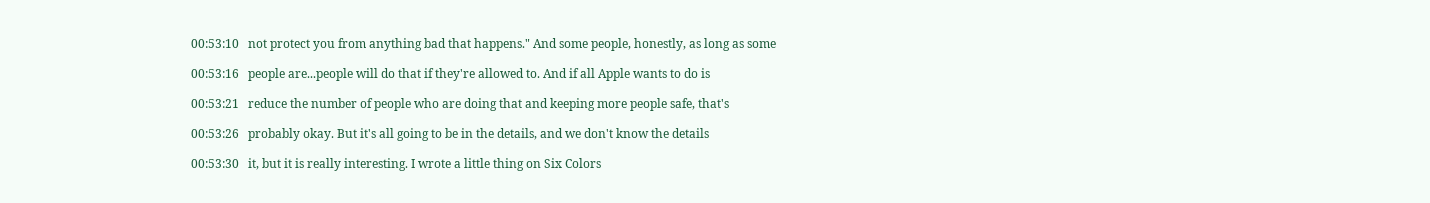00:53:10   not protect you from anything bad that happens." And some people, honestly, as long as some

00:53:16   people are...people will do that if they're allowed to. And if all Apple wants to do is

00:53:21   reduce the number of people who are doing that and keeping more people safe, that's

00:53:26   probably okay. But it's all going to be in the details, and we don't know the details

00:53:30   it, but it is really interesting. I wrote a little thing on Six Colors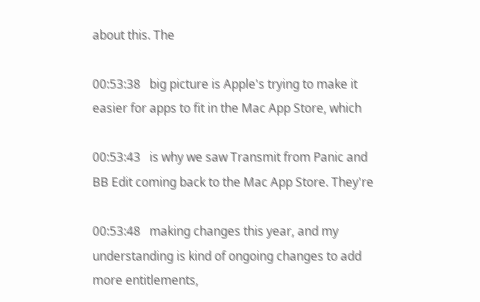about this. The

00:53:38   big picture is Apple's trying to make it easier for apps to fit in the Mac App Store, which

00:53:43   is why we saw Transmit from Panic and BB Edit coming back to the Mac App Store. They're

00:53:48   making changes this year, and my understanding is kind of ongoing changes to add more entitlements,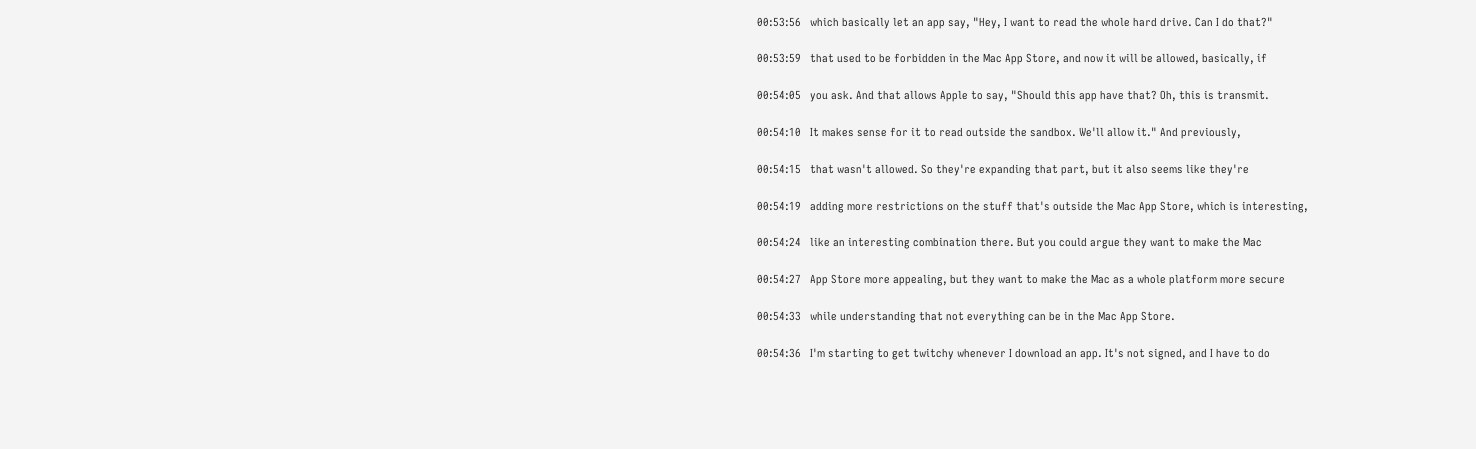00:53:56   which basically let an app say, "Hey, I want to read the whole hard drive. Can I do that?"

00:53:59   that used to be forbidden in the Mac App Store, and now it will be allowed, basically, if

00:54:05   you ask. And that allows Apple to say, "Should this app have that? Oh, this is transmit.

00:54:10   It makes sense for it to read outside the sandbox. We'll allow it." And previously,

00:54:15   that wasn't allowed. So they're expanding that part, but it also seems like they're

00:54:19   adding more restrictions on the stuff that's outside the Mac App Store, which is interesting,

00:54:24   like an interesting combination there. But you could argue they want to make the Mac

00:54:27   App Store more appealing, but they want to make the Mac as a whole platform more secure

00:54:33   while understanding that not everything can be in the Mac App Store.

00:54:36   I'm starting to get twitchy whenever I download an app. It's not signed, and I have to do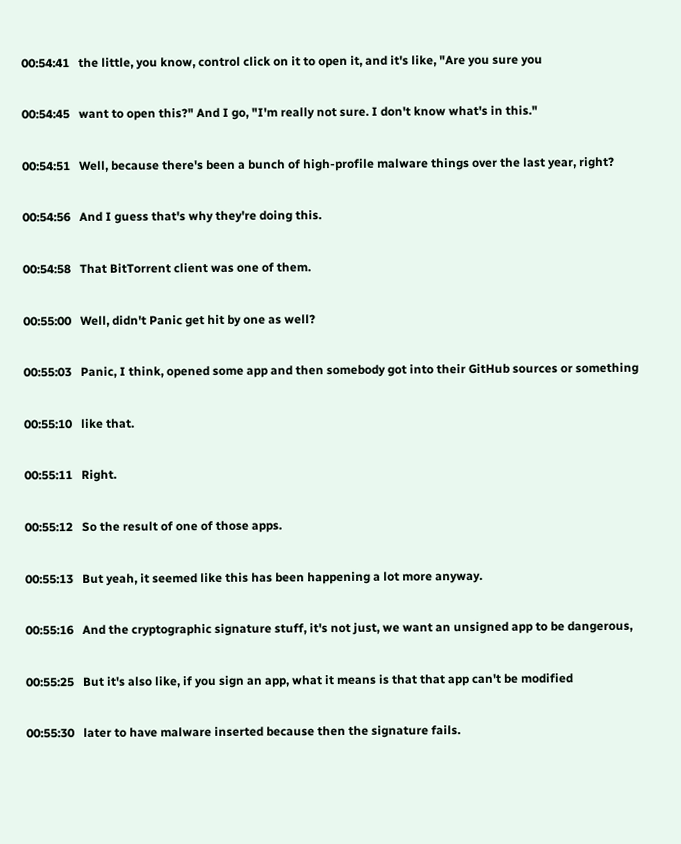00:54:41   the little, you know, control click on it to open it, and it's like, "Are you sure you

00:54:45   want to open this?" And I go, "I'm really not sure. I don't know what's in this."

00:54:51   Well, because there's been a bunch of high-profile malware things over the last year, right?

00:54:56   And I guess that's why they're doing this.

00:54:58   That BitTorrent client was one of them.

00:55:00   Well, didn't Panic get hit by one as well?

00:55:03   Panic, I think, opened some app and then somebody got into their GitHub sources or something

00:55:10   like that.

00:55:11   Right.

00:55:12   So the result of one of those apps.

00:55:13   But yeah, it seemed like this has been happening a lot more anyway.

00:55:16   And the cryptographic signature stuff, it's not just, we want an unsigned app to be dangerous,

00:55:25   But it's also like, if you sign an app, what it means is that that app can't be modified

00:55:30   later to have malware inserted because then the signature fails.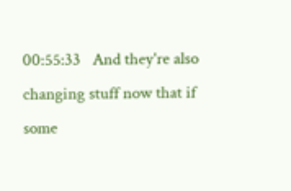00:55:33   And they're also changing stuff now that if some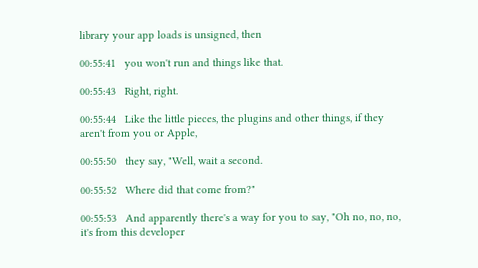library your app loads is unsigned, then

00:55:41   you won't run and things like that.

00:55:43   Right, right.

00:55:44   Like the little pieces, the plugins and other things, if they aren't from you or Apple,

00:55:50   they say, "Well, wait a second.

00:55:52   Where did that come from?"

00:55:53   And apparently there's a way for you to say, "Oh no, no, no, it's from this developer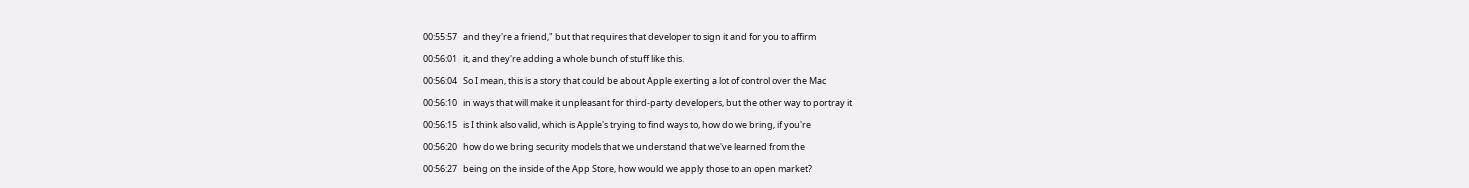00:55:57   and they're a friend," but that requires that developer to sign it and for you to affirm

00:56:01   it, and they're adding a whole bunch of stuff like this.

00:56:04   So I mean, this is a story that could be about Apple exerting a lot of control over the Mac

00:56:10   in ways that will make it unpleasant for third-party developers, but the other way to portray it

00:56:15   is I think also valid, which is Apple's trying to find ways to, how do we bring, if you're

00:56:20   how do we bring security models that we understand that we've learned from the

00:56:27   being on the inside of the App Store, how would we apply those to an open market?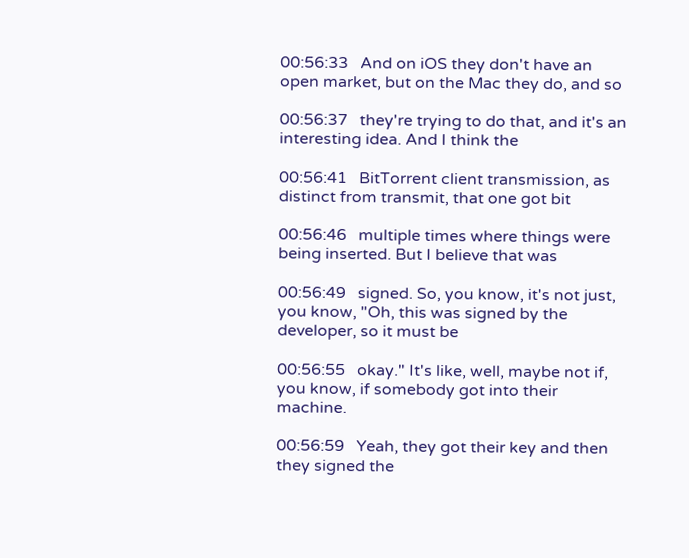00:56:33   And on iOS they don't have an open market, but on the Mac they do, and so

00:56:37   they're trying to do that, and it's an interesting idea. And I think the

00:56:41   BitTorrent client transmission, as distinct from transmit, that one got bit

00:56:46   multiple times where things were being inserted. But I believe that was

00:56:49   signed. So, you know, it's not just, you know, "Oh, this was signed by the developer, so it must be

00:56:55   okay." It's like, well, maybe not if, you know, if somebody got into their machine.

00:56:59   Yeah, they got their key and then they signed the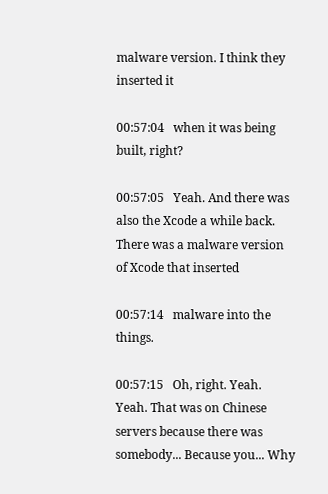malware version. I think they inserted it

00:57:04   when it was being built, right?

00:57:05   Yeah. And there was also the Xcode a while back. There was a malware version of Xcode that inserted

00:57:14   malware into the things.

00:57:15   Oh, right. Yeah. Yeah. That was on Chinese servers because there was somebody... Because you... Why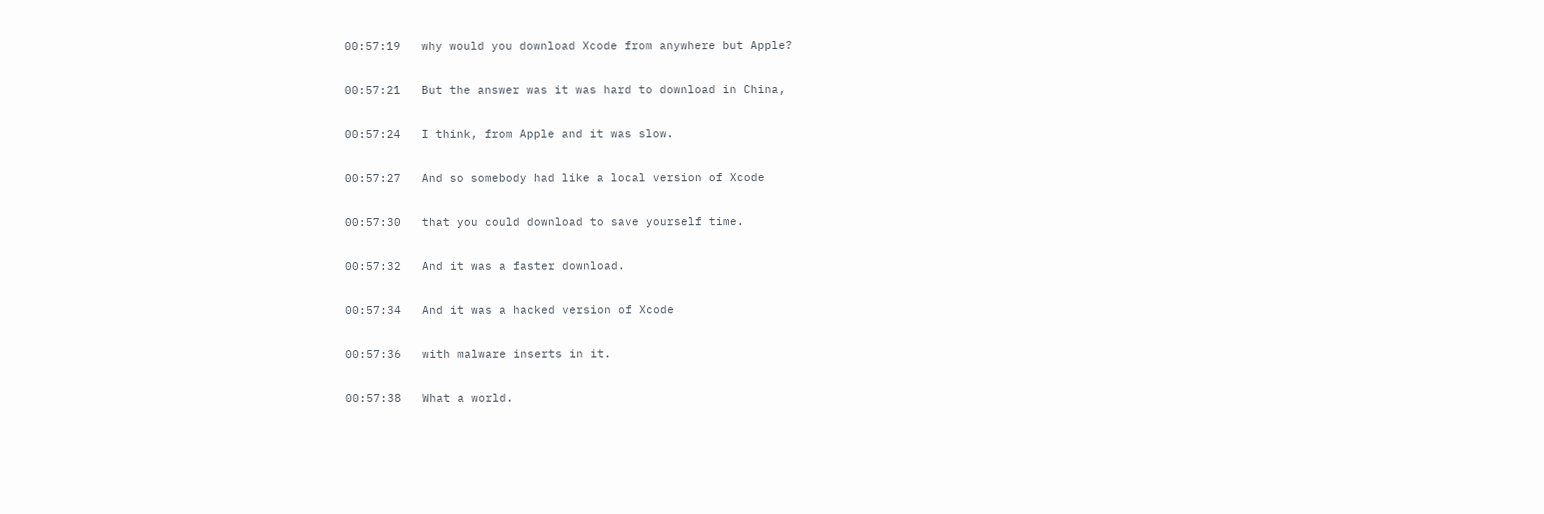00:57:19   why would you download Xcode from anywhere but Apple?

00:57:21   But the answer was it was hard to download in China,

00:57:24   I think, from Apple and it was slow.

00:57:27   And so somebody had like a local version of Xcode

00:57:30   that you could download to save yourself time.

00:57:32   And it was a faster download.

00:57:34   And it was a hacked version of Xcode

00:57:36   with malware inserts in it.

00:57:38   What a world.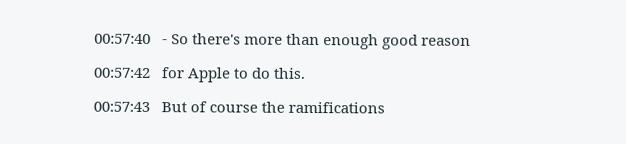00:57:40   - So there's more than enough good reason

00:57:42   for Apple to do this.

00:57:43   But of course the ramifications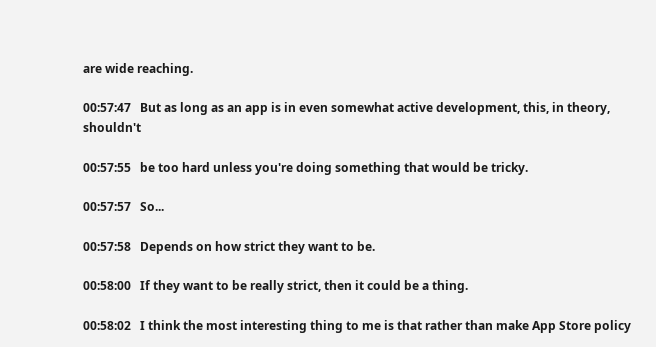are wide reaching.

00:57:47   But as long as an app is in even somewhat active development, this, in theory, shouldn't

00:57:55   be too hard unless you're doing something that would be tricky.

00:57:57   So...

00:57:58   Depends on how strict they want to be.

00:58:00   If they want to be really strict, then it could be a thing.

00:58:02   I think the most interesting thing to me is that rather than make App Store policy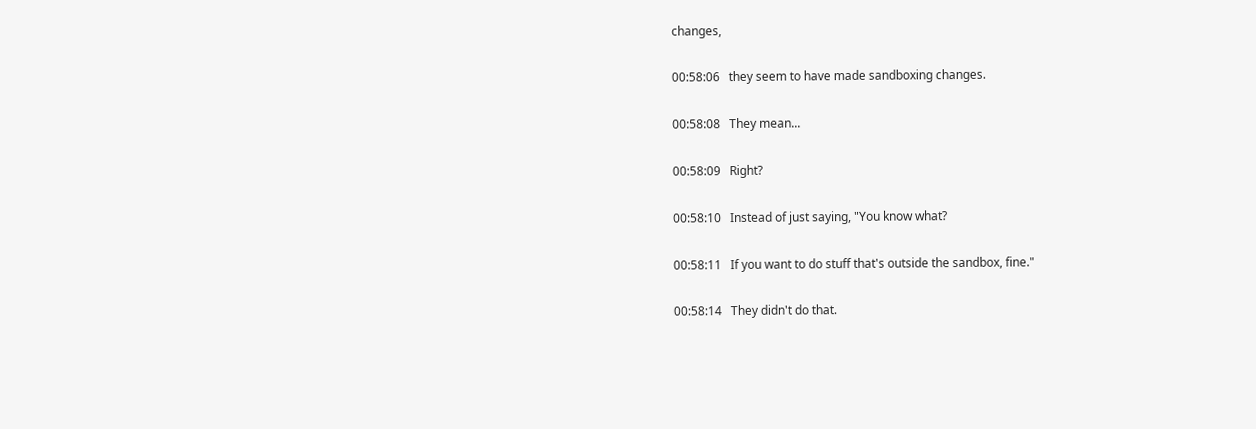changes,

00:58:06   they seem to have made sandboxing changes.

00:58:08   They mean...

00:58:09   Right?

00:58:10   Instead of just saying, "You know what?

00:58:11   If you want to do stuff that's outside the sandbox, fine."

00:58:14   They didn't do that.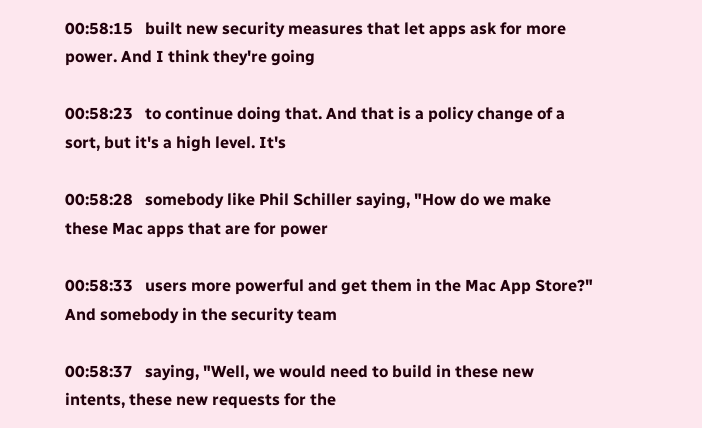00:58:15   built new security measures that let apps ask for more power. And I think they're going

00:58:23   to continue doing that. And that is a policy change of a sort, but it's a high level. It's

00:58:28   somebody like Phil Schiller saying, "How do we make these Mac apps that are for power

00:58:33   users more powerful and get them in the Mac App Store?" And somebody in the security team

00:58:37   saying, "Well, we would need to build in these new intents, these new requests for the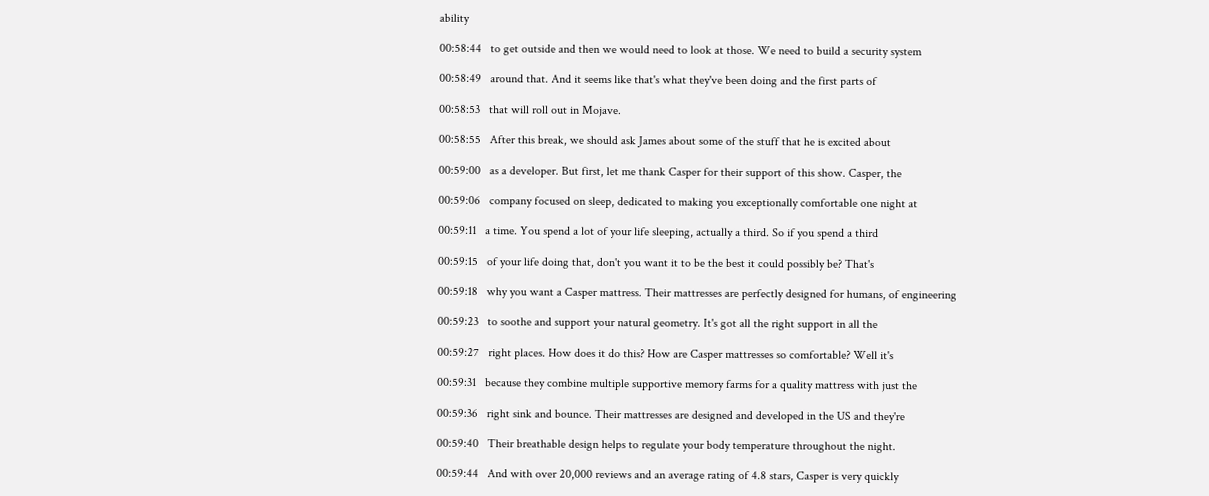ability

00:58:44   to get outside and then we would need to look at those. We need to build a security system

00:58:49   around that. And it seems like that's what they've been doing and the first parts of

00:58:53   that will roll out in Mojave.

00:58:55   After this break, we should ask James about some of the stuff that he is excited about

00:59:00   as a developer. But first, let me thank Casper for their support of this show. Casper, the

00:59:06   company focused on sleep, dedicated to making you exceptionally comfortable one night at

00:59:11   a time. You spend a lot of your life sleeping, actually a third. So if you spend a third

00:59:15   of your life doing that, don't you want it to be the best it could possibly be? That's

00:59:18   why you want a Casper mattress. Their mattresses are perfectly designed for humans, of engineering

00:59:23   to soothe and support your natural geometry. It's got all the right support in all the

00:59:27   right places. How does it do this? How are Casper mattresses so comfortable? Well it's

00:59:31   because they combine multiple supportive memory farms for a quality mattress with just the

00:59:36   right sink and bounce. Their mattresses are designed and developed in the US and they're

00:59:40   Their breathable design helps to regulate your body temperature throughout the night.

00:59:44   And with over 20,000 reviews and an average rating of 4.8 stars, Casper is very quickly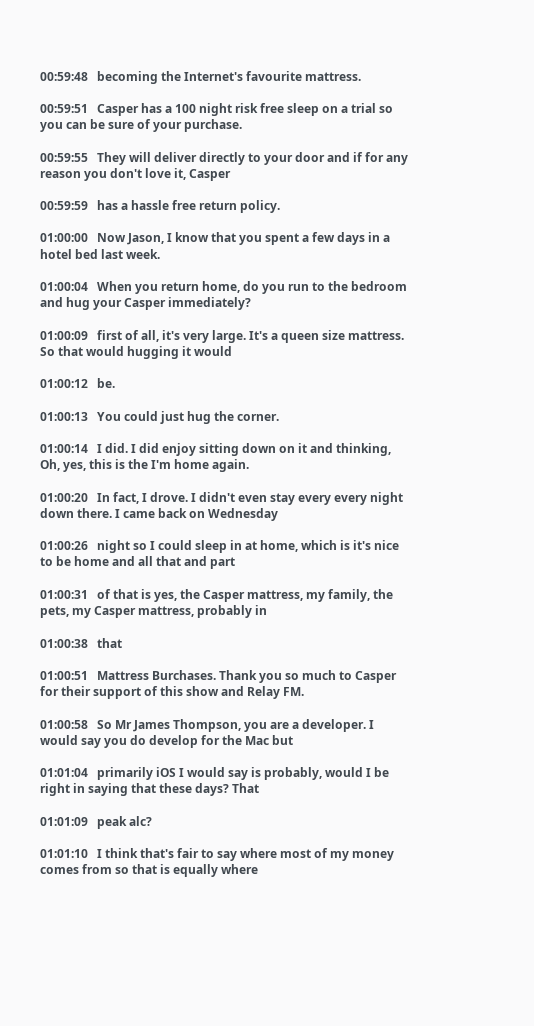00:59:48   becoming the Internet's favourite mattress.

00:59:51   Casper has a 100 night risk free sleep on a trial so you can be sure of your purchase.

00:59:55   They will deliver directly to your door and if for any reason you don't love it, Casper

00:59:59   has a hassle free return policy.

01:00:00   Now Jason, I know that you spent a few days in a hotel bed last week.

01:00:04   When you return home, do you run to the bedroom and hug your Casper immediately?

01:00:09   first of all, it's very large. It's a queen size mattress. So that would hugging it would

01:00:12   be.

01:00:13   You could just hug the corner.

01:00:14   I did. I did enjoy sitting down on it and thinking, Oh, yes, this is the I'm home again.

01:00:20   In fact, I drove. I didn't even stay every every night down there. I came back on Wednesday

01:00:26   night so I could sleep in at home, which is it's nice to be home and all that and part

01:00:31   of that is yes, the Casper mattress, my family, the pets, my Casper mattress, probably in

01:00:38   that

01:00:51   Mattress Burchases. Thank you so much to Casper for their support of this show and Relay FM.

01:00:58   So Mr James Thompson, you are a developer. I would say you do develop for the Mac but

01:01:04   primarily iOS I would say is probably, would I be right in saying that these days? That

01:01:09   peak alc?

01:01:10   I think that's fair to say where most of my money comes from so that is equally where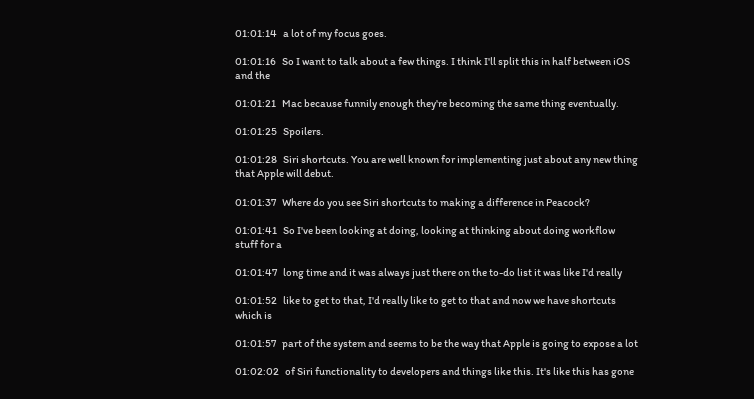01:01:14   a lot of my focus goes.

01:01:16   So I want to talk about a few things. I think I'll split this in half between iOS and the

01:01:21   Mac because funnily enough they're becoming the same thing eventually.

01:01:25   Spoilers.

01:01:28   Siri shortcuts. You are well known for implementing just about any new thing that Apple will debut.

01:01:37   Where do you see Siri shortcuts to making a difference in Peacock?

01:01:41   So I've been looking at doing, looking at thinking about doing workflow stuff for a

01:01:47   long time and it was always just there on the to-do list it was like I'd really

01:01:52   like to get to that, I'd really like to get to that and now we have shortcuts which is

01:01:57   part of the system and seems to be the way that Apple is going to expose a lot

01:02:02   of Siri functionality to developers and things like this. It's like this has gone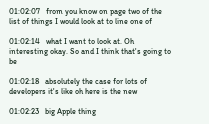01:02:07   from you know on page two of the list of things I would look at to line one of

01:02:14   what I want to look at. Oh interesting okay. So and I think that's going to be

01:02:18   absolutely the case for lots of developers it's like oh here is the new

01:02:23   big Apple thing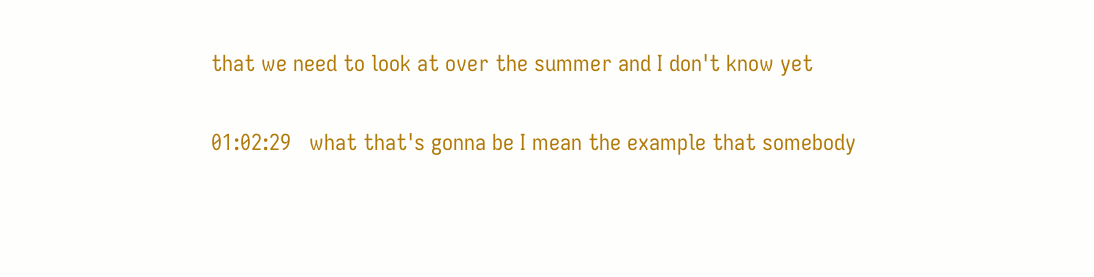that we need to look at over the summer and I don't know yet

01:02:29   what that's gonna be I mean the example that somebody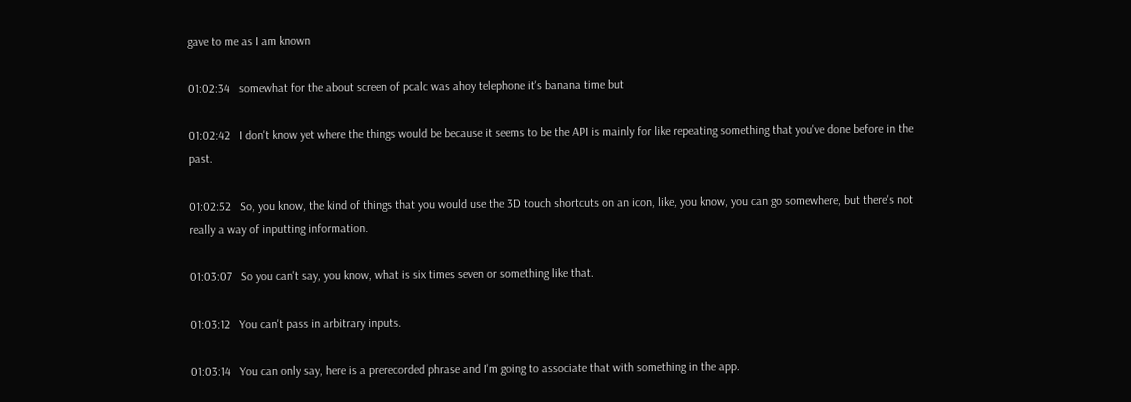gave to me as I am known

01:02:34   somewhat for the about screen of pcalc was ahoy telephone it's banana time but

01:02:42   I don't know yet where the things would be because it seems to be the API is mainly for like repeating something that you've done before in the past.

01:02:52   So, you know, the kind of things that you would use the 3D touch shortcuts on an icon, like, you know, you can go somewhere, but there's not really a way of inputting information.

01:03:07   So you can't say, you know, what is six times seven or something like that.

01:03:12   You can't pass in arbitrary inputs.

01:03:14   You can only say, here is a prerecorded phrase and I'm going to associate that with something in the app.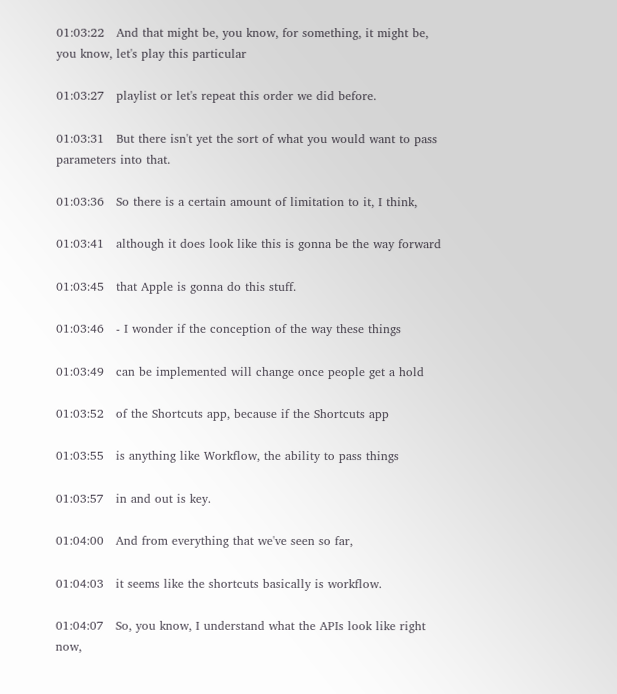01:03:22   And that might be, you know, for something, it might be, you know, let's play this particular

01:03:27   playlist or let's repeat this order we did before.

01:03:31   But there isn't yet the sort of what you would want to pass parameters into that.

01:03:36   So there is a certain amount of limitation to it, I think,

01:03:41   although it does look like this is gonna be the way forward

01:03:45   that Apple is gonna do this stuff.

01:03:46   - I wonder if the conception of the way these things

01:03:49   can be implemented will change once people get a hold

01:03:52   of the Shortcuts app, because if the Shortcuts app

01:03:55   is anything like Workflow, the ability to pass things

01:03:57   in and out is key.

01:04:00   And from everything that we've seen so far,

01:04:03   it seems like the shortcuts basically is workflow.

01:04:07   So, you know, I understand what the APIs look like right now,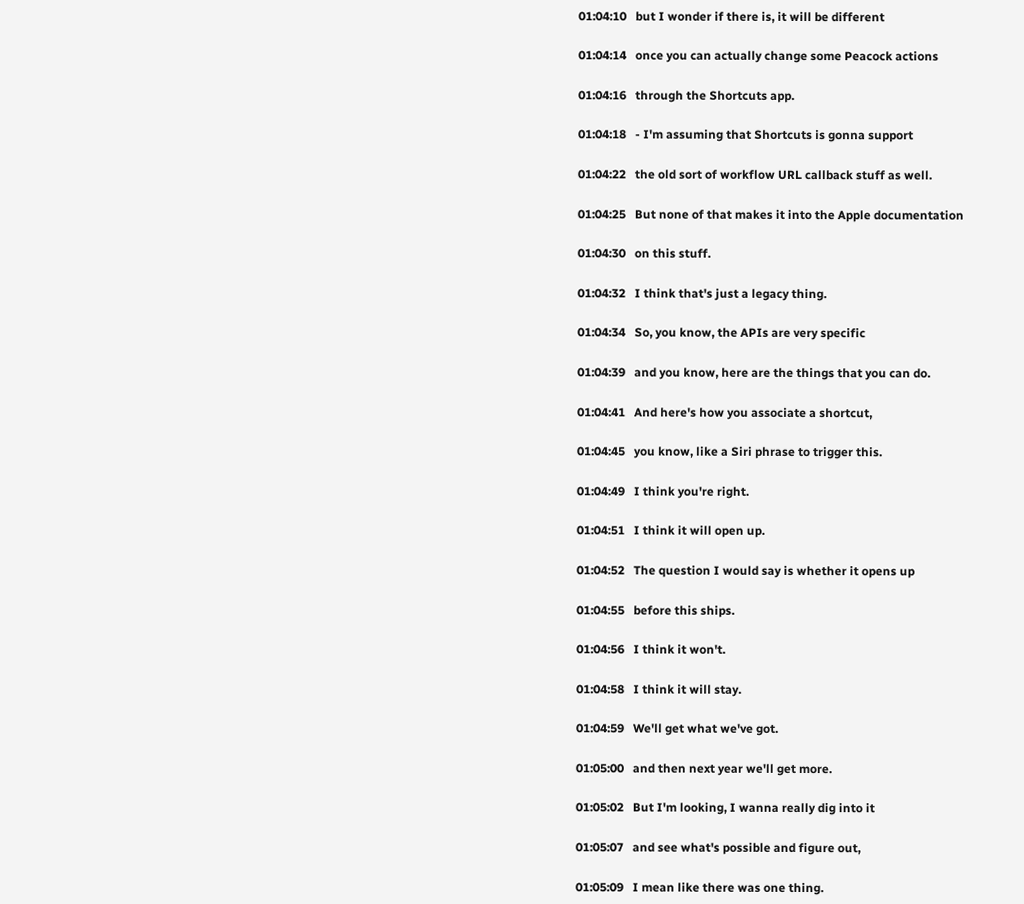01:04:10   but I wonder if there is, it will be different

01:04:14   once you can actually change some Peacock actions

01:04:16   through the Shortcuts app.

01:04:18   - I'm assuming that Shortcuts is gonna support

01:04:22   the old sort of workflow URL callback stuff as well.

01:04:25   But none of that makes it into the Apple documentation

01:04:30   on this stuff.

01:04:32   I think that's just a legacy thing.

01:04:34   So, you know, the APIs are very specific

01:04:39   and you know, here are the things that you can do.

01:04:41   And here's how you associate a shortcut,

01:04:45   you know, like a Siri phrase to trigger this.

01:04:49   I think you're right.

01:04:51   I think it will open up.

01:04:52   The question I would say is whether it opens up

01:04:55   before this ships.

01:04:56   I think it won't.

01:04:58   I think it will stay.

01:04:59   We'll get what we've got.

01:05:00   and then next year we'll get more.

01:05:02   But I'm looking, I wanna really dig into it

01:05:07   and see what's possible and figure out,

01:05:09   I mean like there was one thing.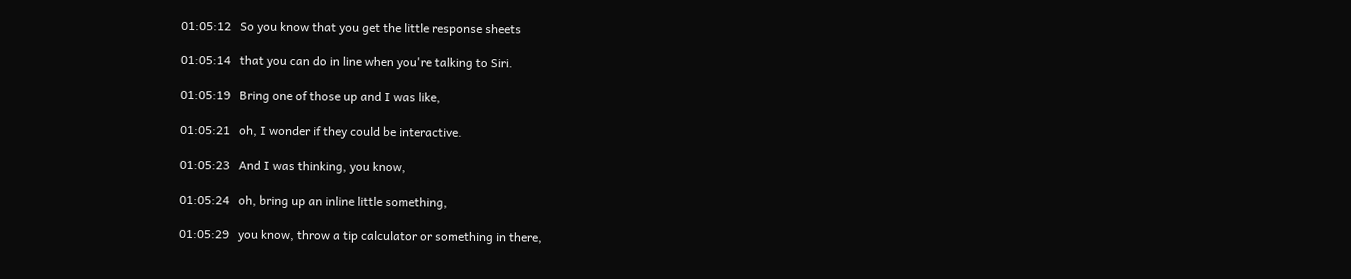01:05:12   So you know that you get the little response sheets

01:05:14   that you can do in line when you're talking to Siri.

01:05:19   Bring one of those up and I was like,

01:05:21   oh, I wonder if they could be interactive.

01:05:23   And I was thinking, you know,

01:05:24   oh, bring up an inline little something,

01:05:29   you know, throw a tip calculator or something in there,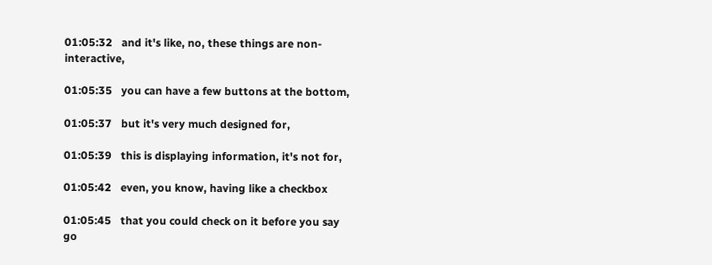01:05:32   and it's like, no, these things are non-interactive,

01:05:35   you can have a few buttons at the bottom,

01:05:37   but it's very much designed for,

01:05:39   this is displaying information, it's not for,

01:05:42   even, you know, having like a checkbox

01:05:45   that you could check on it before you say go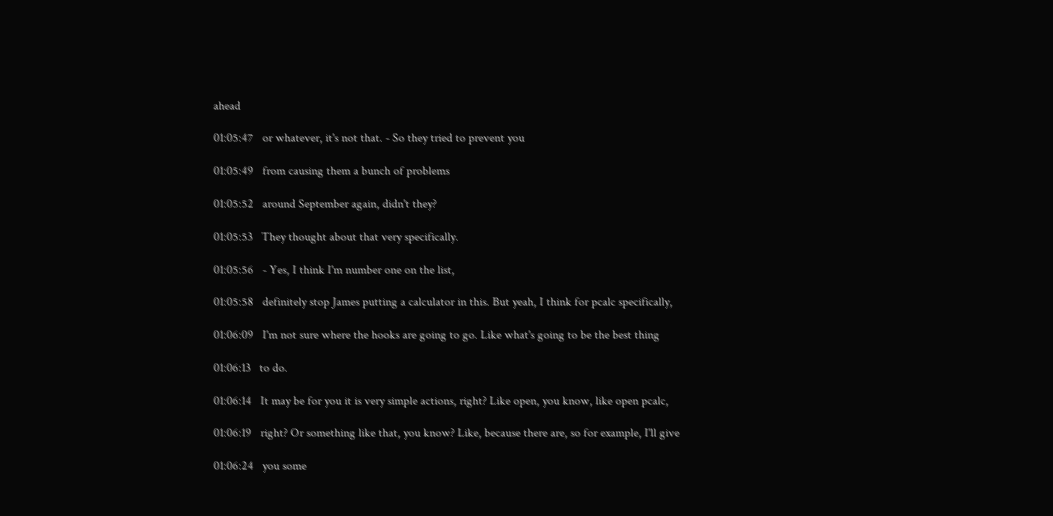ahead

01:05:47   or whatever, it's not that. - So they tried to prevent you

01:05:49   from causing them a bunch of problems

01:05:52   around September again, didn't they?

01:05:53   They thought about that very specifically.

01:05:56   - Yes, I think I'm number one on the list,

01:05:58   definitely stop James putting a calculator in this. But yeah, I think for pcalc specifically,

01:06:09   I'm not sure where the hooks are going to go. Like what's going to be the best thing

01:06:13   to do.

01:06:14   It may be for you it is very simple actions, right? Like open, you know, like open pcalc,

01:06:19   right? Or something like that, you know? Like, because there are, so for example, I'll give

01:06:24   you some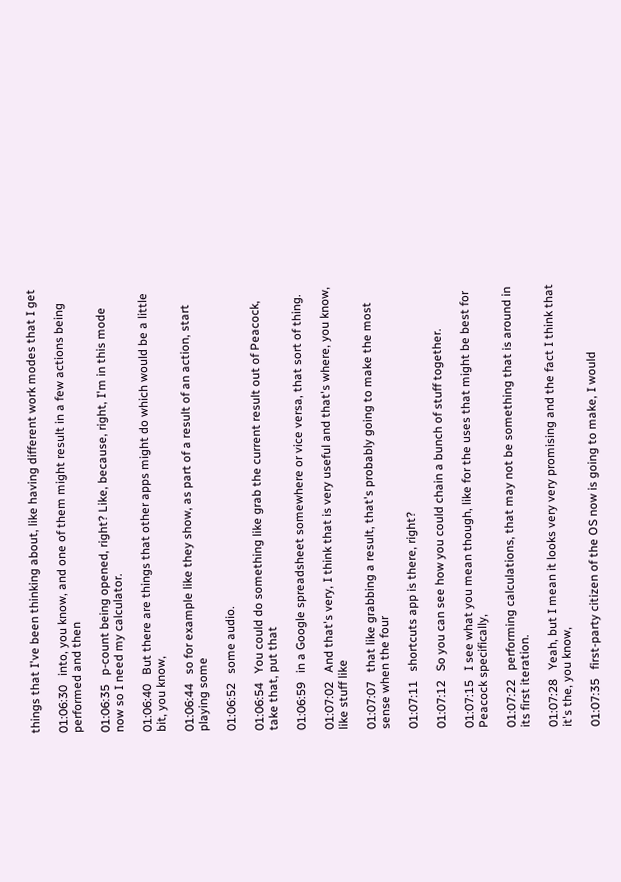things that I've been thinking about, like having different work modes that I get

01:06:30   into, you know, and one of them might result in a few actions being performed and then

01:06:35   p-count being opened, right? Like, because, right, I'm in this mode now so I need my calculator.

01:06:40   But there are things that other apps might do which would be a little bit, you know,

01:06:44   so for example like they show, as part of a result of an action, start playing some

01:06:52   some audio.

01:06:54   You could do something like grab the current result out of Peacock, take that, put that

01:06:59   in a Google spreadsheet somewhere or vice versa, that sort of thing.

01:07:02   And that's very, I think that is very useful and that's where, you know, like stuff like

01:07:07   that like grabbing a result, that's probably going to make the most sense when the four

01:07:11   shortcuts app is there, right?

01:07:12   So you can see how you could chain a bunch of stuff together.

01:07:15   I see what you mean though, like for the uses that might be best for Peacock specifically,

01:07:22   performing calculations, that may not be something that is around in its first iteration.

01:07:28   Yeah, but I mean it looks very very promising and the fact I think that it's the, you know,

01:07:35   first-party citizen of the OS now is going to make, I would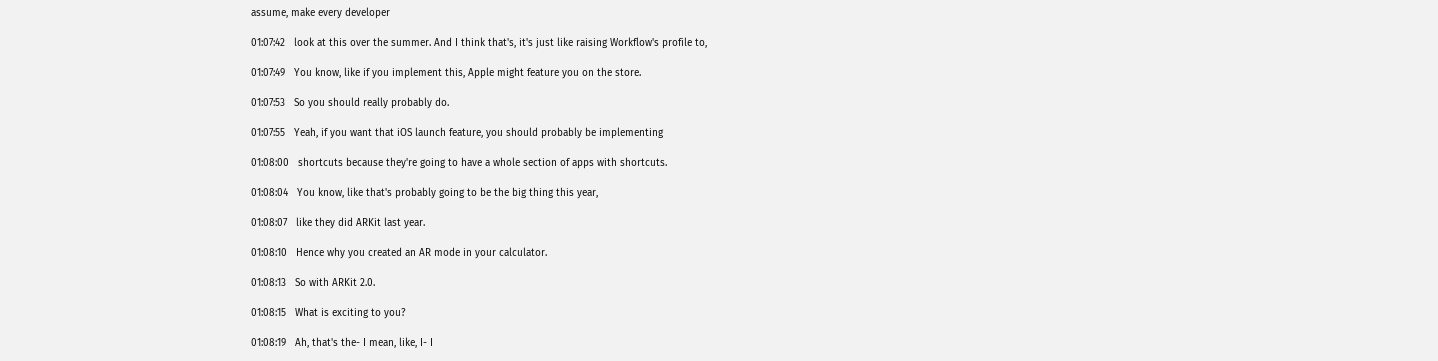assume, make every developer

01:07:42   look at this over the summer. And I think that's, it's just like raising Workflow's profile to,

01:07:49   You know, like if you implement this, Apple might feature you on the store.

01:07:53   So you should really probably do.

01:07:55   Yeah, if you want that iOS launch feature, you should probably be implementing

01:08:00   shortcuts because they're going to have a whole section of apps with shortcuts.

01:08:04   You know, like that's probably going to be the big thing this year,

01:08:07   like they did ARKit last year.

01:08:10   Hence why you created an AR mode in your calculator.

01:08:13   So with ARKit 2.0.

01:08:15   What is exciting to you?

01:08:19   Ah, that's the- I mean, like, I- I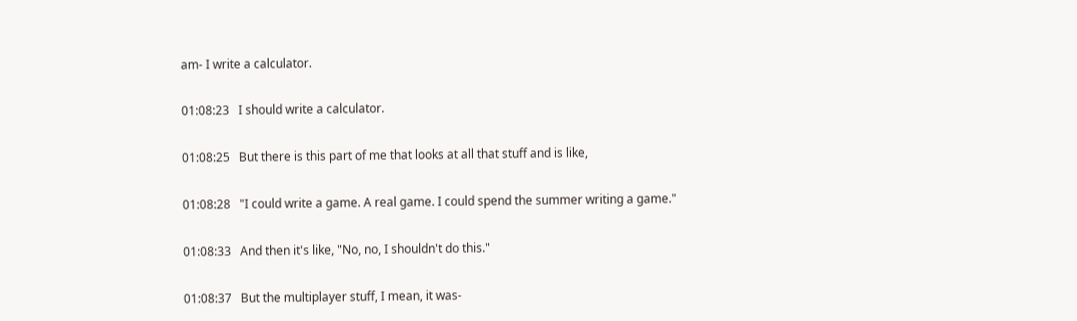am- I write a calculator.

01:08:23   I should write a calculator.

01:08:25   But there is this part of me that looks at all that stuff and is like,

01:08:28   "I could write a game. A real game. I could spend the summer writing a game."

01:08:33   And then it's like, "No, no, I shouldn't do this."

01:08:37   But the multiplayer stuff, I mean, it was-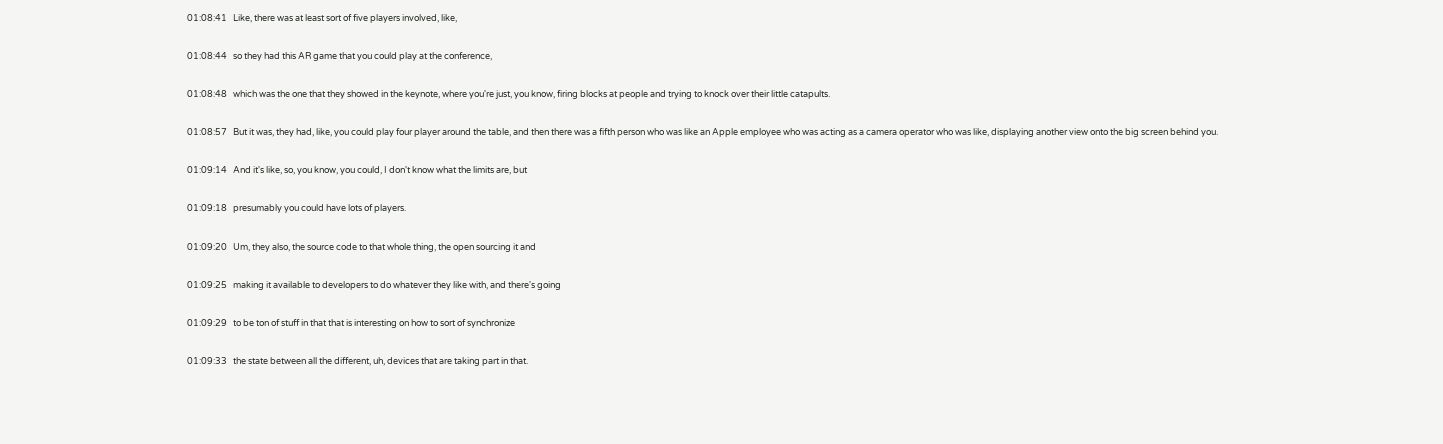01:08:41   Like, there was at least sort of five players involved, like,

01:08:44   so they had this AR game that you could play at the conference,

01:08:48   which was the one that they showed in the keynote, where you're just, you know, firing blocks at people and trying to knock over their little catapults.

01:08:57   But it was, they had, like, you could play four player around the table, and then there was a fifth person who was like an Apple employee who was acting as a camera operator who was like, displaying another view onto the big screen behind you.

01:09:14   And it's like, so, you know, you could, I don't know what the limits are, but

01:09:18   presumably you could have lots of players.

01:09:20   Um, they also, the source code to that whole thing, the open sourcing it and

01:09:25   making it available to developers to do whatever they like with, and there's going

01:09:29   to be ton of stuff in that that is interesting on how to sort of synchronize

01:09:33   the state between all the different, uh, devices that are taking part in that.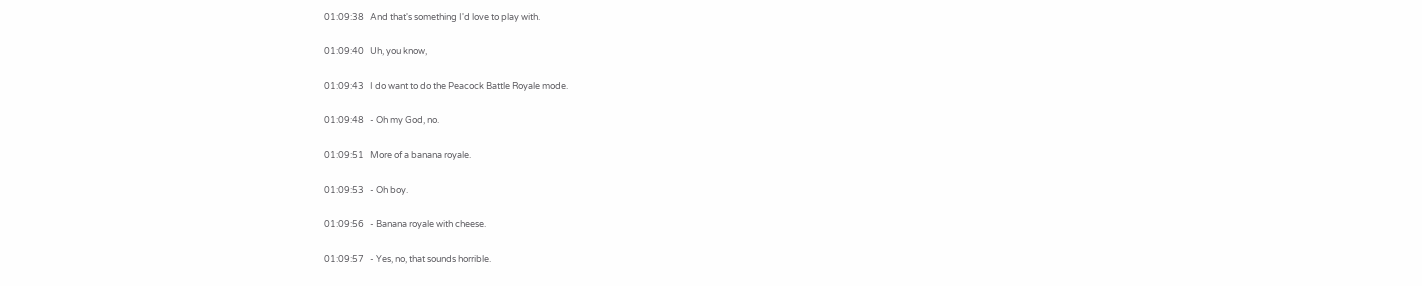01:09:38   And that's something I'd love to play with.

01:09:40   Uh, you know,

01:09:43   I do want to do the Peacock Battle Royale mode.

01:09:48   - Oh my God, no.

01:09:51   More of a banana royale.

01:09:53   - Oh boy.

01:09:56   - Banana royale with cheese.

01:09:57   - Yes, no, that sounds horrible.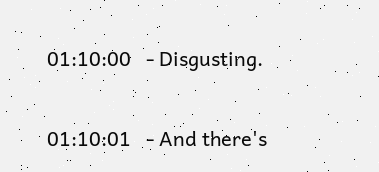01:10:00   - Disgusting.

01:10:01   - And there's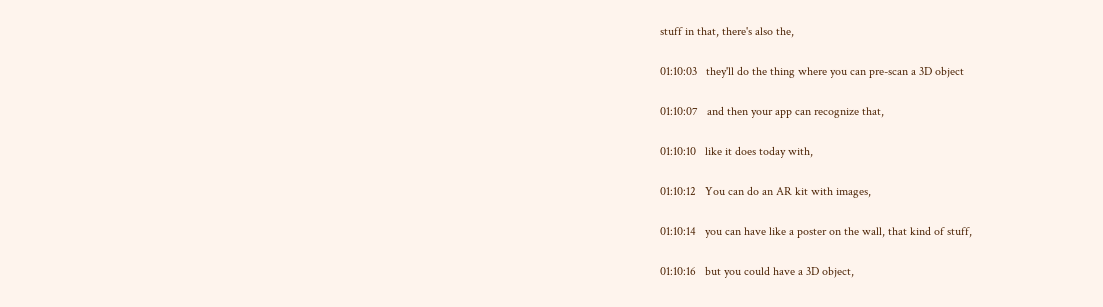stuff in that, there's also the,

01:10:03   they'll do the thing where you can pre-scan a 3D object

01:10:07   and then your app can recognize that,

01:10:10   like it does today with,

01:10:12   You can do an AR kit with images,

01:10:14   you can have like a poster on the wall, that kind of stuff,

01:10:16   but you could have a 3D object,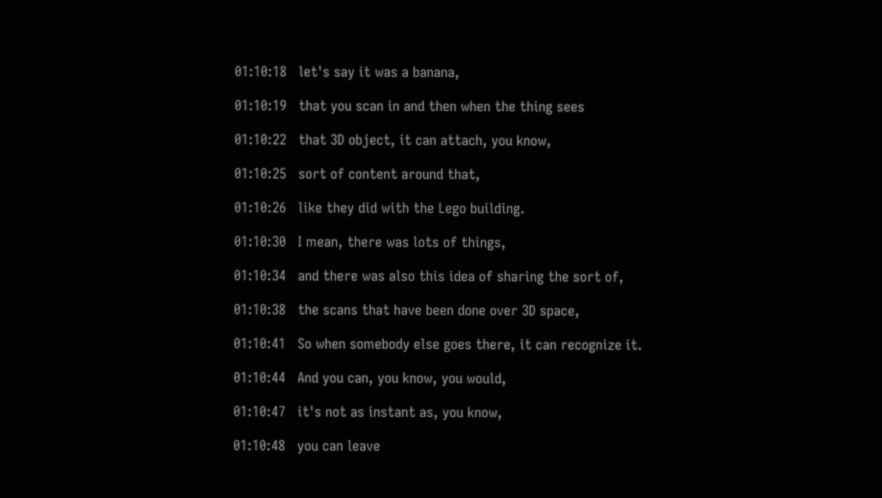01:10:18   let's say it was a banana,

01:10:19   that you scan in and then when the thing sees

01:10:22   that 3D object, it can attach, you know,

01:10:25   sort of content around that,

01:10:26   like they did with the Lego building.

01:10:30   I mean, there was lots of things,

01:10:34   and there was also this idea of sharing the sort of,

01:10:38   the scans that have been done over 3D space,

01:10:41   So when somebody else goes there, it can recognize it.

01:10:44   And you can, you know, you would,

01:10:47   it's not as instant as, you know,

01:10:48   you can leave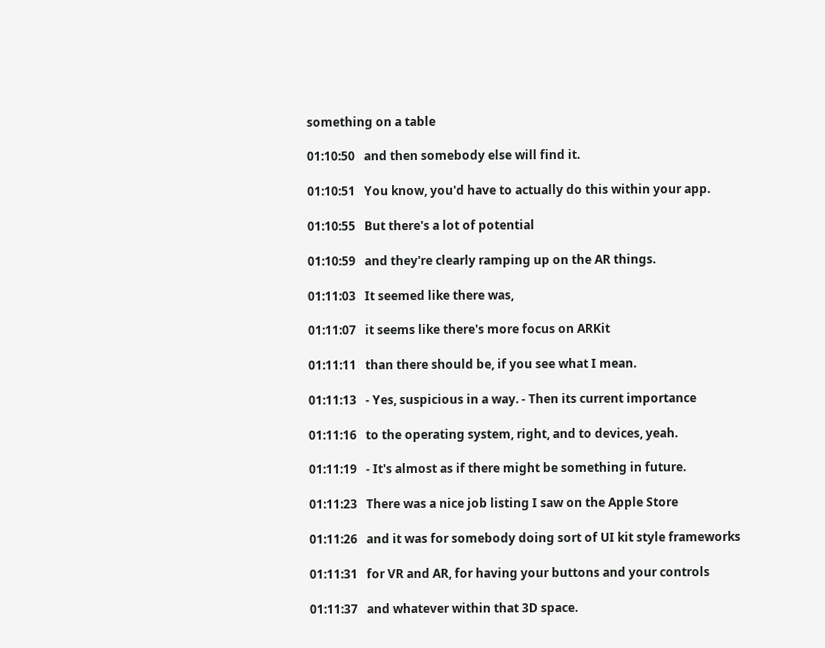something on a table

01:10:50   and then somebody else will find it.

01:10:51   You know, you'd have to actually do this within your app.

01:10:55   But there's a lot of potential

01:10:59   and they're clearly ramping up on the AR things.

01:11:03   It seemed like there was,

01:11:07   it seems like there's more focus on ARKit

01:11:11   than there should be, if you see what I mean.

01:11:13   - Yes, suspicious in a way. - Then its current importance

01:11:16   to the operating system, right, and to devices, yeah.

01:11:19   - It's almost as if there might be something in future.

01:11:23   There was a nice job listing I saw on the Apple Store

01:11:26   and it was for somebody doing sort of UI kit style frameworks

01:11:31   for VR and AR, for having your buttons and your controls

01:11:37   and whatever within that 3D space.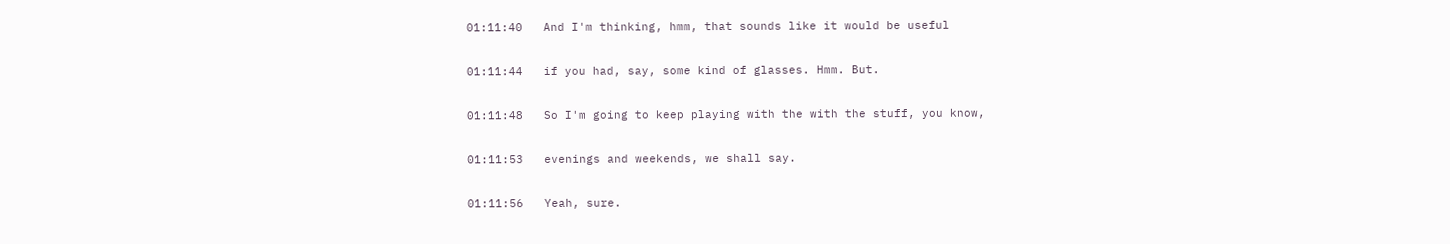01:11:40   And I'm thinking, hmm, that sounds like it would be useful

01:11:44   if you had, say, some kind of glasses. Hmm. But.

01:11:48   So I'm going to keep playing with the with the stuff, you know,

01:11:53   evenings and weekends, we shall say.

01:11:56   Yeah, sure.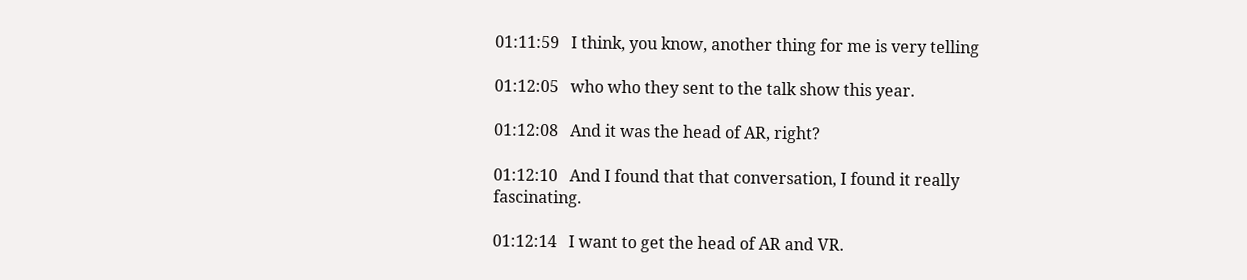01:11:59   I think, you know, another thing for me is very telling

01:12:05   who who they sent to the talk show this year.

01:12:08   And it was the head of AR, right?

01:12:10   And I found that that conversation, I found it really fascinating.

01:12:14   I want to get the head of AR and VR.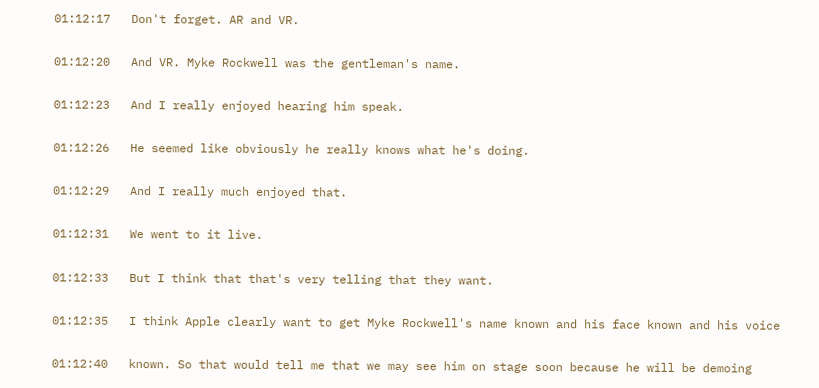01:12:17   Don't forget. AR and VR.

01:12:20   And VR. Myke Rockwell was the gentleman's name.

01:12:23   And I really enjoyed hearing him speak.

01:12:26   He seemed like obviously he really knows what he's doing.

01:12:29   And I really much enjoyed that.

01:12:31   We went to it live.

01:12:33   But I think that that's very telling that they want.

01:12:35   I think Apple clearly want to get Myke Rockwell's name known and his face known and his voice

01:12:40   known. So that would tell me that we may see him on stage soon because he will be demoing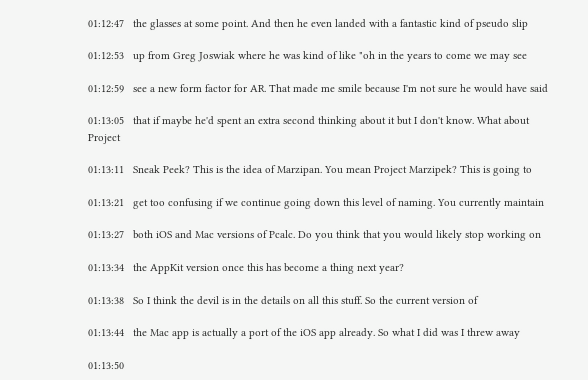01:12:47   the glasses at some point. And then he even landed with a fantastic kind of pseudo slip

01:12:53   up from Greg Joswiak where he was kind of like "oh in the years to come we may see

01:12:59   see a new form factor for AR. That made me smile because I'm not sure he would have said

01:13:05   that if maybe he'd spent an extra second thinking about it but I don't know. What about Project

01:13:11   Sneak Peek? This is the idea of Marzipan. You mean Project Marzipek? This is going to

01:13:21   get too confusing if we continue going down this level of naming. You currently maintain

01:13:27   both iOS and Mac versions of Pcalc. Do you think that you would likely stop working on

01:13:34   the AppKit version once this has become a thing next year?

01:13:38   So I think the devil is in the details on all this stuff. So the current version of

01:13:44   the Mac app is actually a port of the iOS app already. So what I did was I threw away

01:13:50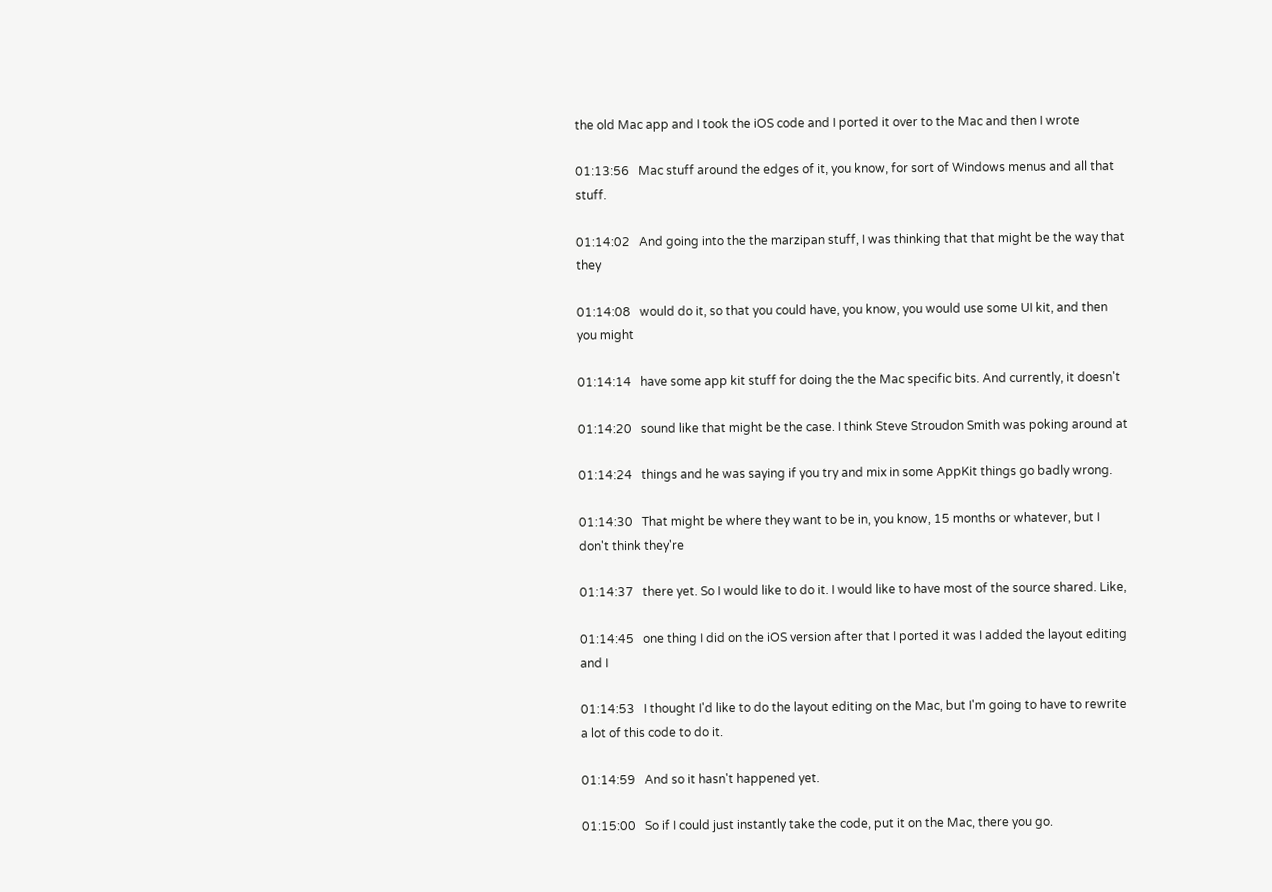the old Mac app and I took the iOS code and I ported it over to the Mac and then I wrote

01:13:56   Mac stuff around the edges of it, you know, for sort of Windows menus and all that stuff.

01:14:02   And going into the the marzipan stuff, I was thinking that that might be the way that they

01:14:08   would do it, so that you could have, you know, you would use some UI kit, and then you might

01:14:14   have some app kit stuff for doing the the Mac specific bits. And currently, it doesn't

01:14:20   sound like that might be the case. I think Steve Stroudon Smith was poking around at

01:14:24   things and he was saying if you try and mix in some AppKit things go badly wrong.

01:14:30   That might be where they want to be in, you know, 15 months or whatever, but I don't think they're

01:14:37   there yet. So I would like to do it. I would like to have most of the source shared. Like,

01:14:45   one thing I did on the iOS version after that I ported it was I added the layout editing and I

01:14:53   I thought I'd like to do the layout editing on the Mac, but I'm going to have to rewrite a lot of this code to do it.

01:14:59   And so it hasn't happened yet.

01:15:00   So if I could just instantly take the code, put it on the Mac, there you go.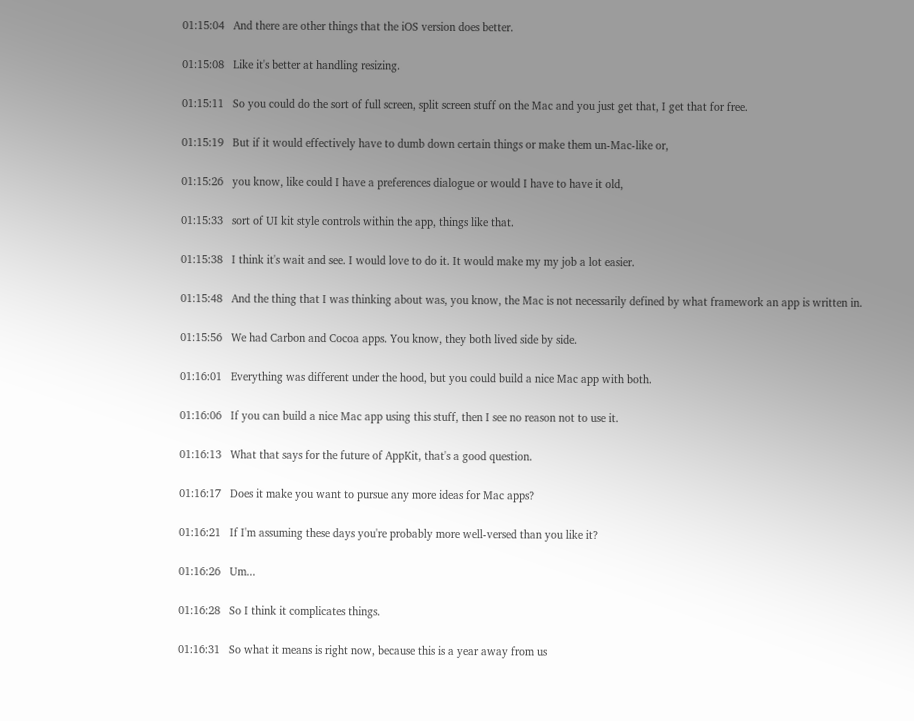01:15:04   And there are other things that the iOS version does better.

01:15:08   Like it's better at handling resizing.

01:15:11   So you could do the sort of full screen, split screen stuff on the Mac and you just get that, I get that for free.

01:15:19   But if it would effectively have to dumb down certain things or make them un-Mac-like or,

01:15:26   you know, like could I have a preferences dialogue or would I have to have it old,

01:15:33   sort of UI kit style controls within the app, things like that.

01:15:38   I think it's wait and see. I would love to do it. It would make my my job a lot easier.

01:15:48   And the thing that I was thinking about was, you know, the Mac is not necessarily defined by what framework an app is written in.

01:15:56   We had Carbon and Cocoa apps. You know, they both lived side by side.

01:16:01   Everything was different under the hood, but you could build a nice Mac app with both.

01:16:06   If you can build a nice Mac app using this stuff, then I see no reason not to use it.

01:16:13   What that says for the future of AppKit, that's a good question.

01:16:17   Does it make you want to pursue any more ideas for Mac apps?

01:16:21   If I'm assuming these days you're probably more well-versed than you like it?

01:16:26   Um...

01:16:28   So I think it complicates things.

01:16:31   So what it means is right now, because this is a year away from us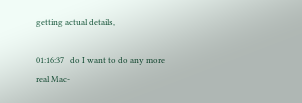getting actual details,

01:16:37   do I want to do any more real Mac-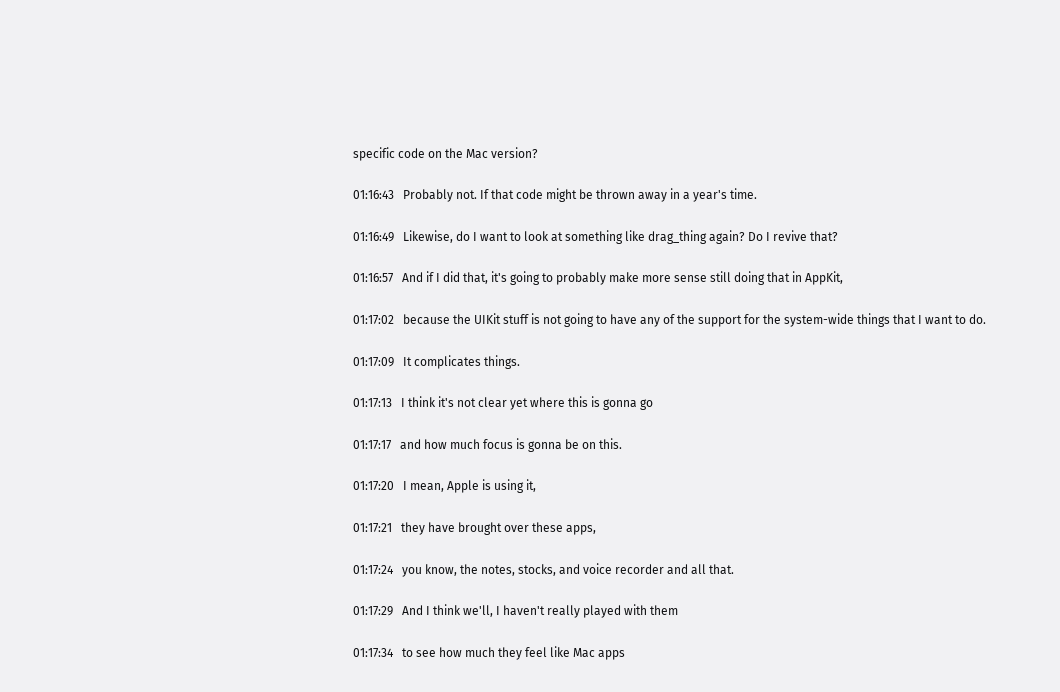specific code on the Mac version?

01:16:43   Probably not. If that code might be thrown away in a year's time.

01:16:49   Likewise, do I want to look at something like drag_thing again? Do I revive that?

01:16:57   And if I did that, it's going to probably make more sense still doing that in AppKit,

01:17:02   because the UIKit stuff is not going to have any of the support for the system-wide things that I want to do.

01:17:09   It complicates things.

01:17:13   I think it's not clear yet where this is gonna go

01:17:17   and how much focus is gonna be on this.

01:17:20   I mean, Apple is using it,

01:17:21   they have brought over these apps,

01:17:24   you know, the notes, stocks, and voice recorder and all that.

01:17:29   And I think we'll, I haven't really played with them

01:17:34   to see how much they feel like Mac apps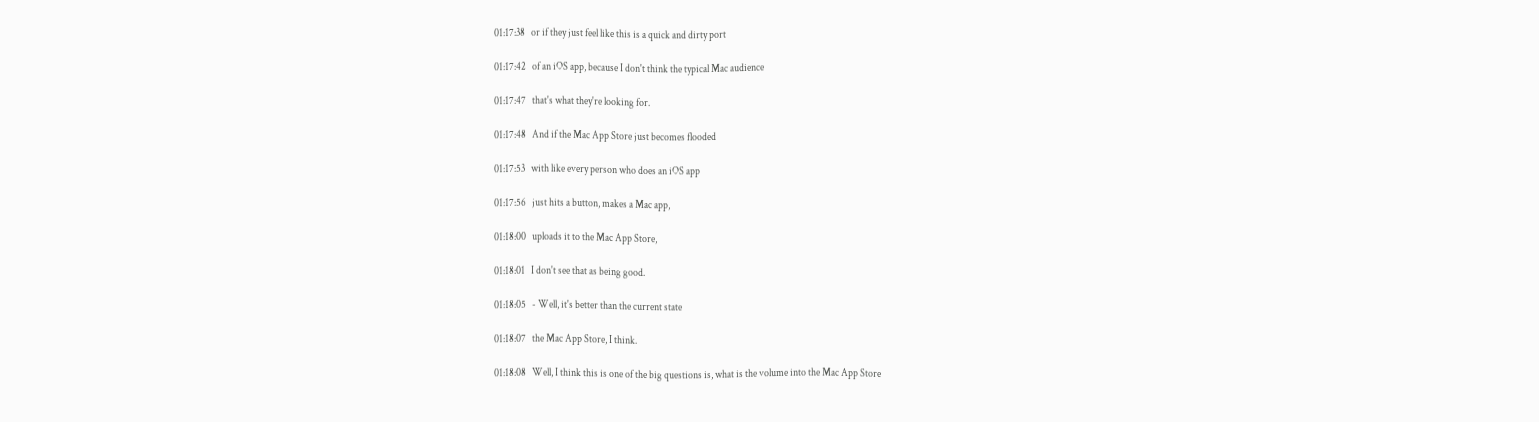01:17:38   or if they just feel like this is a quick and dirty port

01:17:42   of an iOS app, because I don't think the typical Mac audience

01:17:47   that's what they're looking for.

01:17:48   And if the Mac App Store just becomes flooded

01:17:53   with like every person who does an iOS app

01:17:56   just hits a button, makes a Mac app,

01:18:00   uploads it to the Mac App Store,

01:18:01   I don't see that as being good.

01:18:05   - Well, it's better than the current state

01:18:07   the Mac App Store, I think.

01:18:08   Well, I think this is one of the big questions is, what is the volume into the Mac App Store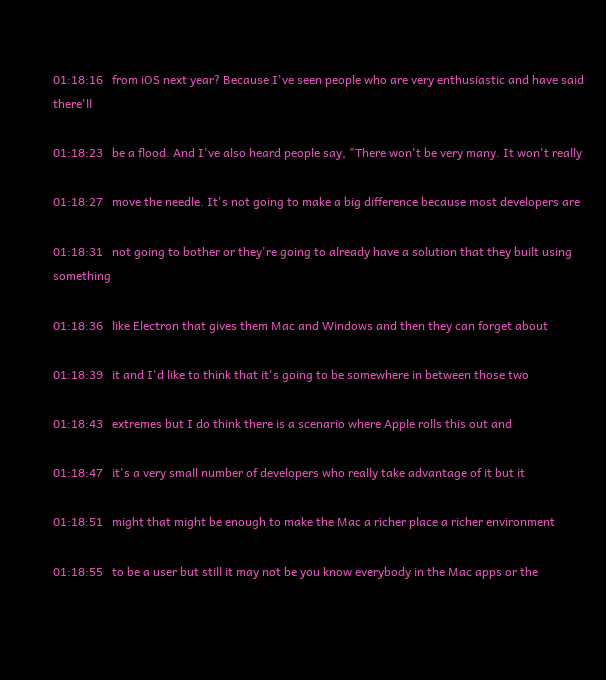01:18:16   from iOS next year? Because I've seen people who are very enthusiastic and have said there'll

01:18:23   be a flood. And I've also heard people say, "There won't be very many. It won't really

01:18:27   move the needle. It's not going to make a big difference because most developers are

01:18:31   not going to bother or they're going to already have a solution that they built using something

01:18:36   like Electron that gives them Mac and Windows and then they can forget about

01:18:39   it and I'd like to think that it's going to be somewhere in between those two

01:18:43   extremes but I do think there is a scenario where Apple rolls this out and

01:18:47   it's a very small number of developers who really take advantage of it but it

01:18:51   might that might be enough to make the Mac a richer place a richer environment

01:18:55   to be a user but still it may not be you know everybody in the Mac apps or the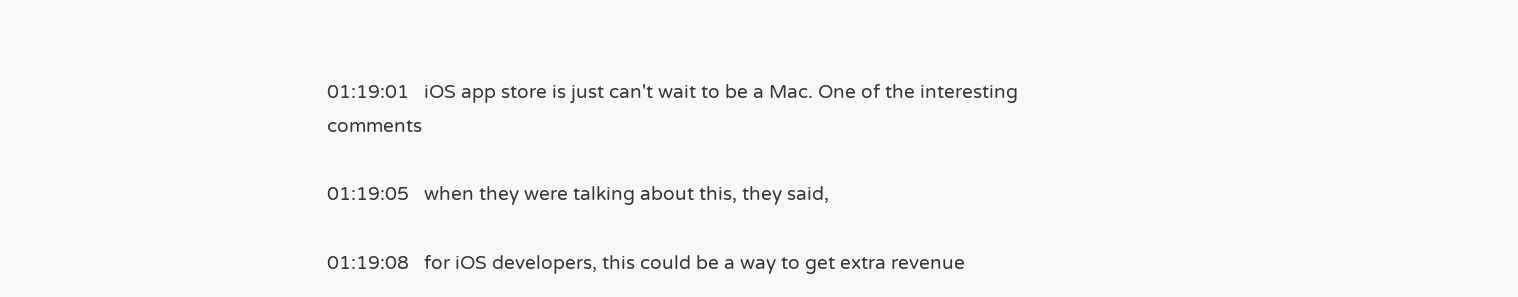01:19:01   iOS app store is just can't wait to be a Mac. One of the interesting comments

01:19:05   when they were talking about this, they said,

01:19:08   for iOS developers, this could be a way to get extra revenue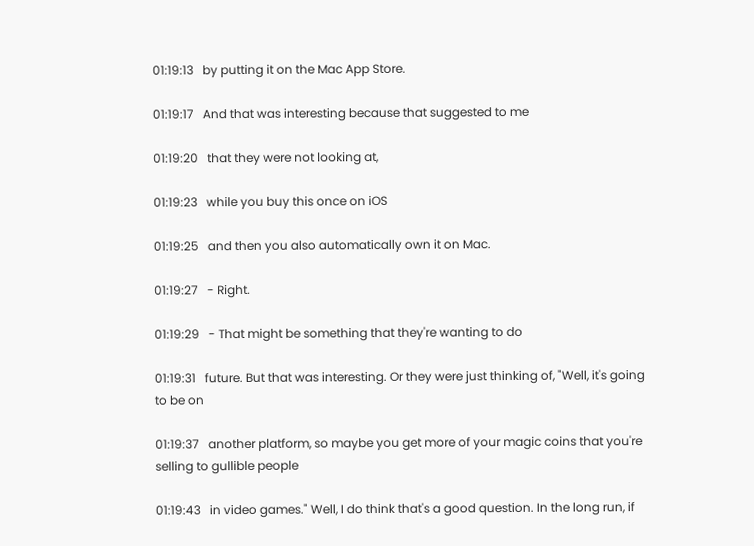01:19:13   by putting it on the Mac App Store.

01:19:17   And that was interesting because that suggested to me

01:19:20   that they were not looking at,

01:19:23   while you buy this once on iOS

01:19:25   and then you also automatically own it on Mac.

01:19:27   - Right.

01:19:29   - That might be something that they're wanting to do

01:19:31   future. But that was interesting. Or they were just thinking of, "Well, it's going to be on

01:19:37   another platform, so maybe you get more of your magic coins that you're selling to gullible people

01:19:43   in video games." Well, I do think that's a good question. In the long run, if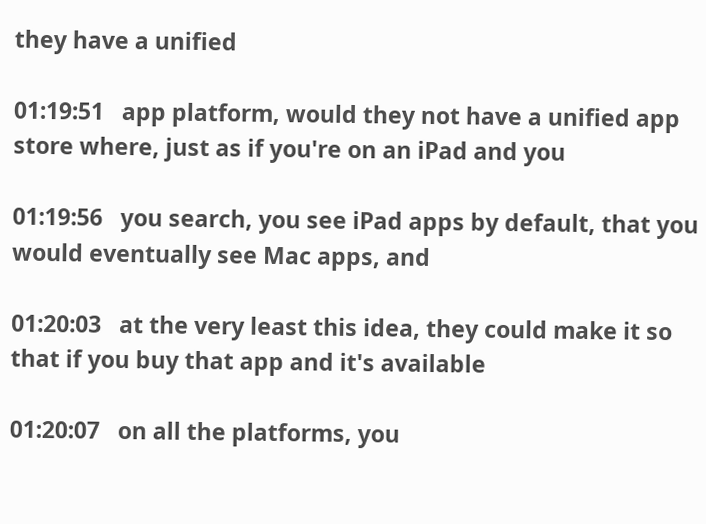they have a unified

01:19:51   app platform, would they not have a unified app store where, just as if you're on an iPad and you

01:19:56   you search, you see iPad apps by default, that you would eventually see Mac apps, and

01:20:03   at the very least this idea, they could make it so that if you buy that app and it's available

01:20:07   on all the platforms, you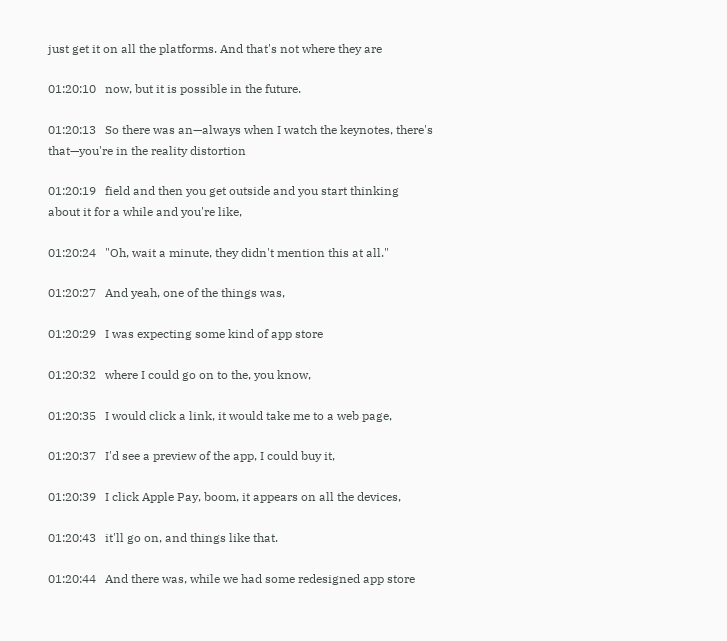just get it on all the platforms. And that's not where they are

01:20:10   now, but it is possible in the future.

01:20:13   So there was an—always when I watch the keynotes, there's that—you're in the reality distortion

01:20:19   field and then you get outside and you start thinking about it for a while and you're like,

01:20:24   "Oh, wait a minute, they didn't mention this at all."

01:20:27   And yeah, one of the things was,

01:20:29   I was expecting some kind of app store

01:20:32   where I could go on to the, you know,

01:20:35   I would click a link, it would take me to a web page,

01:20:37   I'd see a preview of the app, I could buy it,

01:20:39   I click Apple Pay, boom, it appears on all the devices,

01:20:43   it'll go on, and things like that.

01:20:44   And there was, while we had some redesigned app store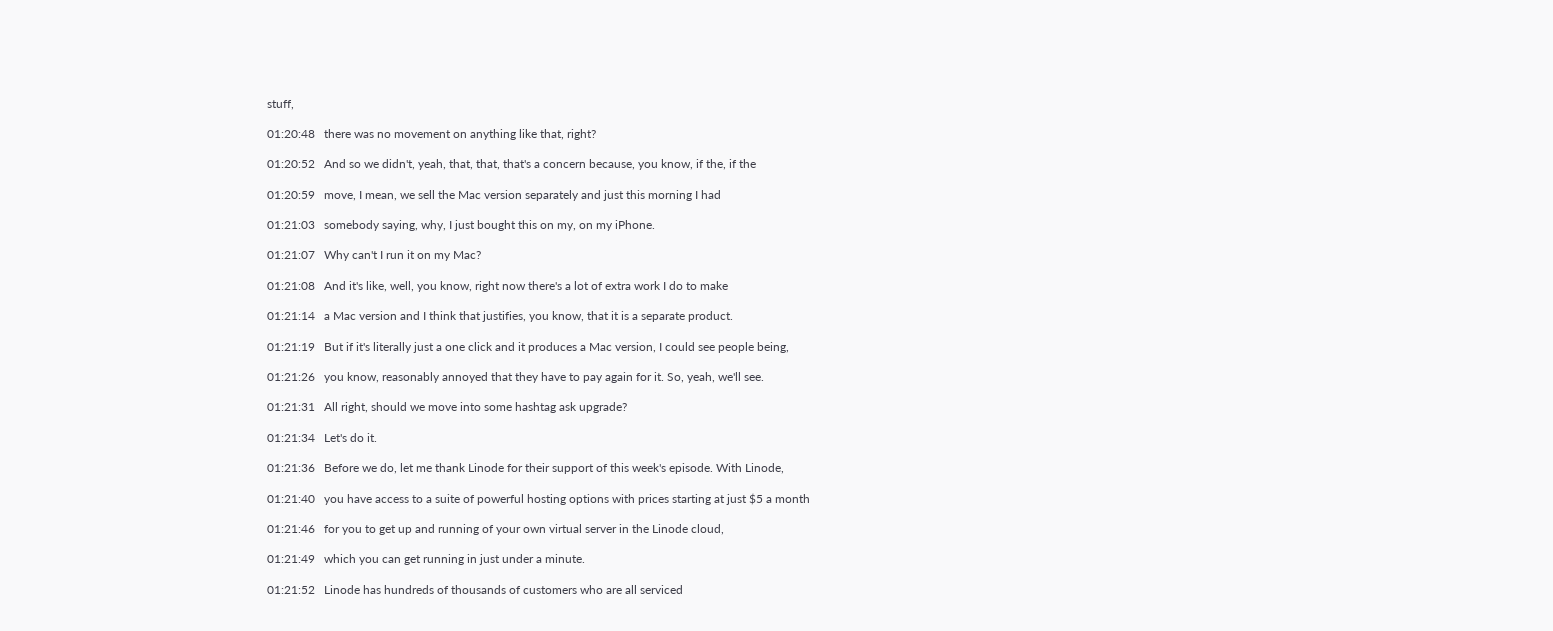stuff,

01:20:48   there was no movement on anything like that, right?

01:20:52   And so we didn't, yeah, that, that, that's a concern because, you know, if the, if the

01:20:59   move, I mean, we sell the Mac version separately and just this morning I had

01:21:03   somebody saying, why, I just bought this on my, on my iPhone.

01:21:07   Why can't I run it on my Mac?

01:21:08   And it's like, well, you know, right now there's a lot of extra work I do to make

01:21:14   a Mac version and I think that justifies, you know, that it is a separate product.

01:21:19   But if it's literally just a one click and it produces a Mac version, I could see people being,

01:21:26   you know, reasonably annoyed that they have to pay again for it. So, yeah, we'll see.

01:21:31   All right, should we move into some hashtag ask upgrade?

01:21:34   Let's do it.

01:21:36   Before we do, let me thank Linode for their support of this week's episode. With Linode,

01:21:40   you have access to a suite of powerful hosting options with prices starting at just $5 a month

01:21:46   for you to get up and running of your own virtual server in the Linode cloud,

01:21:49   which you can get running in just under a minute.

01:21:52   Linode has hundreds of thousands of customers who are all serviced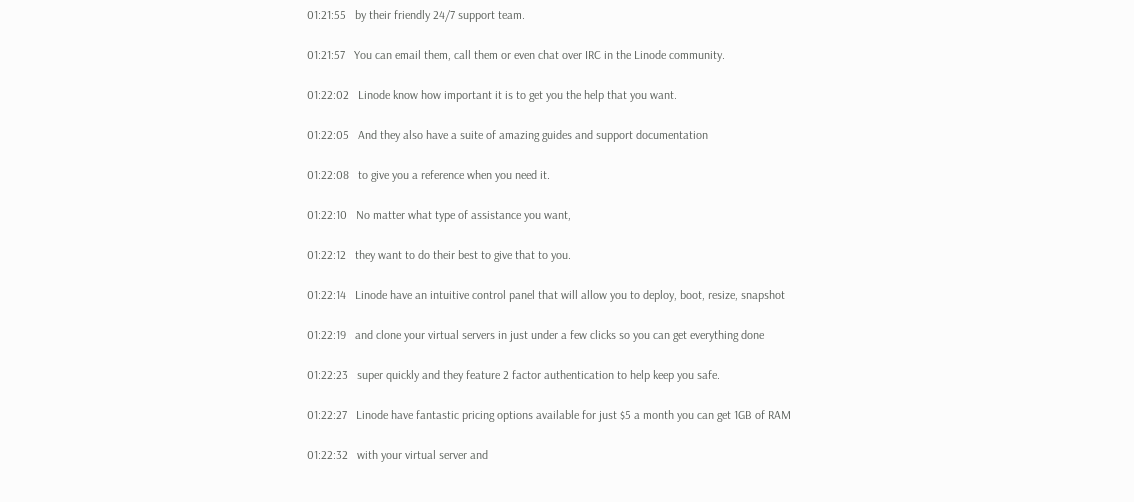01:21:55   by their friendly 24/7 support team.

01:21:57   You can email them, call them or even chat over IRC in the Linode community.

01:22:02   Linode know how important it is to get you the help that you want.

01:22:05   And they also have a suite of amazing guides and support documentation

01:22:08   to give you a reference when you need it.

01:22:10   No matter what type of assistance you want,

01:22:12   they want to do their best to give that to you.

01:22:14   Linode have an intuitive control panel that will allow you to deploy, boot, resize, snapshot

01:22:19   and clone your virtual servers in just under a few clicks so you can get everything done

01:22:23   super quickly and they feature 2 factor authentication to help keep you safe.

01:22:27   Linode have fantastic pricing options available for just $5 a month you can get 1GB of RAM

01:22:32   with your virtual server and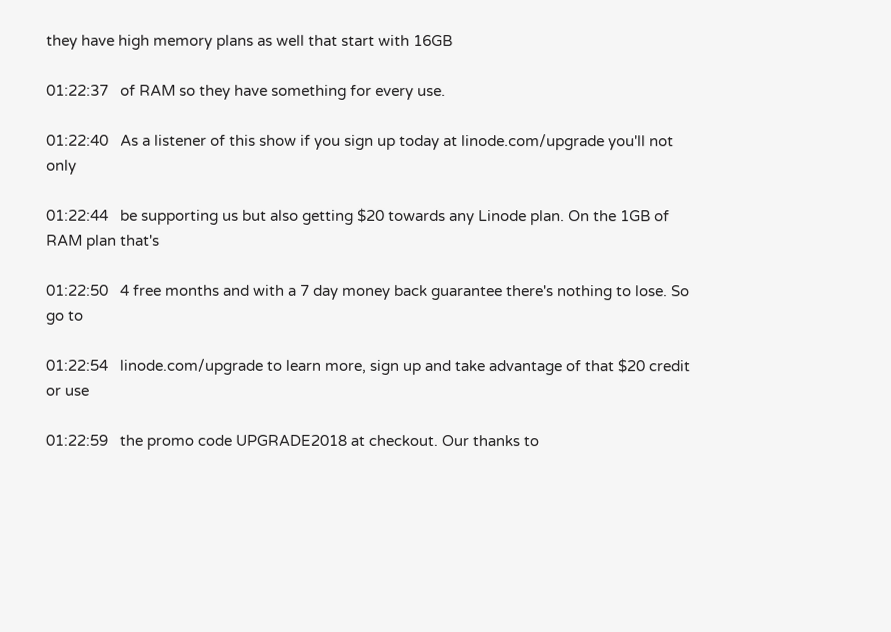they have high memory plans as well that start with 16GB

01:22:37   of RAM so they have something for every use.

01:22:40   As a listener of this show if you sign up today at linode.com/upgrade you'll not only

01:22:44   be supporting us but also getting $20 towards any Linode plan. On the 1GB of RAM plan that's

01:22:50   4 free months and with a 7 day money back guarantee there's nothing to lose. So go to

01:22:54   linode.com/upgrade to learn more, sign up and take advantage of that $20 credit or use

01:22:59   the promo code UPGRADE2018 at checkout. Our thanks to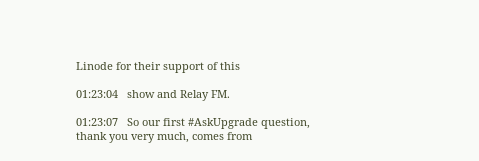Linode for their support of this

01:23:04   show and Relay FM.

01:23:07   So our first #AskUpgrade question, thank you very much, comes from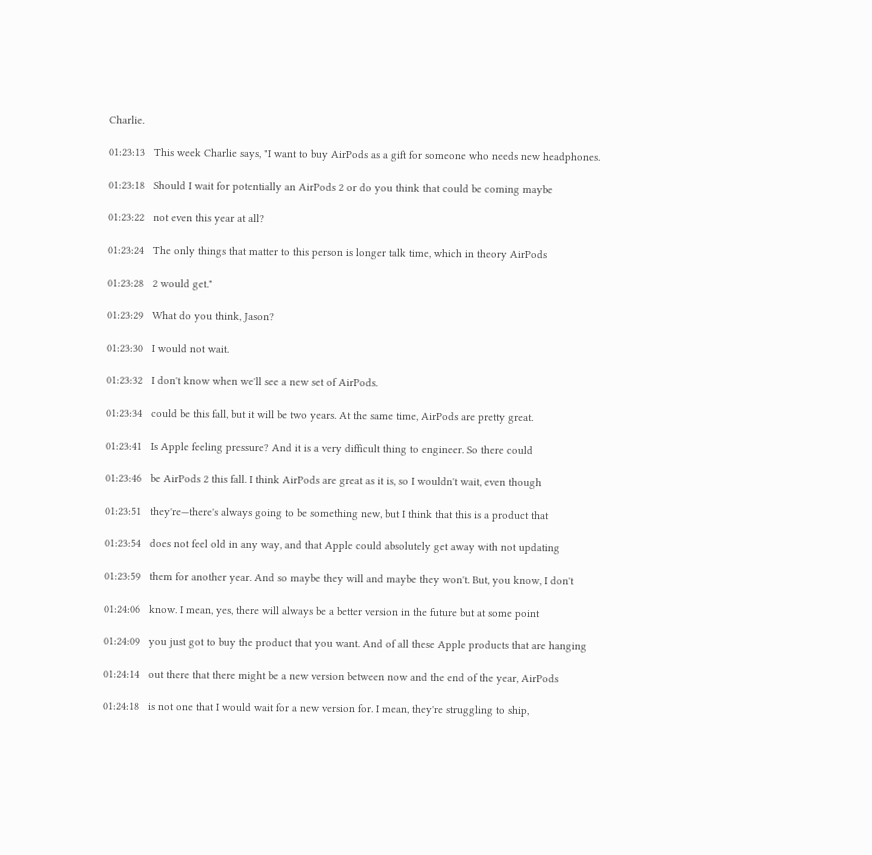Charlie.

01:23:13   This week Charlie says, "I want to buy AirPods as a gift for someone who needs new headphones.

01:23:18   Should I wait for potentially an AirPods 2 or do you think that could be coming maybe

01:23:22   not even this year at all?

01:23:24   The only things that matter to this person is longer talk time, which in theory AirPods

01:23:28   2 would get."

01:23:29   What do you think, Jason?

01:23:30   I would not wait.

01:23:32   I don't know when we'll see a new set of AirPods.

01:23:34   could be this fall, but it will be two years. At the same time, AirPods are pretty great.

01:23:41   Is Apple feeling pressure? And it is a very difficult thing to engineer. So there could

01:23:46   be AirPods 2 this fall. I think AirPods are great as it is, so I wouldn't wait, even though

01:23:51   they're—there's always going to be something new, but I think that this is a product that

01:23:54   does not feel old in any way, and that Apple could absolutely get away with not updating

01:23:59   them for another year. And so maybe they will and maybe they won't. But, you know, I don't

01:24:06   know. I mean, yes, there will always be a better version in the future but at some point

01:24:09   you just got to buy the product that you want. And of all these Apple products that are hanging

01:24:14   out there that there might be a new version between now and the end of the year, AirPods

01:24:18   is not one that I would wait for a new version for. I mean, they're struggling to ship,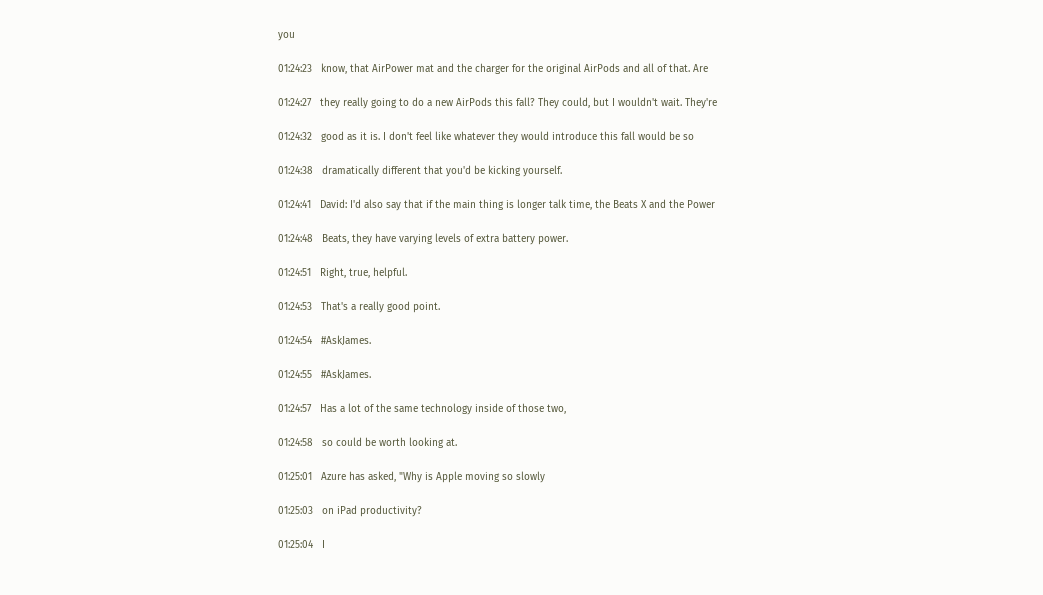you

01:24:23   know, that AirPower mat and the charger for the original AirPods and all of that. Are

01:24:27   they really going to do a new AirPods this fall? They could, but I wouldn't wait. They're

01:24:32   good as it is. I don't feel like whatever they would introduce this fall would be so

01:24:38   dramatically different that you'd be kicking yourself.

01:24:41   David: I'd also say that if the main thing is longer talk time, the Beats X and the Power

01:24:48   Beats, they have varying levels of extra battery power.

01:24:51   Right, true, helpful.

01:24:53   That's a really good point.

01:24:54   #AskJames.

01:24:55   #AskJames.

01:24:57   Has a lot of the same technology inside of those two,

01:24:58   so could be worth looking at.

01:25:01   Azure has asked, "Why is Apple moving so slowly

01:25:03   on iPad productivity?

01:25:04   I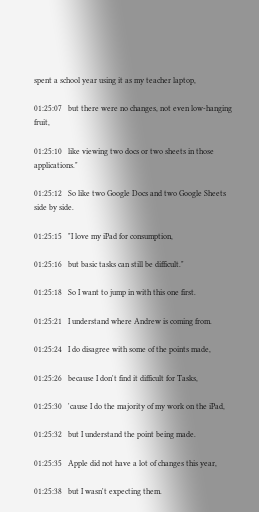spent a school year using it as my teacher laptop,

01:25:07   but there were no changes, not even low-hanging fruit,

01:25:10   like viewing two docs or two sheets in those applications."

01:25:12   So like two Google Docs and two Google Sheets side by side.

01:25:15   "I love my iPad for consumption,

01:25:16   but basic tasks can still be difficult."

01:25:18   So I want to jump in with this one first.

01:25:21   I understand where Andrew is coming from.

01:25:24   I do disagree with some of the points made,

01:25:26   because I don't find it difficult for Tasks,

01:25:30   'cause I do the majority of my work on the iPad,

01:25:32   but I understand the point being made.

01:25:35   Apple did not have a lot of changes this year,

01:25:38   but I wasn't expecting them.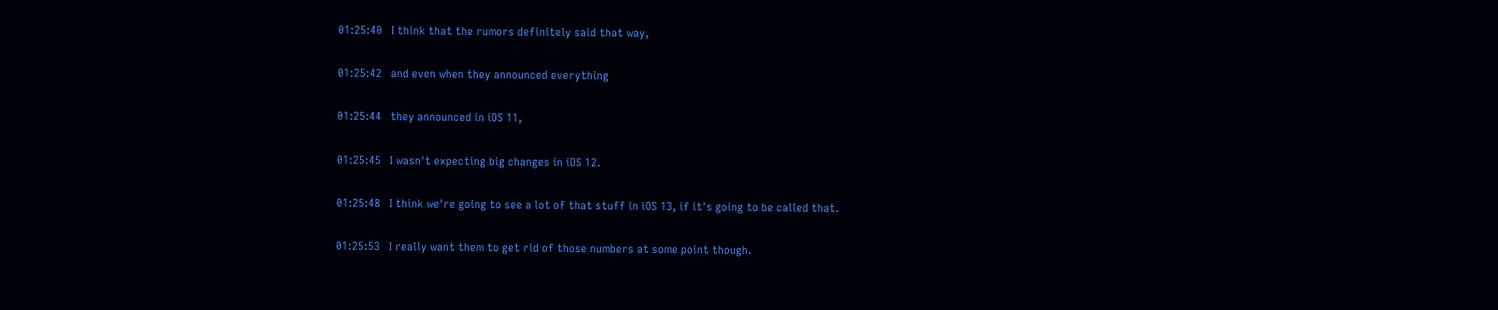01:25:40   I think that the rumors definitely said that way,

01:25:42   and even when they announced everything

01:25:44   they announced in iOS 11,

01:25:45   I wasn't expecting big changes in iOS 12.

01:25:48   I think we're going to see a lot of that stuff in iOS 13, if it's going to be called that.

01:25:53   I really want them to get rid of those numbers at some point though.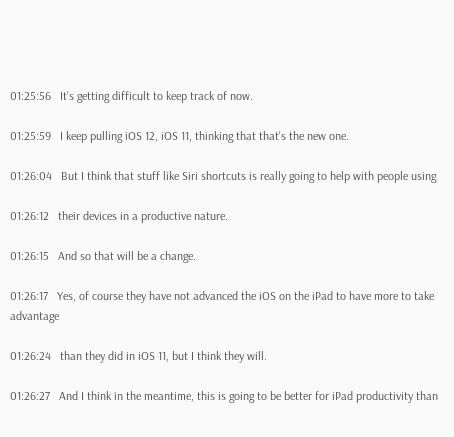01:25:56   It's getting difficult to keep track of now.

01:25:59   I keep pulling iOS 12, iOS 11, thinking that that's the new one.

01:26:04   But I think that stuff like Siri shortcuts is really going to help with people using

01:26:12   their devices in a productive nature.

01:26:15   And so that will be a change.

01:26:17   Yes, of course they have not advanced the iOS on the iPad to have more to take advantage

01:26:24   than they did in iOS 11, but I think they will.

01:26:27   And I think in the meantime, this is going to be better for iPad productivity than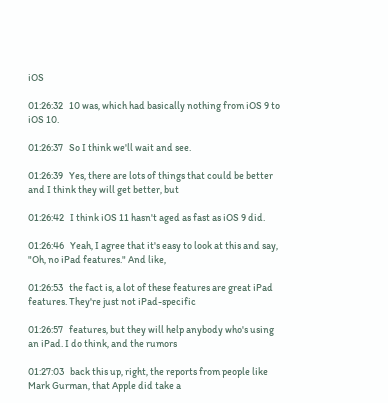iOS

01:26:32   10 was, which had basically nothing from iOS 9 to iOS 10.

01:26:37   So I think we'll wait and see.

01:26:39   Yes, there are lots of things that could be better and I think they will get better, but

01:26:42   I think iOS 11 hasn't aged as fast as iOS 9 did.

01:26:46   Yeah, I agree that it's easy to look at this and say, "Oh, no iPad features." And like,

01:26:53   the fact is, a lot of these features are great iPad features. They're just not iPad-specific

01:26:57   features, but they will help anybody who's using an iPad. I do think, and the rumors

01:27:03   back this up, right, the reports from people like Mark Gurman, that Apple did take a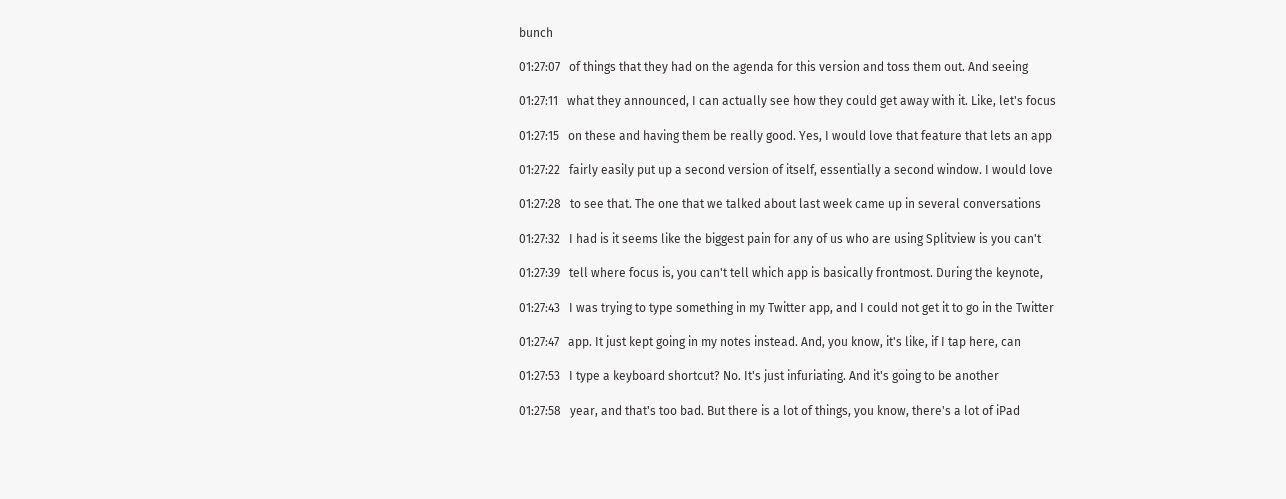bunch

01:27:07   of things that they had on the agenda for this version and toss them out. And seeing

01:27:11   what they announced, I can actually see how they could get away with it. Like, let's focus

01:27:15   on these and having them be really good. Yes, I would love that feature that lets an app

01:27:22   fairly easily put up a second version of itself, essentially a second window. I would love

01:27:28   to see that. The one that we talked about last week came up in several conversations

01:27:32   I had is it seems like the biggest pain for any of us who are using Splitview is you can't

01:27:39   tell where focus is, you can't tell which app is basically frontmost. During the keynote,

01:27:43   I was trying to type something in my Twitter app, and I could not get it to go in the Twitter

01:27:47   app. It just kept going in my notes instead. And, you know, it's like, if I tap here, can

01:27:53   I type a keyboard shortcut? No. It's just infuriating. And it's going to be another

01:27:58   year, and that's too bad. But there is a lot of things, you know, there's a lot of iPad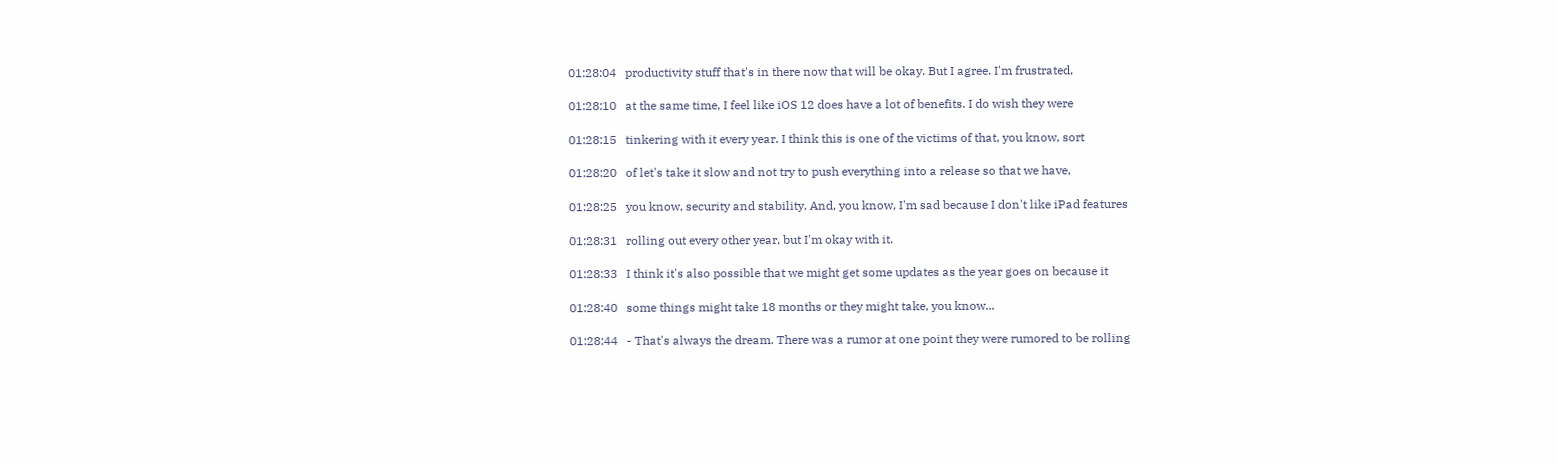01:28:04   productivity stuff that's in there now that will be okay. But I agree. I'm frustrated,

01:28:10   at the same time, I feel like iOS 12 does have a lot of benefits. I do wish they were

01:28:15   tinkering with it every year. I think this is one of the victims of that, you know, sort

01:28:20   of let's take it slow and not try to push everything into a release so that we have,

01:28:25   you know, security and stability. And, you know, I'm sad because I don't like iPad features

01:28:31   rolling out every other year, but I'm okay with it.

01:28:33   I think it's also possible that we might get some updates as the year goes on because it

01:28:40   some things might take 18 months or they might take, you know...

01:28:44   - That's always the dream. There was a rumor at one point they were rumored to be rolling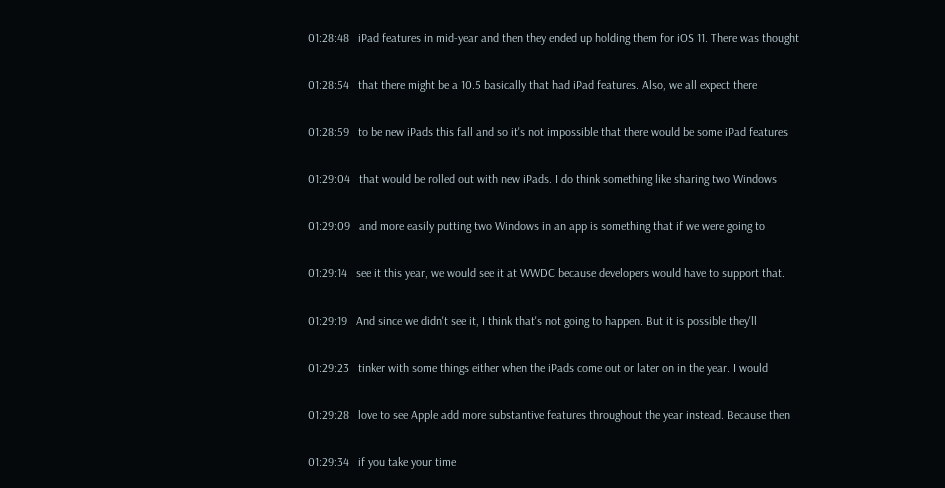01:28:48   iPad features in mid-year and then they ended up holding them for iOS 11. There was thought

01:28:54   that there might be a 10.5 basically that had iPad features. Also, we all expect there

01:28:59   to be new iPads this fall and so it's not impossible that there would be some iPad features

01:29:04   that would be rolled out with new iPads. I do think something like sharing two Windows

01:29:09   and more easily putting two Windows in an app is something that if we were going to

01:29:14   see it this year, we would see it at WWDC because developers would have to support that.

01:29:19   And since we didn't see it, I think that's not going to happen. But it is possible they'll

01:29:23   tinker with some things either when the iPads come out or later on in the year. I would

01:29:28   love to see Apple add more substantive features throughout the year instead. Because then

01:29:34   if you take your time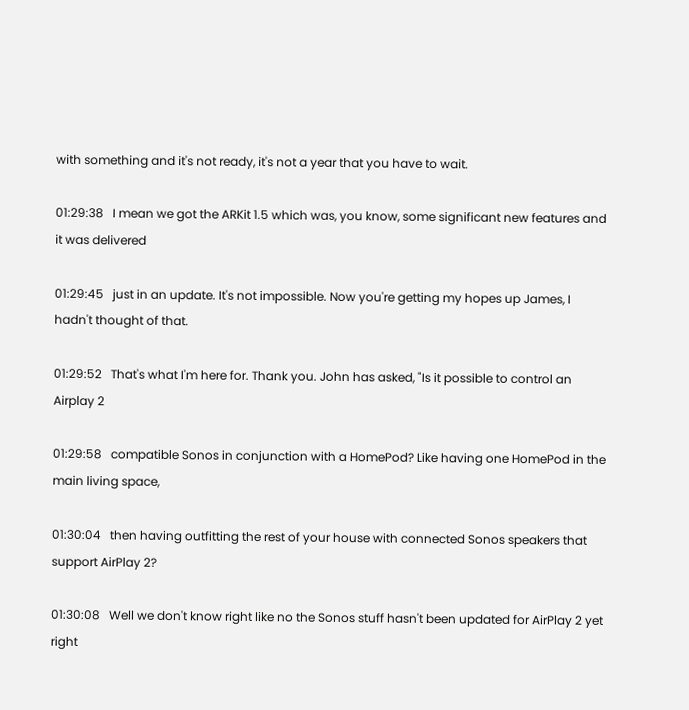with something and it's not ready, it's not a year that you have to wait.

01:29:38   I mean we got the ARKit 1.5 which was, you know, some significant new features and it was delivered

01:29:45   just in an update. It's not impossible. Now you're getting my hopes up James, I hadn't thought of that.

01:29:52   That's what I'm here for. Thank you. John has asked, "Is it possible to control an Airplay 2

01:29:58   compatible Sonos in conjunction with a HomePod? Like having one HomePod in the main living space,

01:30:04   then having outfitting the rest of your house with connected Sonos speakers that support AirPlay 2?

01:30:08   Well we don't know right like no the Sonos stuff hasn't been updated for AirPlay 2 yet right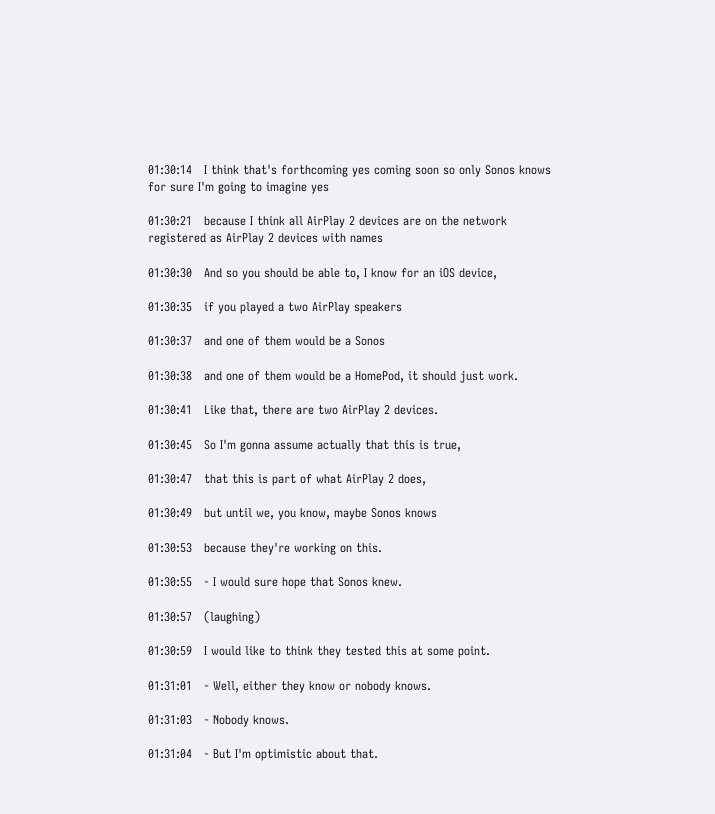01:30:14   I think that's forthcoming yes coming soon so only Sonos knows for sure I'm going to imagine yes

01:30:21   because I think all AirPlay 2 devices are on the network registered as AirPlay 2 devices with names

01:30:30   And so you should be able to, I know for an iOS device,

01:30:35   if you played a two AirPlay speakers

01:30:37   and one of them would be a Sonos

01:30:38   and one of them would be a HomePod, it should just work.

01:30:41   Like that, there are two AirPlay 2 devices.

01:30:45   So I'm gonna assume actually that this is true,

01:30:47   that this is part of what AirPlay 2 does,

01:30:49   but until we, you know, maybe Sonos knows

01:30:53   because they're working on this.

01:30:55   - I would sure hope that Sonos knew.

01:30:57   (laughing)

01:30:59   I would like to think they tested this at some point.

01:31:01   - Well, either they know or nobody knows.

01:31:03   - Nobody knows.

01:31:04   - But I'm optimistic about that.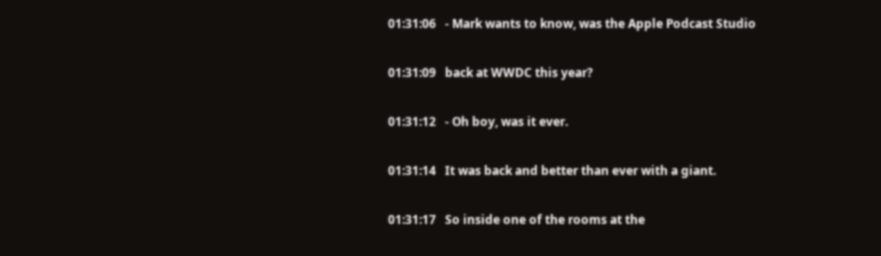01:31:06   - Mark wants to know, was the Apple Podcast Studio

01:31:09   back at WWDC this year?

01:31:12   - Oh boy, was it ever.

01:31:14   It was back and better than ever with a giant.

01:31:17   So inside one of the rooms at the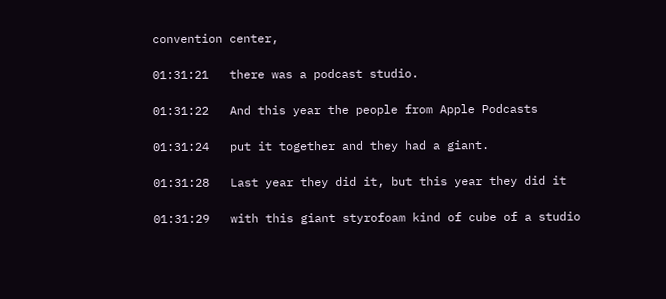convention center,

01:31:21   there was a podcast studio.

01:31:22   And this year the people from Apple Podcasts

01:31:24   put it together and they had a giant.

01:31:28   Last year they did it, but this year they did it

01:31:29   with this giant styrofoam kind of cube of a studio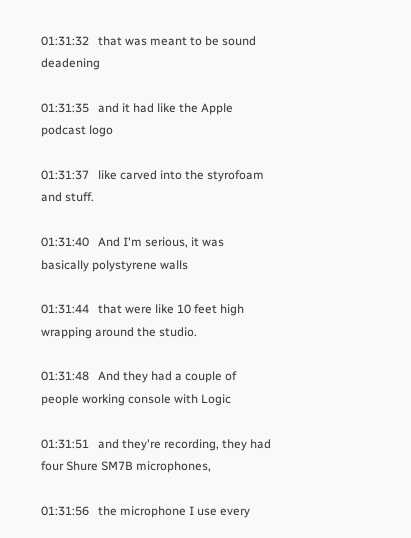01:31:32   that was meant to be sound deadening

01:31:35   and it had like the Apple podcast logo

01:31:37   like carved into the styrofoam and stuff.

01:31:40   And I'm serious, it was basically polystyrene walls

01:31:44   that were like 10 feet high wrapping around the studio.

01:31:48   And they had a couple of people working console with Logic

01:31:51   and they're recording, they had four Shure SM7B microphones,

01:31:56   the microphone I use every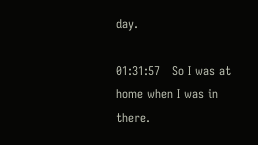day.

01:31:57   So I was at home when I was in there.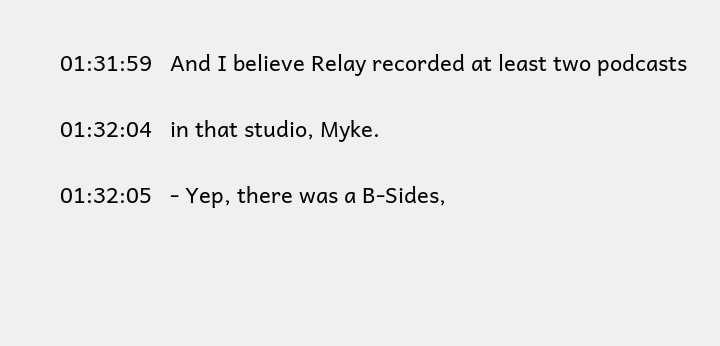01:31:59   And I believe Relay recorded at least two podcasts

01:32:04   in that studio, Myke.

01:32:05   - Yep, there was a B-Sides,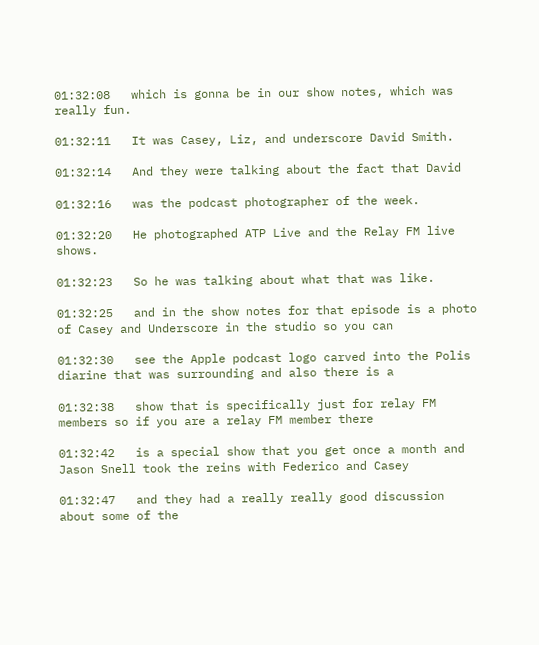01:32:08   which is gonna be in our show notes, which was really fun.

01:32:11   It was Casey, Liz, and underscore David Smith.

01:32:14   And they were talking about the fact that David

01:32:16   was the podcast photographer of the week.

01:32:20   He photographed ATP Live and the Relay FM live shows.

01:32:23   So he was talking about what that was like.

01:32:25   and in the show notes for that episode is a photo of Casey and Underscore in the studio so you can

01:32:30   see the Apple podcast logo carved into the Polis diarine that was surrounding and also there is a

01:32:38   show that is specifically just for relay FM members so if you are a relay FM member there

01:32:42   is a special show that you get once a month and Jason Snell took the reins with Federico and Casey

01:32:47   and they had a really really good discussion about some of the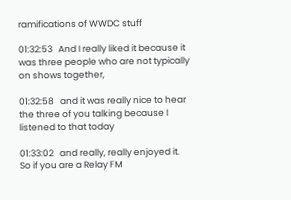ramifications of WWDC stuff

01:32:53   And I really liked it because it was three people who are not typically on shows together,

01:32:58   and it was really nice to hear the three of you talking because I listened to that today

01:33:02   and really, really enjoyed it. So if you are a Relay FM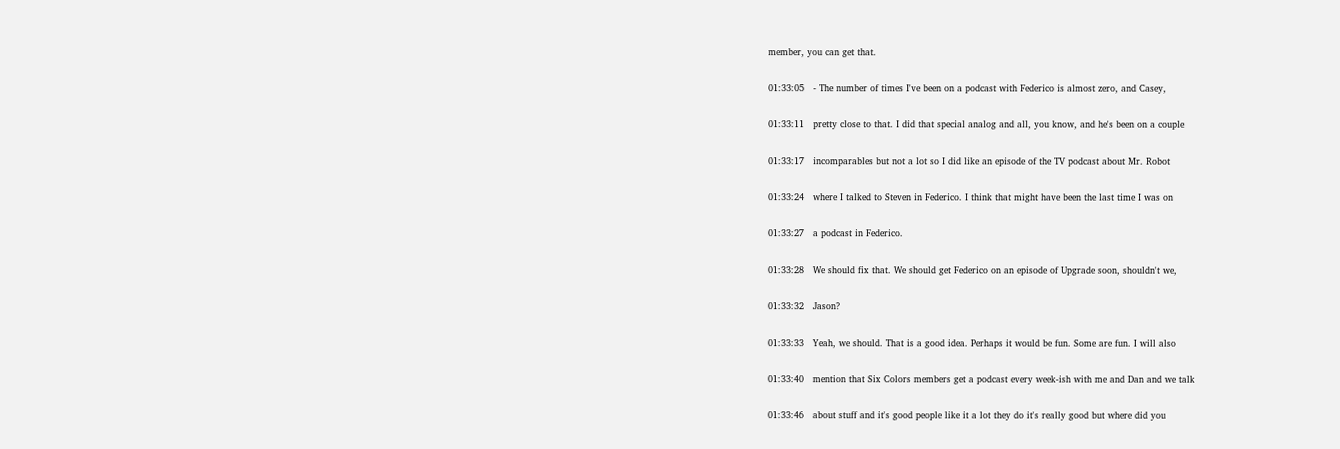member, you can get that.

01:33:05   - The number of times I've been on a podcast with Federico is almost zero, and Casey,

01:33:11   pretty close to that. I did that special analog and all, you know, and he's been on a couple

01:33:17   incomparables but not a lot so I did like an episode of the TV podcast about Mr. Robot

01:33:24   where I talked to Steven in Federico. I think that might have been the last time I was on

01:33:27   a podcast in Federico.

01:33:28   We should fix that. We should get Federico on an episode of Upgrade soon, shouldn't we,

01:33:32   Jason?

01:33:33   Yeah, we should. That is a good idea. Perhaps it would be fun. Some are fun. I will also

01:33:40   mention that Six Colors members get a podcast every week-ish with me and Dan and we talk

01:33:46   about stuff and it's good people like it a lot they do it's really good but where did you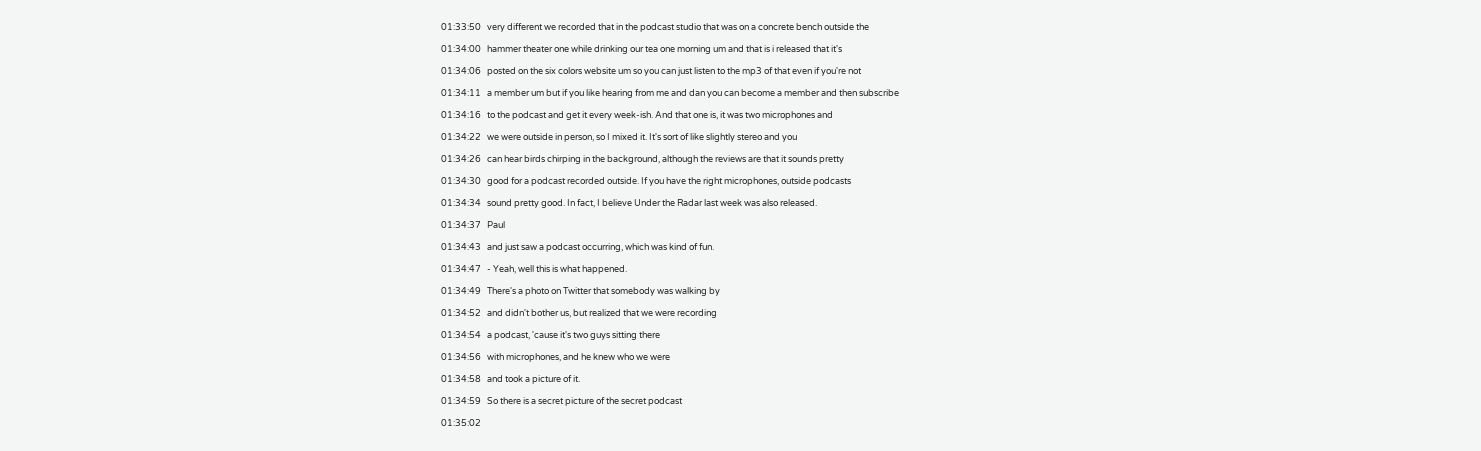01:33:50   very different we recorded that in the podcast studio that was on a concrete bench outside the

01:34:00   hammer theater one while drinking our tea one morning um and that is i released that it's

01:34:06   posted on the six colors website um so you can just listen to the mp3 of that even if you're not

01:34:11   a member um but if you like hearing from me and dan you can become a member and then subscribe

01:34:16   to the podcast and get it every week-ish. And that one is, it was two microphones and

01:34:22   we were outside in person, so I mixed it. It's sort of like slightly stereo and you

01:34:26   can hear birds chirping in the background, although the reviews are that it sounds pretty

01:34:30   good for a podcast recorded outside. If you have the right microphones, outside podcasts

01:34:34   sound pretty good. In fact, I believe Under the Radar last week was also released.

01:34:37   Paul

01:34:43   and just saw a podcast occurring, which was kind of fun.

01:34:47   - Yeah, well this is what happened.

01:34:49   There's a photo on Twitter that somebody was walking by

01:34:52   and didn't bother us, but realized that we were recording

01:34:54   a podcast, 'cause it's two guys sitting there

01:34:56   with microphones, and he knew who we were

01:34:58   and took a picture of it.

01:34:59   So there is a secret picture of the secret podcast

01:35:02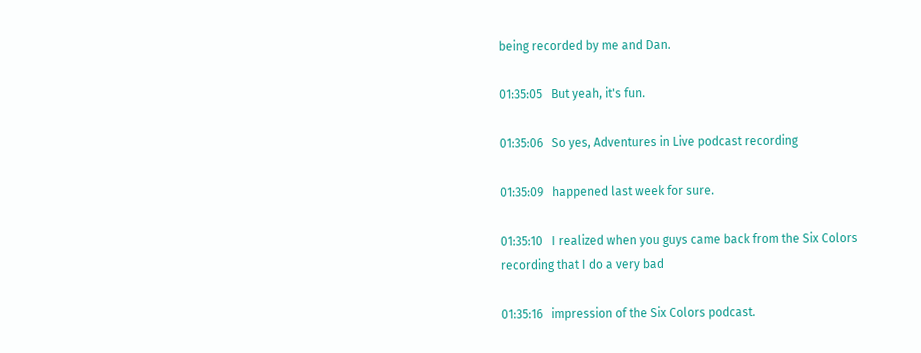being recorded by me and Dan.

01:35:05   But yeah, it's fun.

01:35:06   So yes, Adventures in Live podcast recording

01:35:09   happened last week for sure.

01:35:10   I realized when you guys came back from the Six Colors recording that I do a very bad

01:35:16   impression of the Six Colors podcast.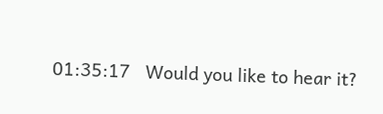01:35:17   Would you like to hear it?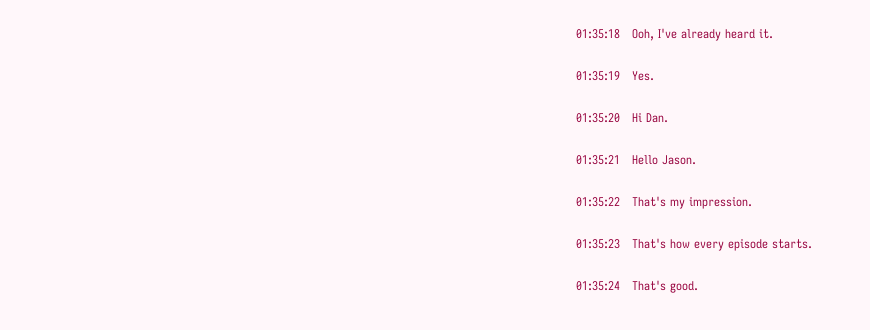01:35:18   Ooh, I've already heard it.

01:35:19   Yes.

01:35:20   Hi Dan.

01:35:21   Hello Jason.

01:35:22   That's my impression.

01:35:23   That's how every episode starts.

01:35:24   That's good.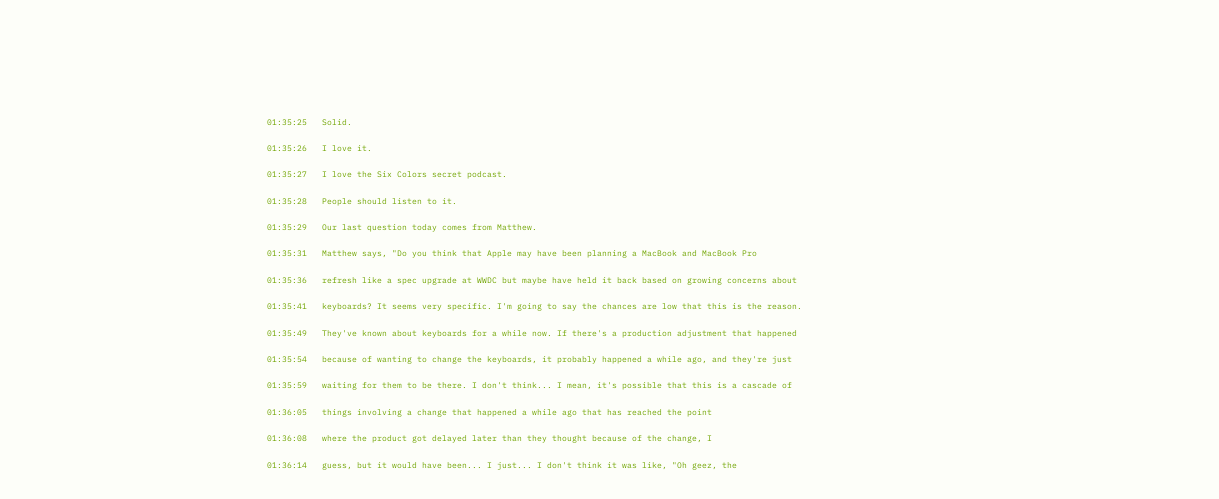01:35:25   Solid.

01:35:26   I love it.

01:35:27   I love the Six Colors secret podcast.

01:35:28   People should listen to it.

01:35:29   Our last question today comes from Matthew.

01:35:31   Matthew says, "Do you think that Apple may have been planning a MacBook and MacBook Pro

01:35:36   refresh like a spec upgrade at WWDC but maybe have held it back based on growing concerns about

01:35:41   keyboards? It seems very specific. I'm going to say the chances are low that this is the reason.

01:35:49   They've known about keyboards for a while now. If there's a production adjustment that happened

01:35:54   because of wanting to change the keyboards, it probably happened a while ago, and they're just

01:35:59   waiting for them to be there. I don't think... I mean, it's possible that this is a cascade of

01:36:05   things involving a change that happened a while ago that has reached the point

01:36:08   where the product got delayed later than they thought because of the change, I

01:36:14   guess, but it would have been... I just... I don't think it was like, "Oh geez, the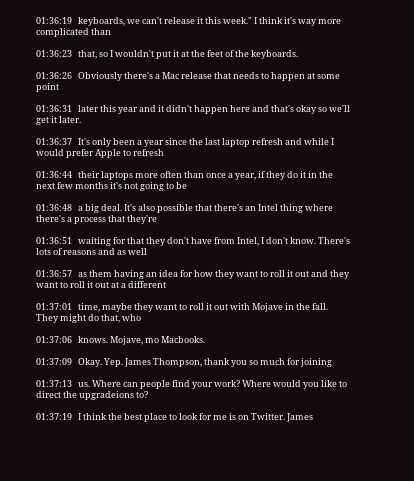01:36:19   keyboards, we can't release it this week." I think it's way more complicated than

01:36:23   that, so I wouldn't put it at the feet of the keyboards.

01:36:26   Obviously there's a Mac release that needs to happen at some point

01:36:31   later this year and it didn't happen here and that's okay so we'll get it later.

01:36:37   It's only been a year since the last laptop refresh and while I would prefer Apple to refresh

01:36:44   their laptops more often than once a year, if they do it in the next few months it's not going to be

01:36:48   a big deal. It's also possible that there's an Intel thing where there's a process that they're

01:36:51   waiting for that they don't have from Intel, I don't know. There's lots of reasons and as well

01:36:57   as them having an idea for how they want to roll it out and they want to roll it out at a different

01:37:01   time, maybe they want to roll it out with Mojave in the fall. They might do that, who

01:37:06   knows. Mojave, mo Macbooks.

01:37:09   Okay. Yep. James Thompson, thank you so much for joining

01:37:13   us. Where can people find your work? Where would you like to direct the upgradeions to?

01:37:19   I think the best place to look for me is on Twitter. James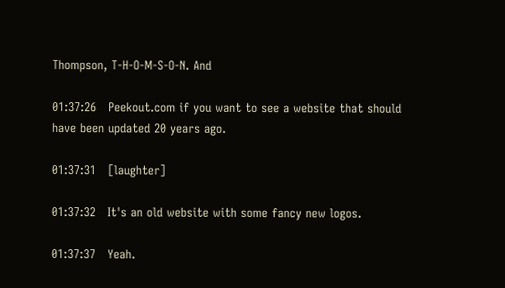Thompson, T-H-O-M-S-O-N. And

01:37:26   Peekout.com if you want to see a website that should have been updated 20 years ago.

01:37:31   [laughter]

01:37:32   It's an old website with some fancy new logos.

01:37:37   Yeah.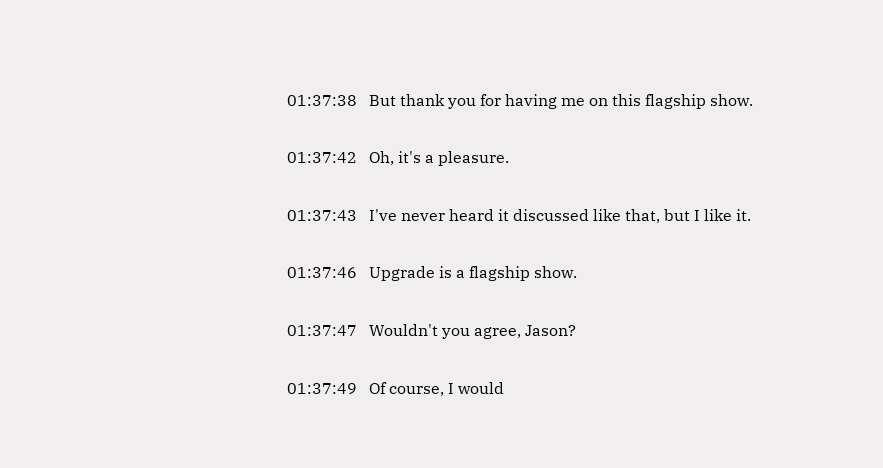01:37:38   But thank you for having me on this flagship show.

01:37:42   Oh, it's a pleasure.

01:37:43   I've never heard it discussed like that, but I like it.

01:37:46   Upgrade is a flagship show.

01:37:47   Wouldn't you agree, Jason?

01:37:49   Of course, I would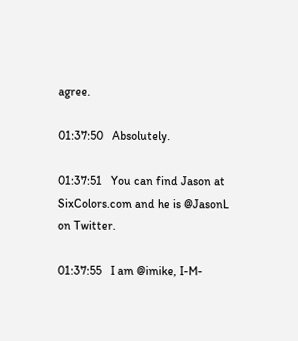agree.

01:37:50   Absolutely.

01:37:51   You can find Jason at SixColors.com and he is @JasonL on Twitter.

01:37:55   I am @imike, I-M-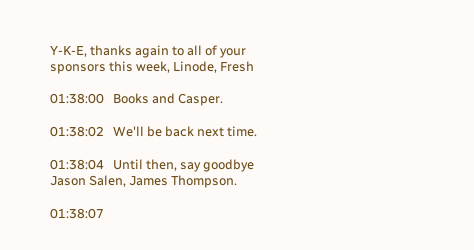Y-K-E, thanks again to all of your sponsors this week, Linode, Fresh

01:38:00   Books and Casper.

01:38:02   We'll be back next time.

01:38:04   Until then, say goodbye Jason Salen, James Thompson.

01:38:07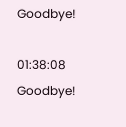Goodbye!

01:38:08   Goodbye!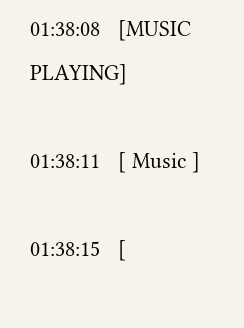01:38:08   [MUSIC PLAYING]

01:38:11   [ Music ]

01:38:15   [